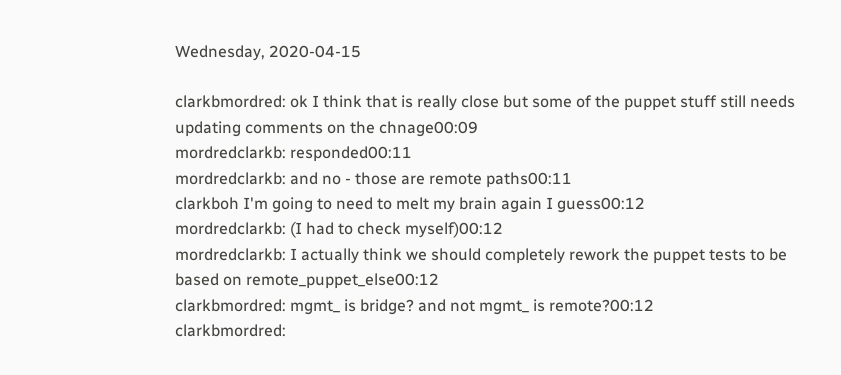Wednesday, 2020-04-15

clarkbmordred: ok I think that is really close but some of the puppet stuff still needs updating comments on the chnage00:09
mordredclarkb: responded00:11
mordredclarkb: and no - those are remote paths00:11
clarkboh I'm going to need to melt my brain again I guess00:12
mordredclarkb: (I had to check myself)00:12
mordredclarkb: I actually think we should completely rework the puppet tests to be based on remote_puppet_else00:12
clarkbmordred: mgmt_ is bridge? and not mgmt_ is remote?00:12
clarkbmordred: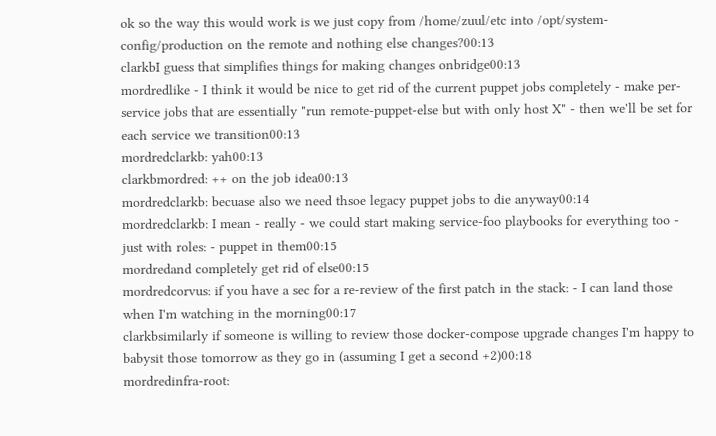ok so the way this would work is we just copy from /home/zuul/etc into /opt/system-config/production on the remote and nothing else changes?00:13
clarkbI guess that simplifies things for making changes onbridge00:13
mordredlike - I think it would be nice to get rid of the current puppet jobs completely - make per-service jobs that are essentially "run remote-puppet-else but with only host X" - then we'll be set for each service we transition00:13
mordredclarkb: yah00:13
clarkbmordred: ++ on the job idea00:13
mordredclarkb: becuase also we need thsoe legacy puppet jobs to die anyway00:14
mordredclarkb: I mean - really - we could start making service-foo playbooks for everything too - just with roles: - puppet in them00:15
mordredand completely get rid of else00:15
mordredcorvus: if you have a sec for a re-review of the first patch in the stack: - I can land those when I'm watching in the morning00:17
clarkbsimilarly if someone is willing to review those docker-compose upgrade changes I'm happy to babysit those tomorrow as they go in (assuming I get a second +2)00:18
mordredinfra-root: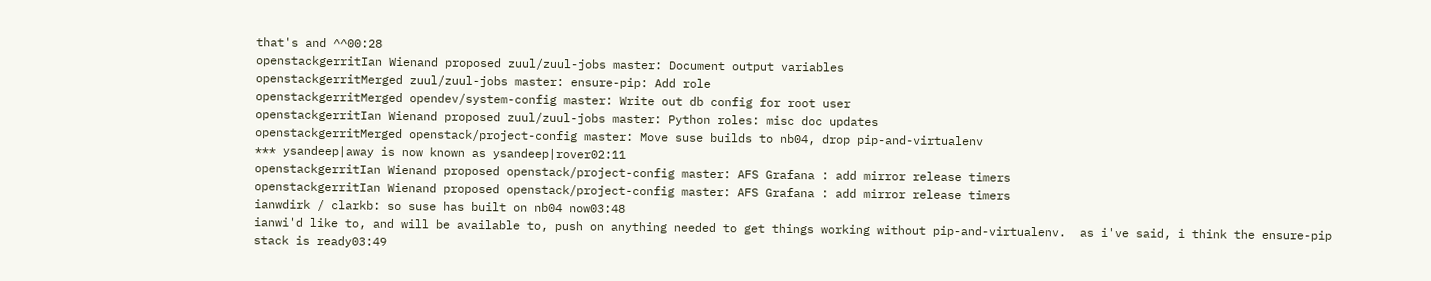that's and ^^00:28
openstackgerritIan Wienand proposed zuul/zuul-jobs master: Document output variables
openstackgerritMerged zuul/zuul-jobs master: ensure-pip: Add role
openstackgerritMerged opendev/system-config master: Write out db config for root user
openstackgerritIan Wienand proposed zuul/zuul-jobs master: Python roles: misc doc updates
openstackgerritMerged openstack/project-config master: Move suse builds to nb04, drop pip-and-virtualenv
*** ysandeep|away is now known as ysandeep|rover02:11
openstackgerritIan Wienand proposed openstack/project-config master: AFS Grafana : add mirror release timers
openstackgerritIan Wienand proposed openstack/project-config master: AFS Grafana : add mirror release timers
ianwdirk / clarkb: so suse has built on nb04 now03:48
ianwi'd like to, and will be available to, push on anything needed to get things working without pip-and-virtualenv.  as i've said, i think the ensure-pip stack is ready03:49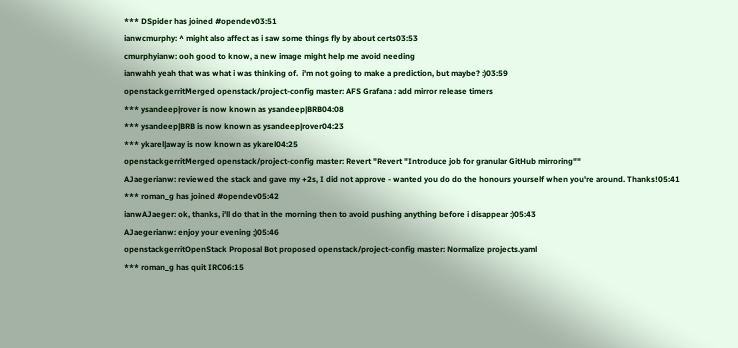*** DSpider has joined #opendev03:51
ianwcmurphy: ^ might also affect as i saw some things fly by about certs03:53
cmurphyianw: ooh good to know, a new image might help me avoid needing
ianwahh yeah that was what i was thinking of.  i'm not going to make a prediction, but maybe? :)03:59
openstackgerritMerged openstack/project-config master: AFS Grafana : add mirror release timers
*** ysandeep|rover is now known as ysandeep|BRB04:08
*** ysandeep|BRB is now known as ysandeep|rover04:23
*** ykarel|away is now known as ykarel04:25
openstackgerritMerged openstack/project-config master: Revert "Revert "Introduce job for granular GitHub mirroring""
AJaegerianw: reviewed the stack and gave my +2s, I did not approve - wanted you do do the honours yourself when you're around. Thanks!05:41
*** roman_g has joined #opendev05:42
ianwAJaeger: ok, thanks, i'll do that in the morning then to avoid pushing anything before i disappear :)05:43
AJaegerianw: enjoy your evening ;)05:46
openstackgerritOpenStack Proposal Bot proposed openstack/project-config master: Normalize projects.yaml
*** roman_g has quit IRC06:15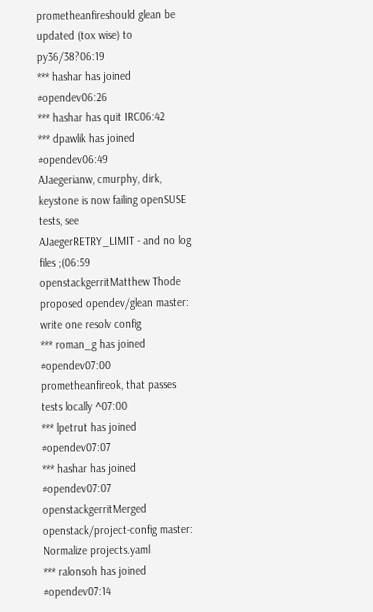prometheanfireshould glean be updated (tox wise) to py36/38?06:19
*** hashar has joined #opendev06:26
*** hashar has quit IRC06:42
*** dpawlik has joined #opendev06:49
AJaegerianw, cmurphy, dirk, keystone is now failing openSUSE tests, see
AJaegerRETRY_LIMIT - and no log files ;(06:59
openstackgerritMatthew Thode proposed opendev/glean master: write one resolv config
*** roman_g has joined #opendev07:00
prometheanfireok, that passes tests locally ^07:00
*** lpetrut has joined #opendev07:07
*** hashar has joined #opendev07:07
openstackgerritMerged openstack/project-config master: Normalize projects.yaml
*** ralonsoh has joined #opendev07:14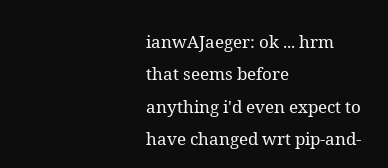ianwAJaeger: ok ... hrm that seems before anything i'd even expect to have changed wrt pip-and-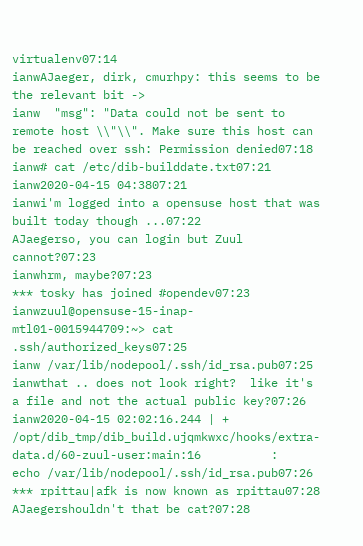virtualenv07:14
ianwAJaeger, dirk, cmurhpy: this seems to be the relevant bit ->
ianw  "msg": "Data could not be sent to remote host \\"\\". Make sure this host can be reached over ssh: Permission denied07:18
ianw# cat /etc/dib-builddate.txt07:21
ianw2020-04-15 04:3807:21
ianwi'm logged into a opensuse host that was built today though ...07:22
AJaegerso, you can login but Zuul cannot?07:23
ianwhrm, maybe?07:23
*** tosky has joined #opendev07:23
ianwzuul@opensuse-15-inap-mtl01-0015944709:~> cat .ssh/authorized_keys07:25
ianw /var/lib/nodepool/.ssh/id_rsa.pub07:25
ianwthat .. does not look right?  like it's a file and not the actual public key?07:26
ianw2020-04-15 02:02:16.244 | + /opt/dib_tmp/dib_build.ujqmkwxc/hooks/extra-data.d/60-zuul-user:main:16          :   echo /var/lib/nodepool/.ssh/id_rsa.pub07:26
*** rpittau|afk is now known as rpittau07:28
AJaegershouldn't that be cat?07:28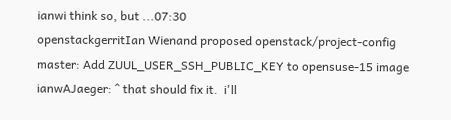ianwi think so, but ...07:30
openstackgerritIan Wienand proposed openstack/project-config master: Add ZUUL_USER_SSH_PUBLIC_KEY to opensuse-15 image
ianwAJaeger: ^ that should fix it.  i'll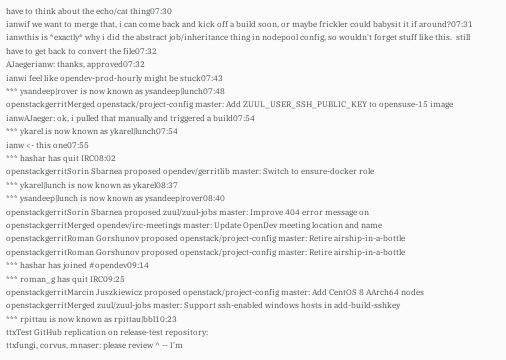have to think about the echo/cat thing07:30
ianwif we want to merge that, i can come back and kick off a build soon, or maybe frickler could babysit it if around?07:31
ianwthis is *exactly* why i did the abstract job/inheritance thing in nodepool config, so wouldn't forget stuff like this.  still have to get back to convert the file07:32
AJaegerianw: thanks, approved07:32
ianwi feel like opendev-prod-hourly might be stuck07:43
*** ysandeep|rover is now known as ysandeep|lunch07:48
openstackgerritMerged openstack/project-config master: Add ZUUL_USER_SSH_PUBLIC_KEY to opensuse-15 image
ianwAJaeger: ok, i pulled that manually and triggered a build07:54
*** ykarel is now known as ykarel|lunch07:54
ianw <- this one07:55
*** hashar has quit IRC08:02
openstackgerritSorin Sbarnea proposed opendev/gerritlib master: Switch to ensure-docker role
*** ykarel|lunch is now known as ykarel08:37
*** ysandeep|lunch is now known as ysandeep|rover08:40
openstackgerritSorin Sbarnea proposed zuul/zuul-jobs master: Improve 404 error message on
openstackgerritMerged opendev/irc-meetings master: Update OpenDev meeting location and name
openstackgerritRoman Gorshunov proposed openstack/project-config master: Retire airship-in-a-bottle
openstackgerritRoman Gorshunov proposed openstack/project-config master: Retire airship-in-a-bottle
*** hashar has joined #opendev09:14
*** roman_g has quit IRC09:25
openstackgerritMarcin Juszkiewicz proposed openstack/project-config master: Add CentOS 8 AArch64 nodes
openstackgerritMerged zuul/zuul-jobs master: Support ssh-enabled windows hosts in add-build-sshkey
*** rpittau is now known as rpittau|bbl10:23
ttxTest GitHub replication on release-test repository:
ttxfungi, corvus, mnaser: please review ^ -- I'm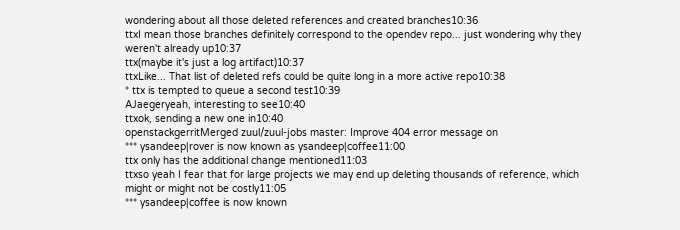wondering about all those deleted references and created branches10:36
ttxI mean those branches definitely correspond to the opendev repo... just wondering why they weren't already up10:37
ttx(maybe it's just a log artifact)10:37
ttxLike... That list of deleted refs could be quite long in a more active repo10:38
* ttx is tempted to queue a second test10:39
AJaegeryeah, interesting to see10:40
ttxok, sending a new one in10:40
openstackgerritMerged zuul/zuul-jobs master: Improve 404 error message on
*** ysandeep|rover is now known as ysandeep|coffee11:00
ttx only has the additional change mentioned11:03
ttxso yeah I fear that for large projects we may end up deleting thousands of reference, which might or might not be costly11:05
*** ysandeep|coffee is now known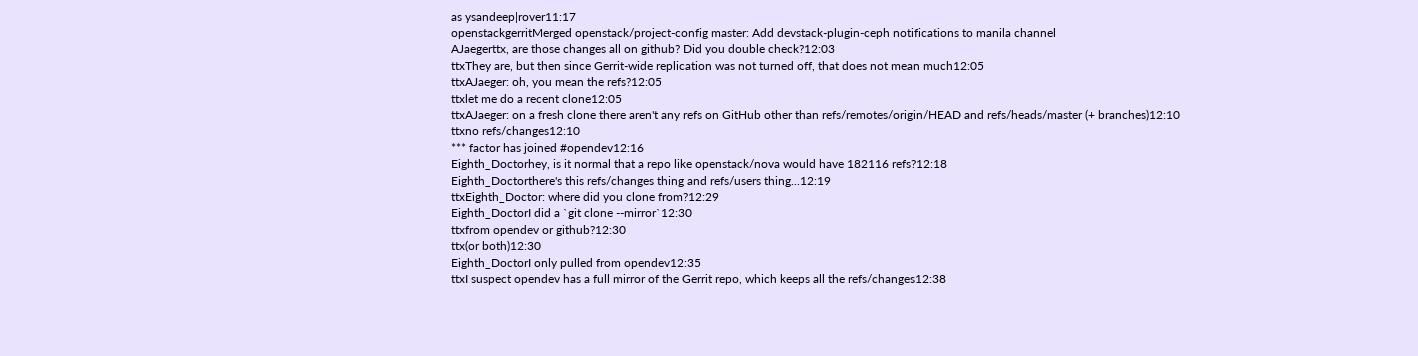as ysandeep|rover11:17
openstackgerritMerged openstack/project-config master: Add devstack-plugin-ceph notifications to manila channel
AJaegerttx, are those changes all on github? Did you double check?12:03
ttxThey are, but then since Gerrit-wide replication was not turned off, that does not mean much12:05
ttxAJaeger: oh, you mean the refs?12:05
ttxlet me do a recent clone12:05
ttxAJaeger: on a fresh clone there aren't any refs on GitHub other than refs/remotes/origin/HEAD and refs/heads/master (+ branches)12:10
ttxno refs/changes12:10
*** factor has joined #opendev12:16
Eighth_Doctorhey, is it normal that a repo like openstack/nova would have 182116 refs?12:18
Eighth_Doctorthere's this refs/changes thing and refs/users thing...12:19
ttxEighth_Doctor: where did you clone from?12:29
Eighth_DoctorI did a `git clone --mirror`12:30
ttxfrom opendev or github?12:30
ttx(or both)12:30
Eighth_DoctorI only pulled from opendev12:35
ttxI suspect opendev has a full mirror of the Gerrit repo, which keeps all the refs/changes12:38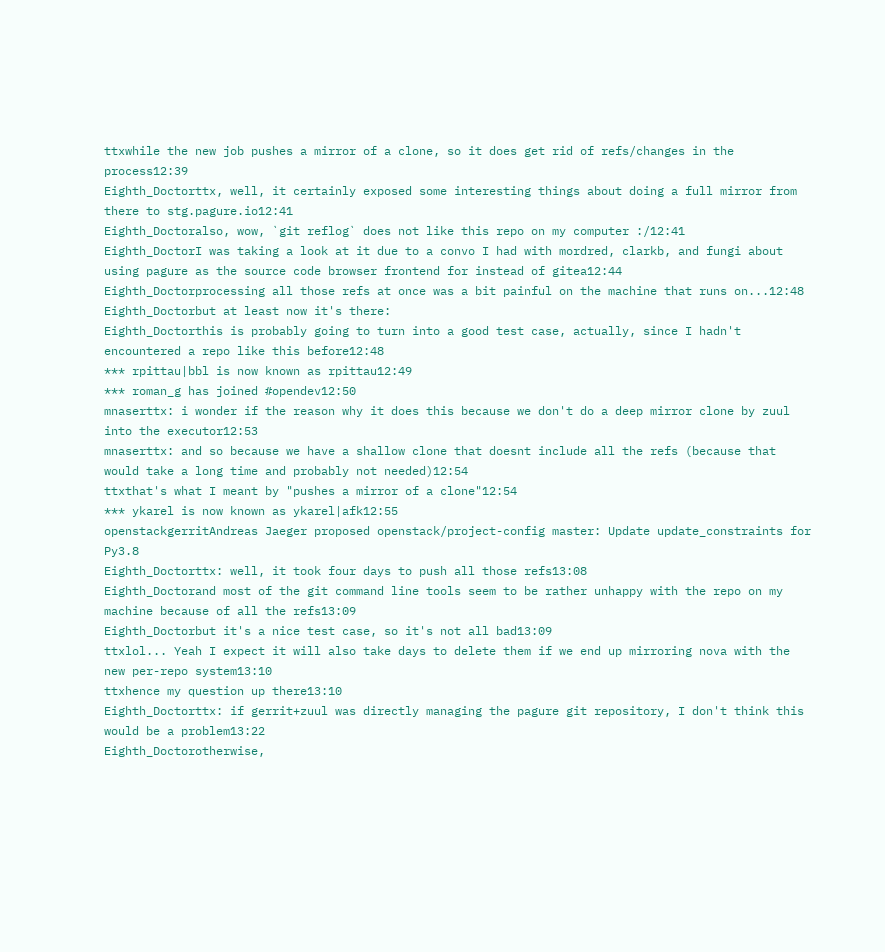ttxwhile the new job pushes a mirror of a clone, so it does get rid of refs/changes in the process12:39
Eighth_Doctorttx, well, it certainly exposed some interesting things about doing a full mirror from there to stg.pagure.io12:41
Eighth_Doctoralso, wow, `git reflog` does not like this repo on my computer :/12:41
Eighth_DoctorI was taking a look at it due to a convo I had with mordred, clarkb, and fungi about using pagure as the source code browser frontend for instead of gitea12:44
Eighth_Doctorprocessing all those refs at once was a bit painful on the machine that runs on...12:48
Eighth_Doctorbut at least now it's there:
Eighth_Doctorthis is probably going to turn into a good test case, actually, since I hadn't encountered a repo like this before12:48
*** rpittau|bbl is now known as rpittau12:49
*** roman_g has joined #opendev12:50
mnaserttx: i wonder if the reason why it does this because we don't do a deep mirror clone by zuul into the executor12:53
mnaserttx: and so because we have a shallow clone that doesnt include all the refs (because that would take a long time and probably not needed)12:54
ttxthat's what I meant by "pushes a mirror of a clone"12:54
*** ykarel is now known as ykarel|afk12:55
openstackgerritAndreas Jaeger proposed openstack/project-config master: Update update_constraints for Py3.8
Eighth_Doctorttx: well, it took four days to push all those refs13:08
Eighth_Doctorand most of the git command line tools seem to be rather unhappy with the repo on my machine because of all the refs13:09
Eighth_Doctorbut it's a nice test case, so it's not all bad13:09
ttxlol... Yeah I expect it will also take days to delete them if we end up mirroring nova with the new per-repo system13:10
ttxhence my question up there13:10
Eighth_Doctorttx: if gerrit+zuul was directly managing the pagure git repository, I don't think this would be a problem13:22
Eighth_Doctorotherwise,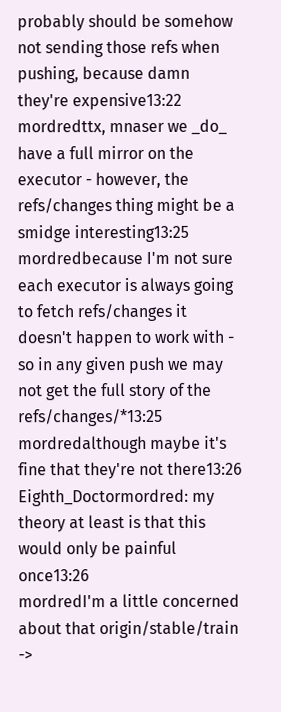probably should be somehow not sending those refs when pushing, because damn they're expensive13:22
mordredttx, mnaser we _do_ have a full mirror on the executor - however, the refs/changes thing might be a smidge interesting13:25
mordredbecause I'm not sure each executor is always going to fetch refs/changes it doesn't happen to work with - so in any given push we may not get the full story of the refs/changes/*13:25
mordredalthough maybe it's fine that they're not there13:26
Eighth_Doctormordred: my theory at least is that this would only be painful once13:26
mordredI'm a little concerned about that origin/stable/train ->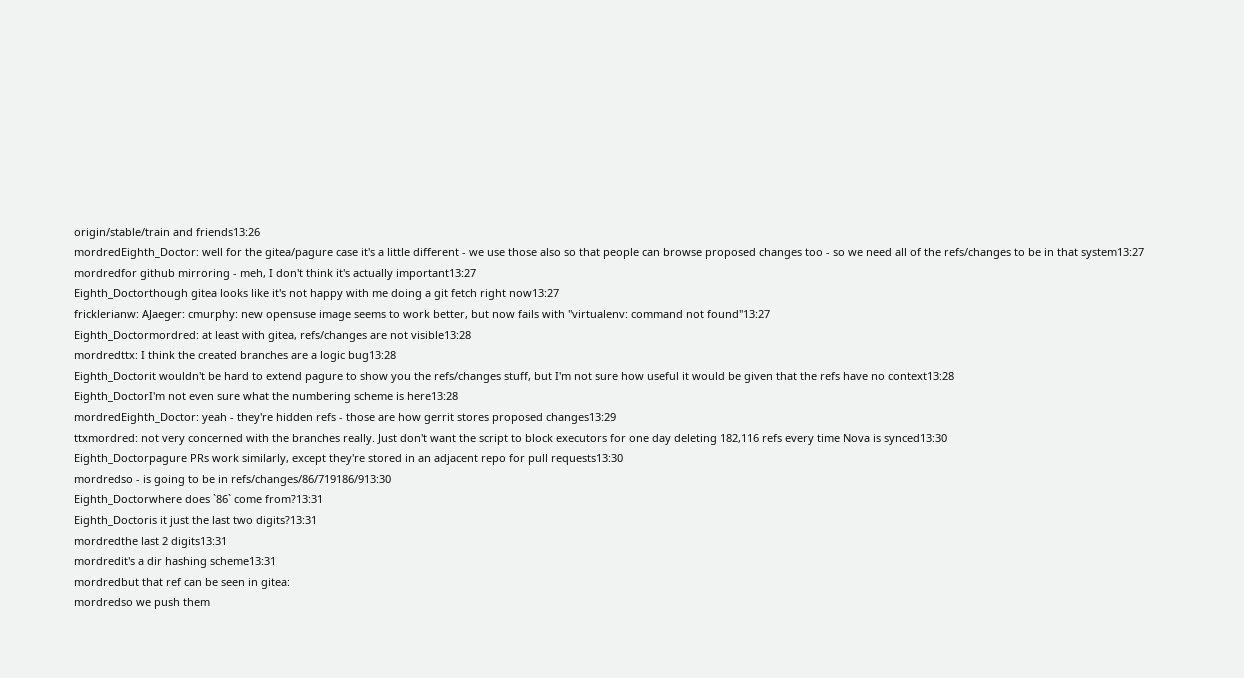origin/stable/train and friends13:26
mordredEighth_Doctor: well for the gitea/pagure case it's a little different - we use those also so that people can browse proposed changes too - so we need all of the refs/changes to be in that system13:27
mordredfor github mirroring - meh, I don't think it's actually important13:27
Eighth_Doctorthough gitea looks like it's not happy with me doing a git fetch right now13:27
fricklerianw: AJaeger: cmurphy: new opensuse image seems to work better, but now fails with "virtualenv: command not found"13:27
Eighth_Doctormordred: at least with gitea, refs/changes are not visible13:28
mordredttx: I think the created branches are a logic bug13:28
Eighth_Doctorit wouldn't be hard to extend pagure to show you the refs/changes stuff, but I'm not sure how useful it would be given that the refs have no context13:28
Eighth_DoctorI'm not even sure what the numbering scheme is here13:28
mordredEighth_Doctor: yeah - they're hidden refs - those are how gerrit stores proposed changes13:29
ttxmordred: not very concerned with the branches really. Just don't want the script to block executors for one day deleting 182,116 refs every time Nova is synced13:30
Eighth_Doctorpagure PRs work similarly, except they're stored in an adjacent repo for pull requests13:30
mordredso - is going to be in refs/changes/86/719186/913:30
Eighth_Doctorwhere does `86` come from?13:31
Eighth_Doctoris it just the last two digits?13:31
mordredthe last 2 digits13:31
mordredit's a dir hashing scheme13:31
mordredbut that ref can be seen in gitea:
mordredso we push them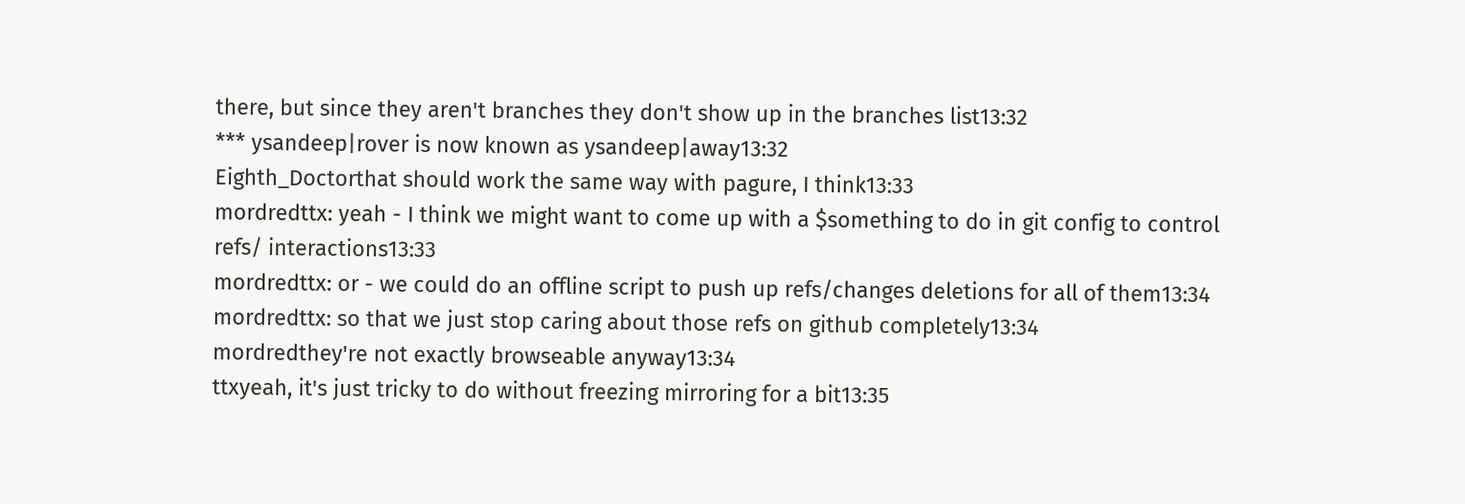there, but since they aren't branches they don't show up in the branches list13:32
*** ysandeep|rover is now known as ysandeep|away13:32
Eighth_Doctorthat should work the same way with pagure, I think13:33
mordredttx: yeah - I think we might want to come up with a $something to do in git config to control refs/ interactions13:33
mordredttx: or - we could do an offline script to push up refs/changes deletions for all of them13:34
mordredttx: so that we just stop caring about those refs on github completely13:34
mordredthey're not exactly browseable anyway13:34
ttxyeah, it's just tricky to do without freezing mirroring for a bit13:35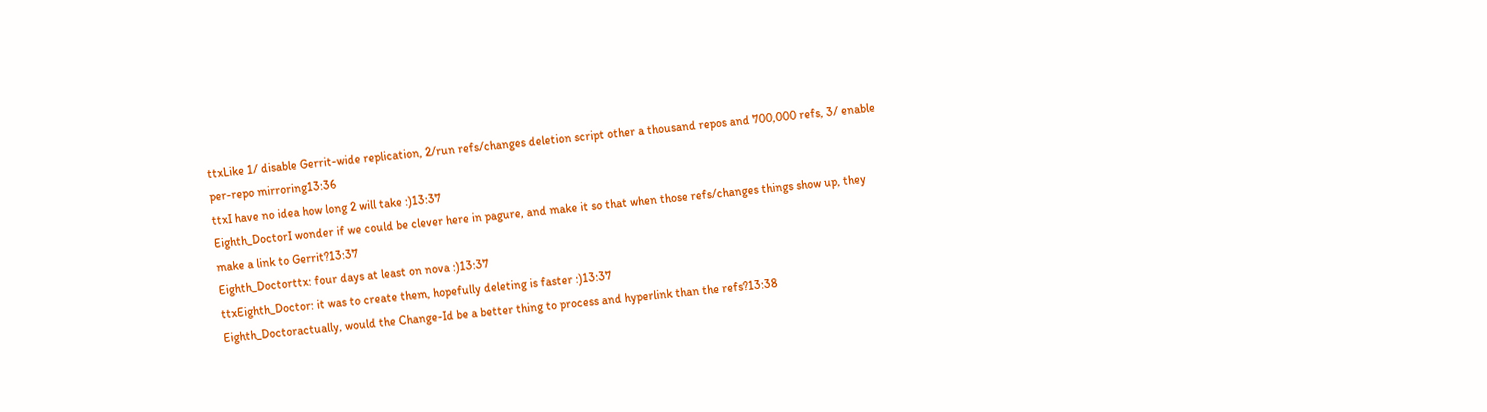ttxLike 1/ disable Gerrit-wide replication, 2/run refs/changes deletion script other a thousand repos and 700,000 refs, 3/ enable per-repo mirroring13:36
ttxI have no idea how long 2 will take :)13:37
Eighth_DoctorI wonder if we could be clever here in pagure, and make it so that when those refs/changes things show up, they make a link to Gerrit?13:37
Eighth_Doctorttx: four days at least on nova :)13:37
ttxEighth_Doctor: it was to create them, hopefully deleting is faster :)13:37
Eighth_Doctoractually, would the Change-Id be a better thing to process and hyperlink than the refs?13:38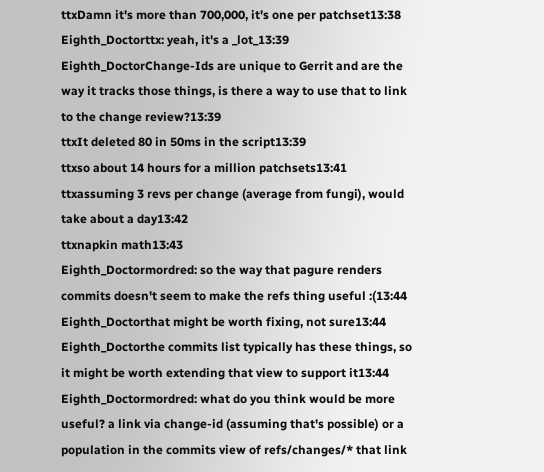ttxDamn it's more than 700,000, it's one per patchset13:38
Eighth_Doctorttx: yeah, it's a _lot_13:39
Eighth_DoctorChange-Ids are unique to Gerrit and are the way it tracks those things, is there a way to use that to link to the change review?13:39
ttxIt deleted 80 in 50ms in the script13:39
ttxso about 14 hours for a million patchsets13:41
ttxassuming 3 revs per change (average from fungi), would take about a day13:42
ttxnapkin math13:43
Eighth_Doctormordred: so the way that pagure renders commits doesn't seem to make the refs thing useful :(13:44
Eighth_Doctorthat might be worth fixing, not sure13:44
Eighth_Doctorthe commits list typically has these things, so it might be worth extending that view to support it13:44
Eighth_Doctormordred: what do you think would be more useful? a link via change-id (assuming that's possible) or a population in the commits view of refs/changes/* that link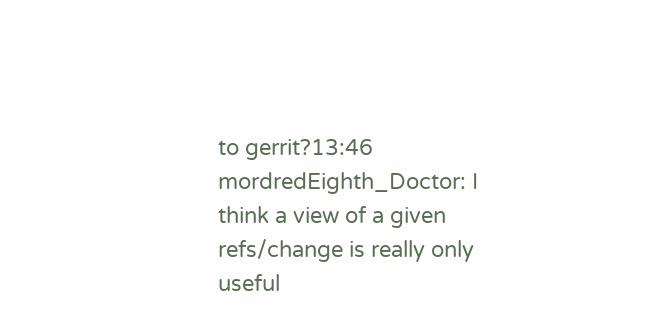to gerrit?13:46
mordredEighth_Doctor: I think a view of a given refs/change is really only useful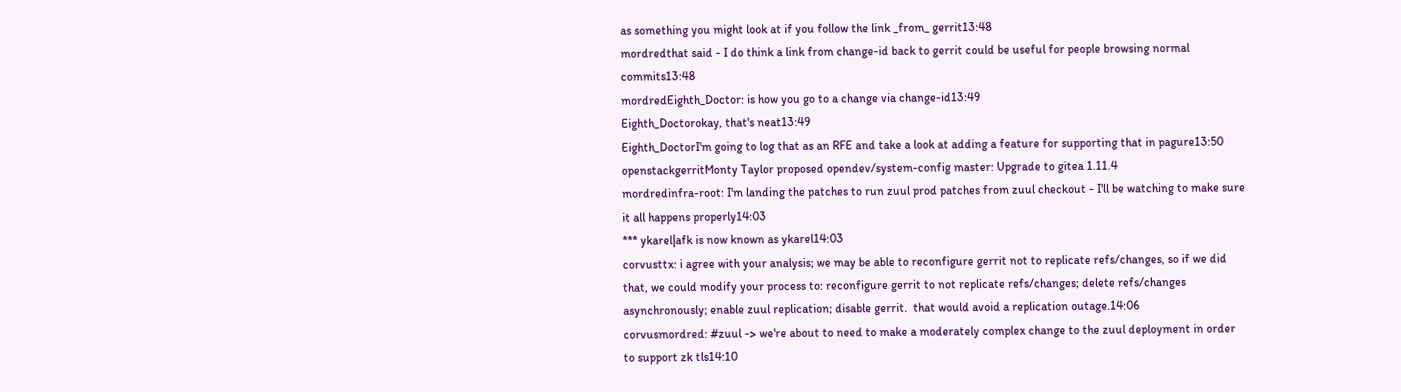as something you might look at if you follow the link _from_ gerrit13:48
mordredthat said - I do think a link from change-id back to gerrit could be useful for people browsing normal commits13:48
mordredEighth_Doctor: is how you go to a change via change-id13:49
Eighth_Doctorokay, that's neat13:49
Eighth_DoctorI'm going to log that as an RFE and take a look at adding a feature for supporting that in pagure13:50
openstackgerritMonty Taylor proposed opendev/system-config master: Upgrade to gitea 1.11.4
mordredinfra-root: I'm landing the patches to run zuul prod patches from zuul checkout - I'll be watching to make sure it all happens properly14:03
*** ykarel|afk is now known as ykarel14:03
corvusttx: i agree with your analysis; we may be able to reconfigure gerrit not to replicate refs/changes, so if we did that, we could modify your process to: reconfigure gerrit to not replicate refs/changes; delete refs/changes asynchronously; enable zuul replication; disable gerrit.  that would avoid a replication outage.14:06
corvusmordred: #zuul -> we're about to need to make a moderately complex change to the zuul deployment in order to support zk tls14:10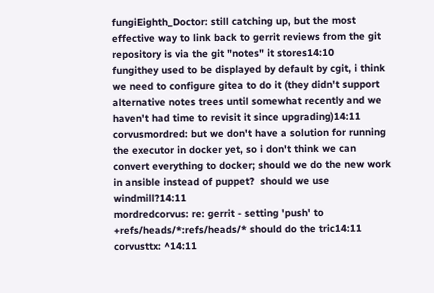fungiEighth_Doctor: still catching up, but the most effective way to link back to gerrit reviews from the git repository is via the git "notes" it stores14:10
fungithey used to be displayed by default by cgit, i think we need to configure gitea to do it (they didn't support alternative notes trees until somewhat recently and we haven't had time to revisit it since upgrading)14:11
corvusmordred: but we don't have a solution for running the executor in docker yet, so i don't think we can convert everything to docker; should we do the new work in ansible instead of puppet?  should we use windmill?14:11
mordredcorvus: re: gerrit - setting 'push' to +refs/heads/*:refs/heads/* should do the tric14:11
corvusttx: ^14:11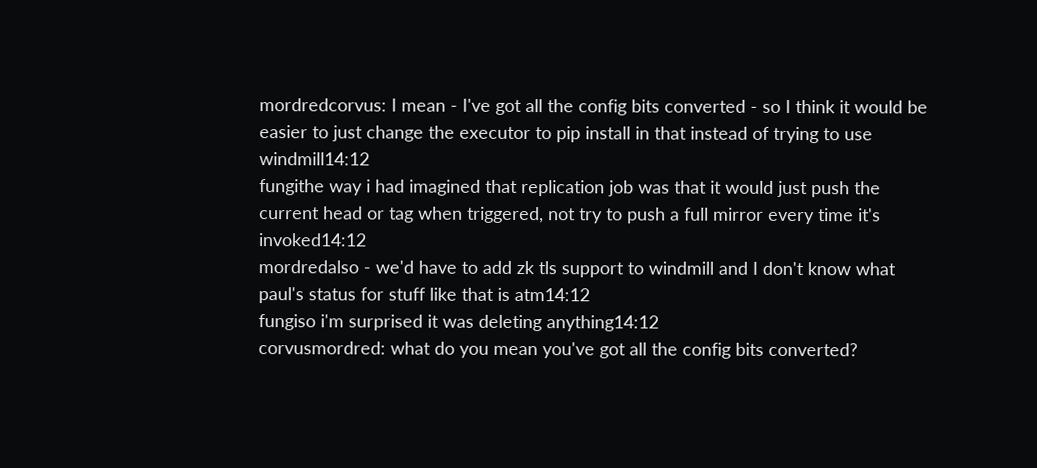mordredcorvus: I mean - I've got all the config bits converted - so I think it would be easier to just change the executor to pip install in that instead of trying to use windmill14:12
fungithe way i had imagined that replication job was that it would just push the current head or tag when triggered, not try to push a full mirror every time it's invoked14:12
mordredalso - we'd have to add zk tls support to windmill and I don't know what paul's status for stuff like that is atm14:12
fungiso i'm surprised it was deleting anything14:12
corvusmordred: what do you mean you've got all the config bits converted?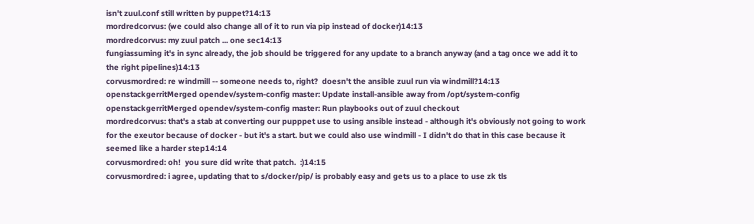isn't zuul.conf still written by puppet?14:13
mordredcorvus: (we could also change all of it to run via pip instead of docker)14:13
mordredcorvus: my zuul patch ... one sec14:13
fungiassuming it's in sync already, the job should be triggered for any update to a branch anyway (and a tag once we add it to the right pipelines)14:13
corvusmordred: re windmill -- someone needs to, right?  doesn't the ansible zuul run via windmill?14:13
openstackgerritMerged opendev/system-config master: Update install-ansible away from /opt/system-config
openstackgerritMerged opendev/system-config master: Run playbooks out of zuul checkout
mordredcorvus: that's a stab at converting our pupppet use to using ansible instead - although it's obviously not going to work for the exeutor because of docker - but it's a start. but we could also use windmill - I didn't do that in this case because it seemed like a harder step14:14
corvusmordred: oh!  you sure did write that patch.  :)14:15
corvusmordred: i agree, updating that to s/docker/pip/ is probably easy and gets us to a place to use zk tls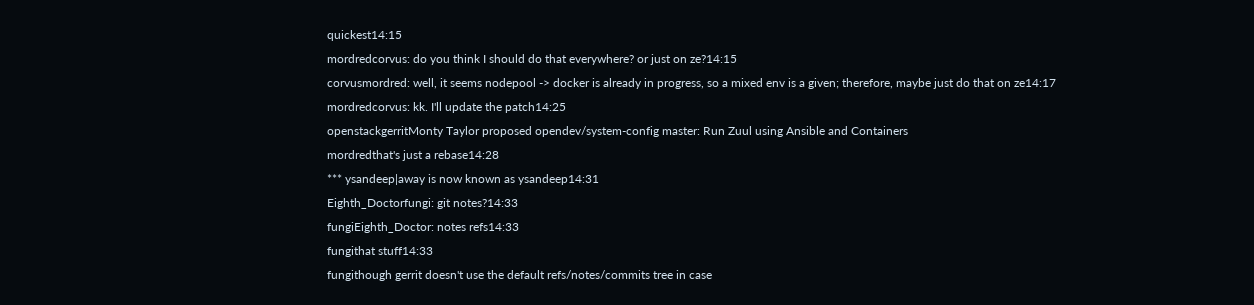quickest14:15
mordredcorvus: do you think I should do that everywhere? or just on ze?14:15
corvusmordred: well, it seems nodepool -> docker is already in progress, so a mixed env is a given; therefore, maybe just do that on ze14:17
mordredcorvus: kk. I'll update the patch14:25
openstackgerritMonty Taylor proposed opendev/system-config master: Run Zuul using Ansible and Containers
mordredthat's just a rebase14:28
*** ysandeep|away is now known as ysandeep14:31
Eighth_Doctorfungi: git notes?14:33
fungiEighth_Doctor: notes refs14:33
fungithat stuff14:33
fungithough gerrit doesn't use the default refs/notes/commits tree in case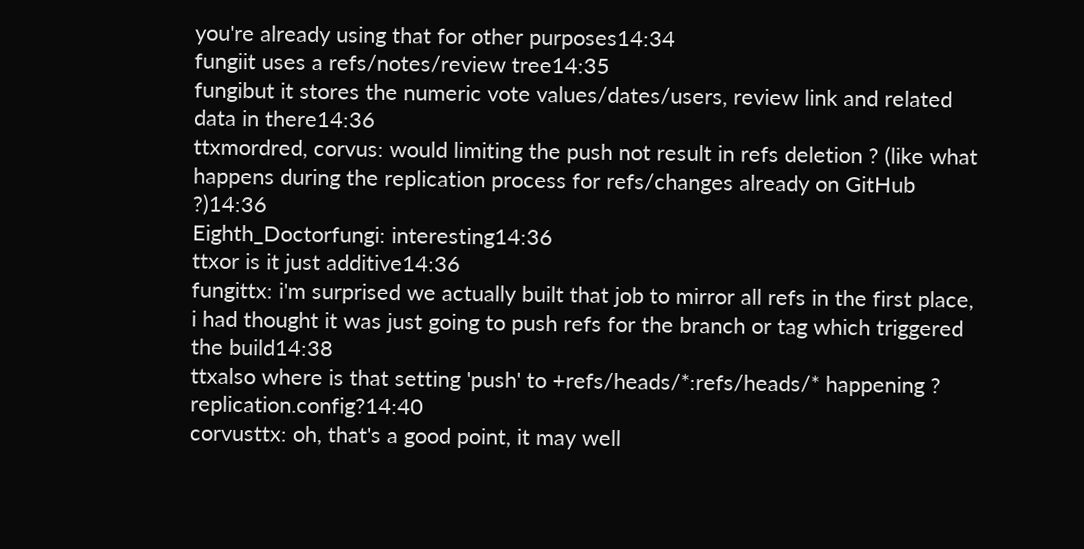you're already using that for other purposes14:34
fungiit uses a refs/notes/review tree14:35
fungibut it stores the numeric vote values/dates/users, review link and related data in there14:36
ttxmordred, corvus: would limiting the push not result in refs deletion ? (like what happens during the replication process for refs/changes already on GitHub ?)14:36
Eighth_Doctorfungi: interesting14:36
ttxor is it just additive14:36
fungittx: i'm surprised we actually built that job to mirror all refs in the first place, i had thought it was just going to push refs for the branch or tag which triggered the build14:38
ttxalso where is that setting 'push' to +refs/heads/*:refs/heads/* happening ? replication.config?14:40
corvusttx: oh, that's a good point, it may well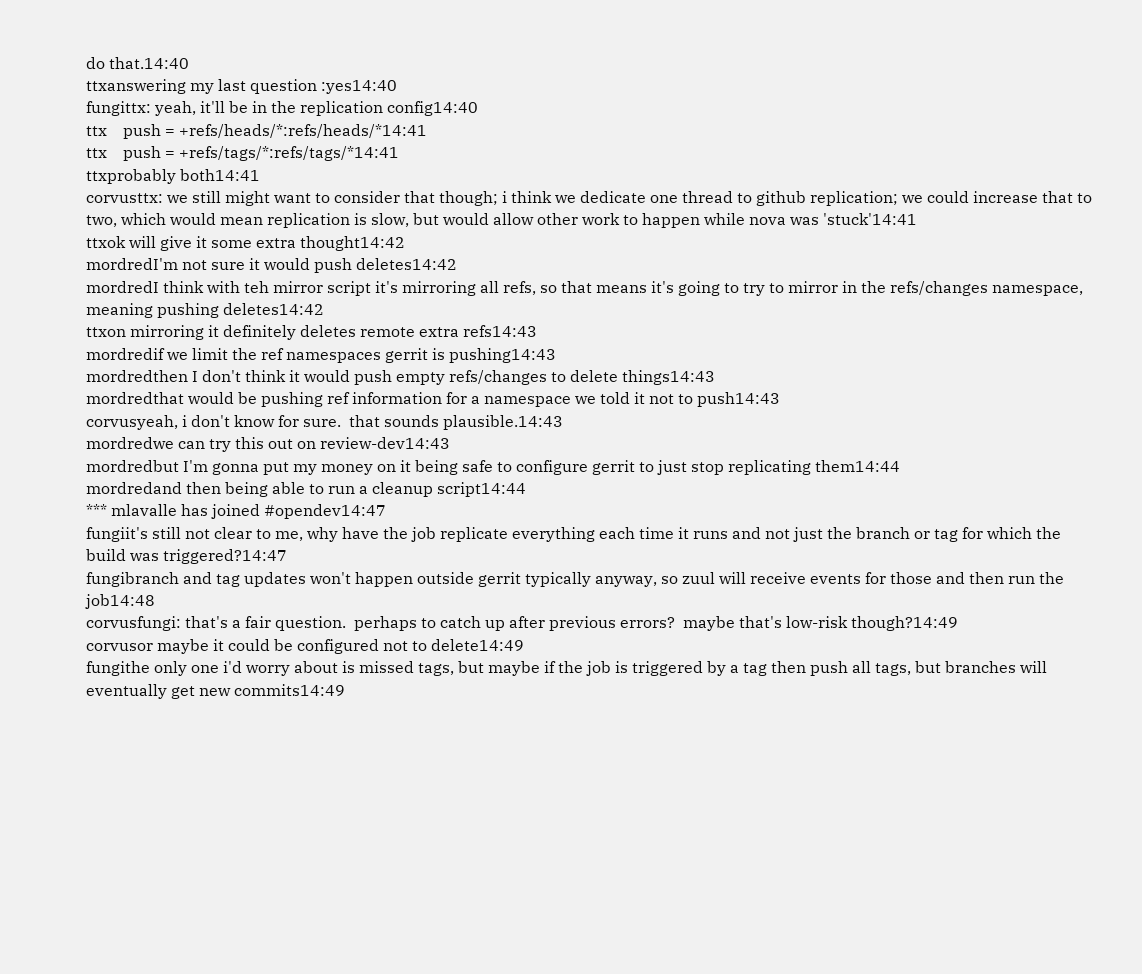do that.14:40
ttxanswering my last question :yes14:40
fungittx: yeah, it'll be in the replication config14:40
ttx    push = +refs/heads/*:refs/heads/*14:41
ttx    push = +refs/tags/*:refs/tags/*14:41
ttxprobably both14:41
corvusttx: we still might want to consider that though; i think we dedicate one thread to github replication; we could increase that to two, which would mean replication is slow, but would allow other work to happen while nova was 'stuck'14:41
ttxok will give it some extra thought14:42
mordredI'm not sure it would push deletes14:42
mordredI think with teh mirror script it's mirroring all refs, so that means it's going to try to mirror in the refs/changes namespace, meaning pushing deletes14:42
ttxon mirroring it definitely deletes remote extra refs14:43
mordredif we limit the ref namespaces gerrit is pushing14:43
mordredthen I don't think it would push empty refs/changes to delete things14:43
mordredthat would be pushing ref information for a namespace we told it not to push14:43
corvusyeah, i don't know for sure.  that sounds plausible.14:43
mordredwe can try this out on review-dev14:43
mordredbut I'm gonna put my money on it being safe to configure gerrit to just stop replicating them14:44
mordredand then being able to run a cleanup script14:44
*** mlavalle has joined #opendev14:47
fungiit's still not clear to me, why have the job replicate everything each time it runs and not just the branch or tag for which the build was triggered?14:47
fungibranch and tag updates won't happen outside gerrit typically anyway, so zuul will receive events for those and then run the job14:48
corvusfungi: that's a fair question.  perhaps to catch up after previous errors?  maybe that's low-risk though?14:49
corvusor maybe it could be configured not to delete14:49
fungithe only one i'd worry about is missed tags, but maybe if the job is triggered by a tag then push all tags, but branches will eventually get new commits14:49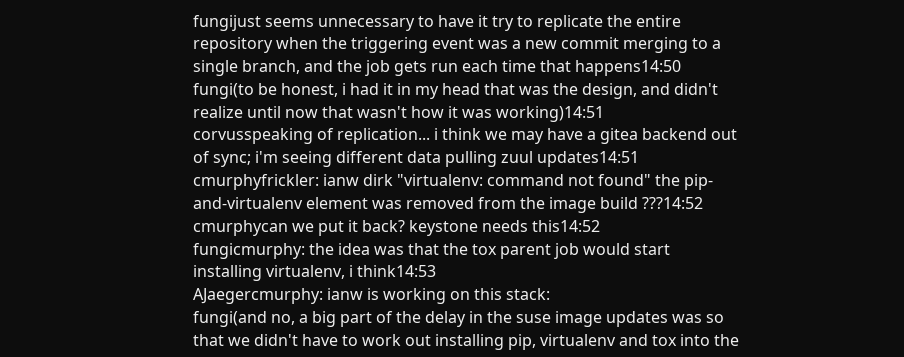fungijust seems unnecessary to have it try to replicate the entire repository when the triggering event was a new commit merging to a single branch, and the job gets run each time that happens14:50
fungi(to be honest, i had it in my head that was the design, and didn't realize until now that wasn't how it was working)14:51
corvusspeaking of replication... i think we may have a gitea backend out of sync; i'm seeing different data pulling zuul updates14:51
cmurphyfrickler: ianw dirk "virtualenv: command not found" the pip-and-virtualenv element was removed from the image build ???14:52
cmurphycan we put it back? keystone needs this14:52
fungicmurphy: the idea was that the tox parent job would start installing virtualenv, i think14:53
AJaegercmurphy: ianw is working on this stack:
fungi(and no, a big part of the delay in the suse image updates was so that we didn't have to work out installing pip, virtualenv and tox into the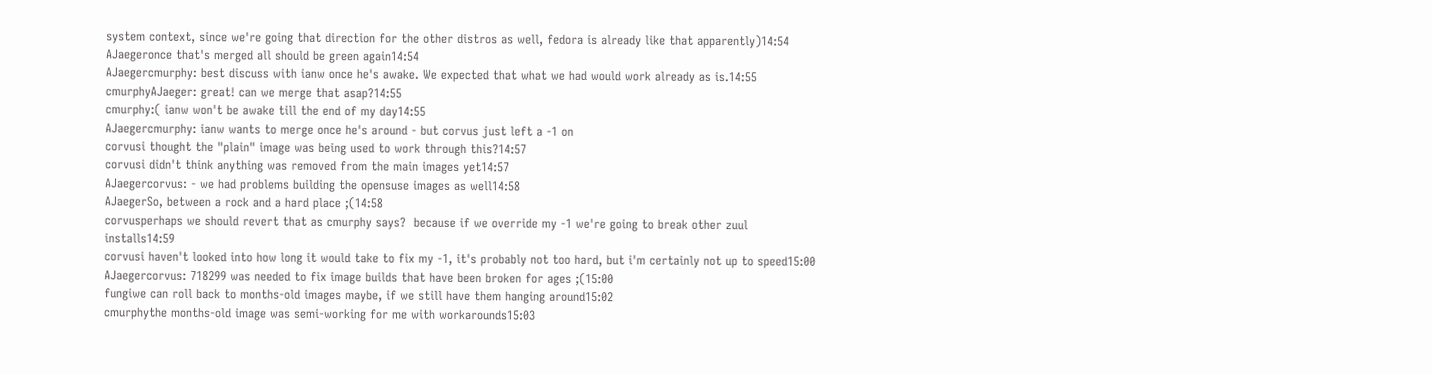system context, since we're going that direction for the other distros as well, fedora is already like that apparently)14:54
AJaegeronce that's merged all should be green again14:54
AJaegercmurphy: best discuss with ianw once he's awake. We expected that what we had would work already as is.14:55
cmurphyAJaeger: great! can we merge that asap?14:55
cmurphy:( ianw won't be awake till the end of my day14:55
AJaegercmurphy: ianw wants to merge once he's around - but corvus just left a -1 on
corvusi thought the "plain" image was being used to work through this?14:57
corvusi didn't think anything was removed from the main images yet14:57
AJaegercorvus: - we had problems building the opensuse images as well14:58
AJaegerSo, between a rock and a hard place ;(14:58
corvusperhaps we should revert that as cmurphy says?  because if we override my -1 we're going to break other zuul installs14:59
corvusi haven't looked into how long it would take to fix my -1, it's probably not too hard, but i'm certainly not up to speed15:00
AJaegercorvus: 718299 was needed to fix image builds that have been broken for ages ;(15:00
fungiwe can roll back to months-old images maybe, if we still have them hanging around15:02
cmurphythe months-old image was semi-working for me with workarounds15:03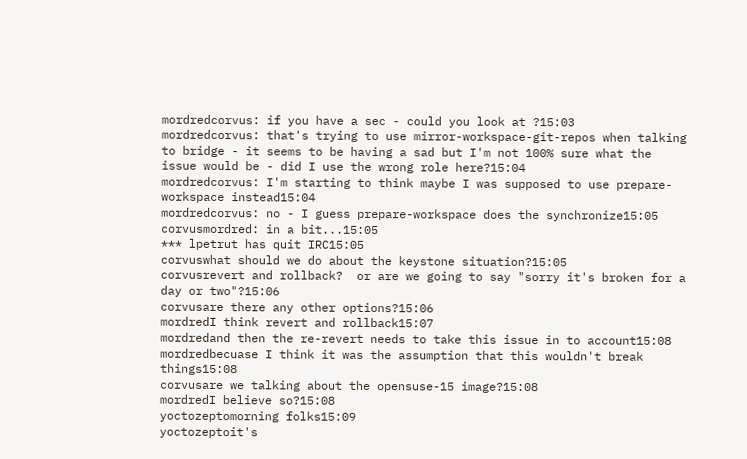mordredcorvus: if you have a sec - could you look at ?15:03
mordredcorvus: that's trying to use mirror-workspace-git-repos when talking to bridge - it seems to be having a sad but I'm not 100% sure what the issue would be - did I use the wrong role here?15:04
mordredcorvus: I'm starting to think maybe I was supposed to use prepare-workspace instead15:04
mordredcorvus: no - I guess prepare-workspace does the synchronize15:05
corvusmordred: in a bit...15:05
*** lpetrut has quit IRC15:05
corvuswhat should we do about the keystone situation?15:05
corvusrevert and rollback?  or are we going to say "sorry it's broken for a day or two"?15:06
corvusare there any other options?15:06
mordredI think revert and rollback15:07
mordredand then the re-revert needs to take this issue in to account15:08
mordredbecuase I think it was the assumption that this wouldn't break things15:08
corvusare we talking about the opensuse-15 image?15:08
mordredI believe so?15:08
yoctozeptomorning folks15:09
yoctozeptoit's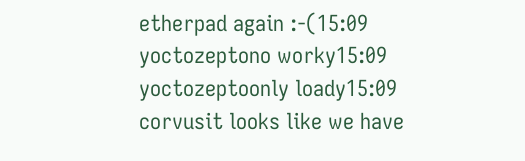etherpad again :-(15:09
yoctozeptono worky15:09
yoctozeptoonly loady15:09
corvusit looks like we have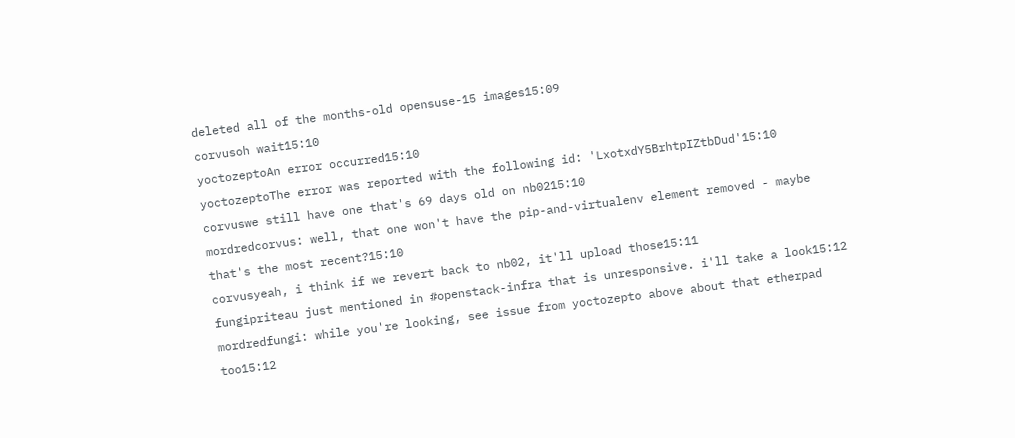deleted all of the months-old opensuse-15 images15:09
corvusoh wait15:10
yoctozeptoAn error occurred15:10
yoctozeptoThe error was reported with the following id: 'LxotxdY5BrhtpIZtbDud'15:10
corvuswe still have one that's 69 days old on nb0215:10
mordredcorvus: well, that one won't have the pip-and-virtualenv element removed - maybe that's the most recent?15:10
corvusyeah, i think if we revert back to nb02, it'll upload those15:11
fungipriteau just mentioned in #openstack-infra that is unresponsive. i'll take a look15:12
mordredfungi: while you're looking, see issue from yoctozepto above about that etherpad too15:12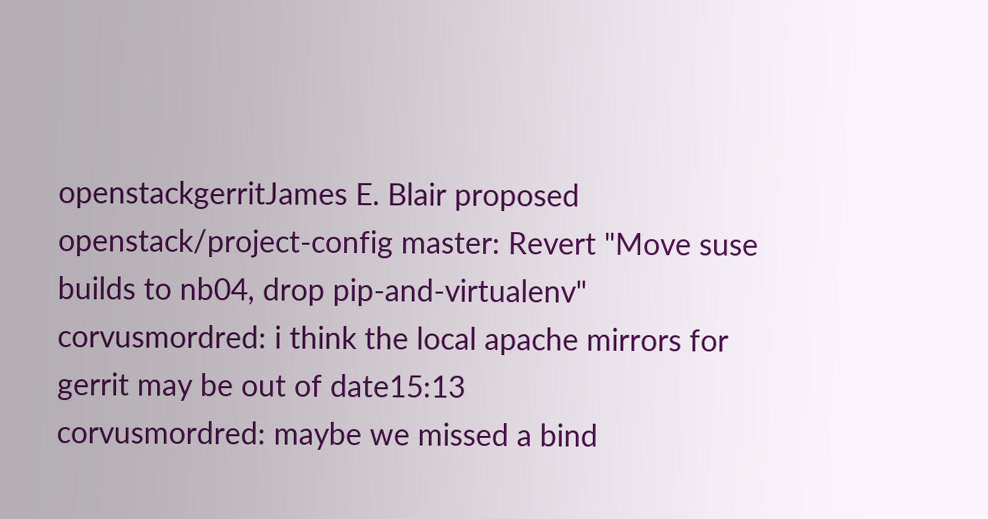openstackgerritJames E. Blair proposed openstack/project-config master: Revert "Move suse builds to nb04, drop pip-and-virtualenv"
corvusmordred: i think the local apache mirrors for gerrit may be out of date15:13
corvusmordred: maybe we missed a bind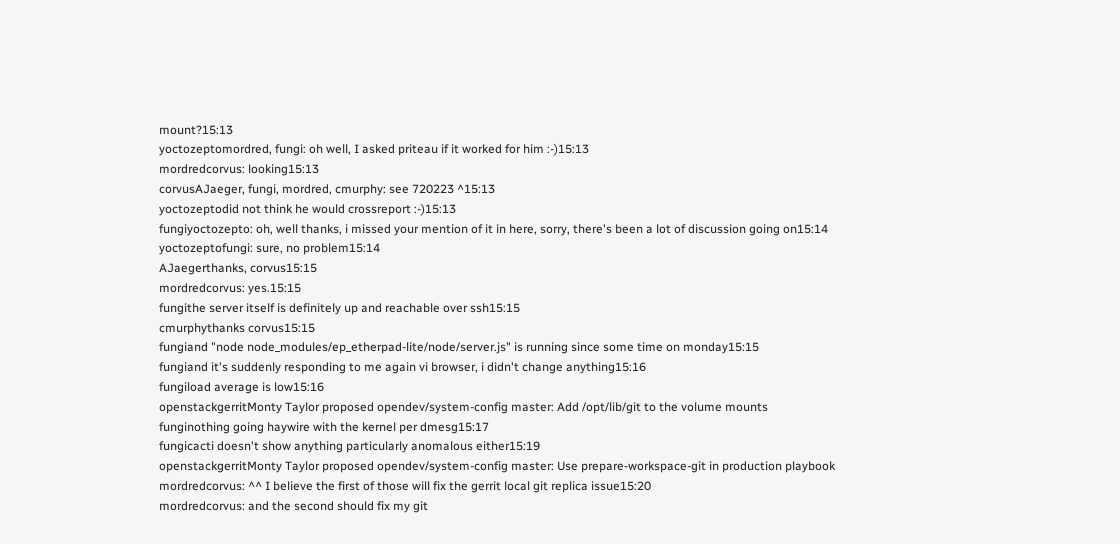mount?15:13
yoctozeptomordred, fungi: oh well, I asked priteau if it worked for him :-)15:13
mordredcorvus: looking15:13
corvusAJaeger, fungi, mordred, cmurphy: see 720223 ^15:13
yoctozeptodid not think he would crossreport :-)15:13
fungiyoctozepto: oh, well thanks, i missed your mention of it in here, sorry, there's been a lot of discussion going on15:14
yoctozeptofungi: sure, no problem15:14
AJaegerthanks, corvus15:15
mordredcorvus: yes.15:15
fungithe server itself is definitely up and reachable over ssh15:15
cmurphythanks corvus15:15
fungiand "node node_modules/ep_etherpad-lite/node/server.js" is running since some time on monday15:15
fungiand it's suddenly responding to me again vi browser, i didn't change anything15:16
fungiload average is low15:16
openstackgerritMonty Taylor proposed opendev/system-config master: Add /opt/lib/git to the volume mounts
funginothing going haywire with the kernel per dmesg15:17
fungicacti doesn't show anything particularly anomalous either15:19
openstackgerritMonty Taylor proposed opendev/system-config master: Use prepare-workspace-git in production playbook
mordredcorvus: ^^ I believe the first of those will fix the gerrit local git replica issue15:20
mordredcorvus: and the second should fix my git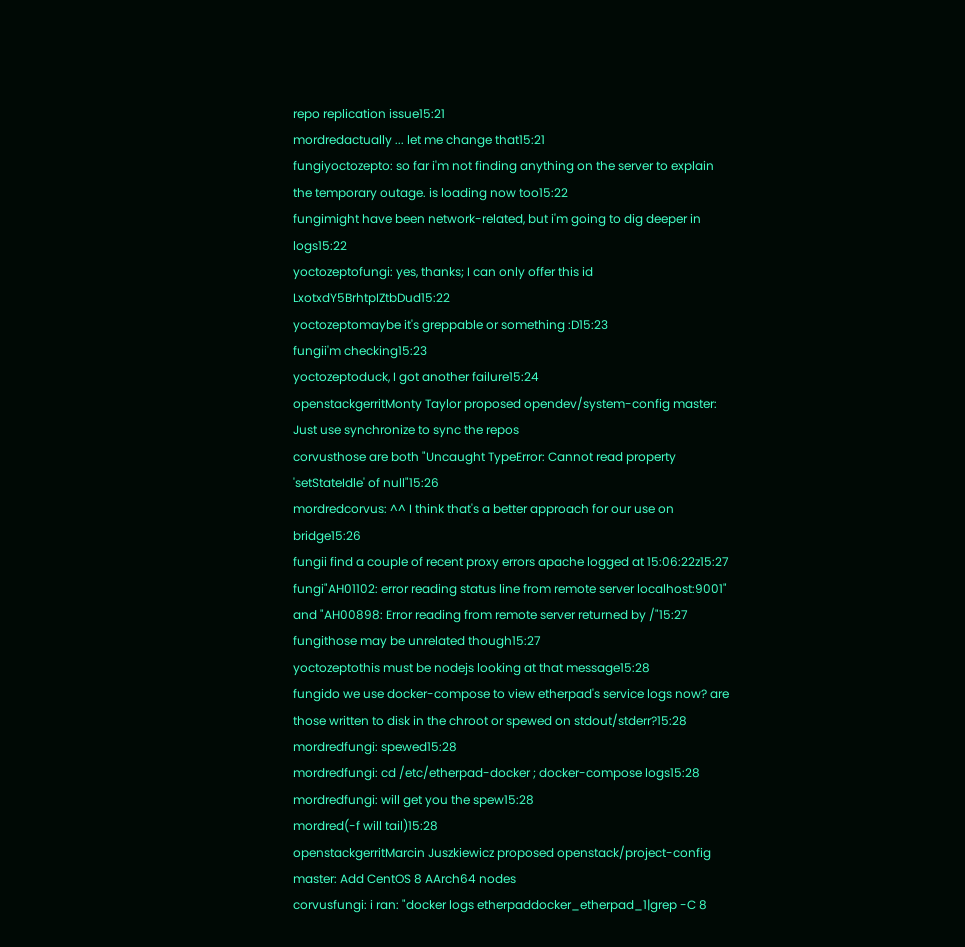repo replication issue15:21
mordredactually ... let me change that15:21
fungiyoctozepto: so far i'm not finding anything on the server to explain the temporary outage. is loading now too15:22
fungimight have been network-related, but i'm going to dig deeper in logs15:22
yoctozeptofungi: yes, thanks; I can only offer this id LxotxdY5BrhtpIZtbDud15:22
yoctozeptomaybe it's greppable or something :D15:23
fungii'm checking15:23
yoctozeptoduck, I got another failure15:24
openstackgerritMonty Taylor proposed opendev/system-config master: Just use synchronize to sync the repos
corvusthose are both "Uncaught TypeError: Cannot read property 'setStateIdle' of null"15:26
mordredcorvus: ^^ I think that's a better approach for our use on bridge15:26
fungii find a couple of recent proxy errors apache logged at 15:06:22z15:27
fungi"AH01102: error reading status line from remote server localhost:9001" and "AH00898: Error reading from remote server returned by /"15:27
fungithose may be unrelated though15:27
yoctozeptothis must be nodejs looking at that message15:28
fungido we use docker-compose to view etherpad's service logs now? are those written to disk in the chroot or spewed on stdout/stderr?15:28
mordredfungi: spewed15:28
mordredfungi: cd /etc/etherpad-docker ; docker-compose logs15:28
mordredfungi: will get you the spew15:28
mordred(-f will tail)15:28
openstackgerritMarcin Juszkiewicz proposed openstack/project-config master: Add CentOS 8 AArch64 nodes
corvusfungi: i ran: "docker logs etherpaddocker_etherpad_1|grep -C 8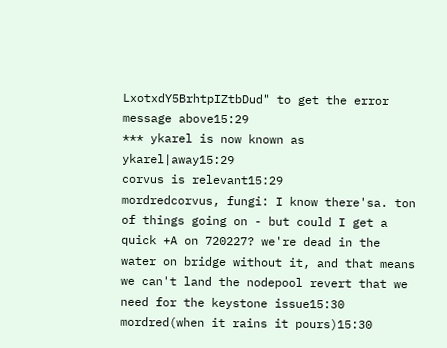LxotxdY5BrhtpIZtbDud" to get the error message above15:29
*** ykarel is now known as ykarel|away15:29
corvus is relevant15:29
mordredcorvus, fungi: I know there'sa. ton of things going on - but could I get a quick +A on 720227? we're dead in the water on bridge without it, and that means we can't land the nodepool revert that we need for the keystone issue15:30
mordred(when it rains it pours)15:30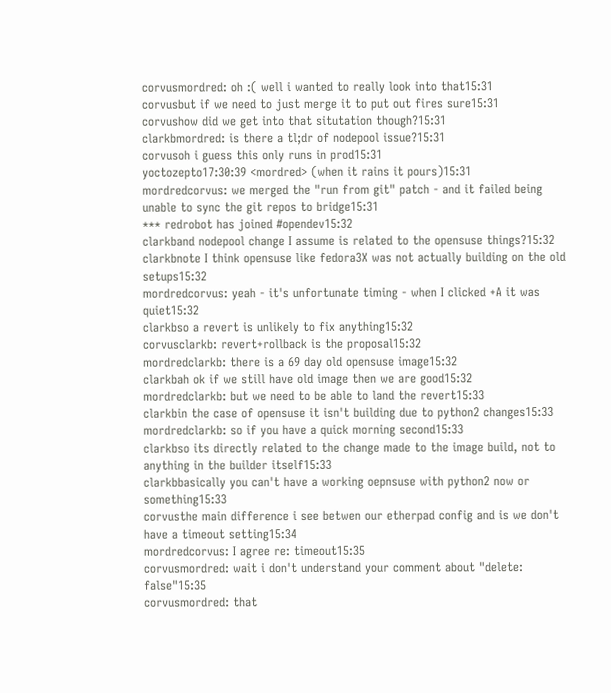corvusmordred: oh :( well i wanted to really look into that15:31
corvusbut if we need to just merge it to put out fires sure15:31
corvushow did we get into that situtation though?15:31
clarkbmordred: is there a tl;dr of nodepool issue?15:31
corvusoh i guess this only runs in prod15:31
yoctozepto17:30:39 <mordred> (when it rains it pours)15:31
mordredcorvus: we merged the "run from git" patch - and it failed being unable to sync the git repos to bridge15:31
*** redrobot has joined #opendev15:32
clarkband nodepool change I assume is related to the opensuse things?15:32
clarkbnote I think opensuse like fedora3X was not actually building on the old setups15:32
mordredcorvus: yeah - it's unfortunate timing - when I clicked +A it was quiet15:32
clarkbso a revert is unlikely to fix anything15:32
corvusclarkb: revert+rollback is the proposal15:32
mordredclarkb: there is a 69 day old opensuse image15:32
clarkbah ok if we still have old image then we are good15:32
mordredclarkb: but we need to be able to land the revert15:33
clarkbin the case of opensuse it isn't building due to python2 changes15:33
mordredclarkb: so if you have a quick morning second15:33
clarkbso its directly related to the change made to the image build, not to anything in the builder itself15:33
clarkbbasically you can't have a working oepnsuse with python2 now or something15:33
corvusthe main difference i see betwen our etherpad config and is we don't have a timeout setting15:34
mordredcorvus: I agree re: timeout15:35
corvusmordred: wait i don't understand your comment about "delete: false"15:35
corvusmordred: that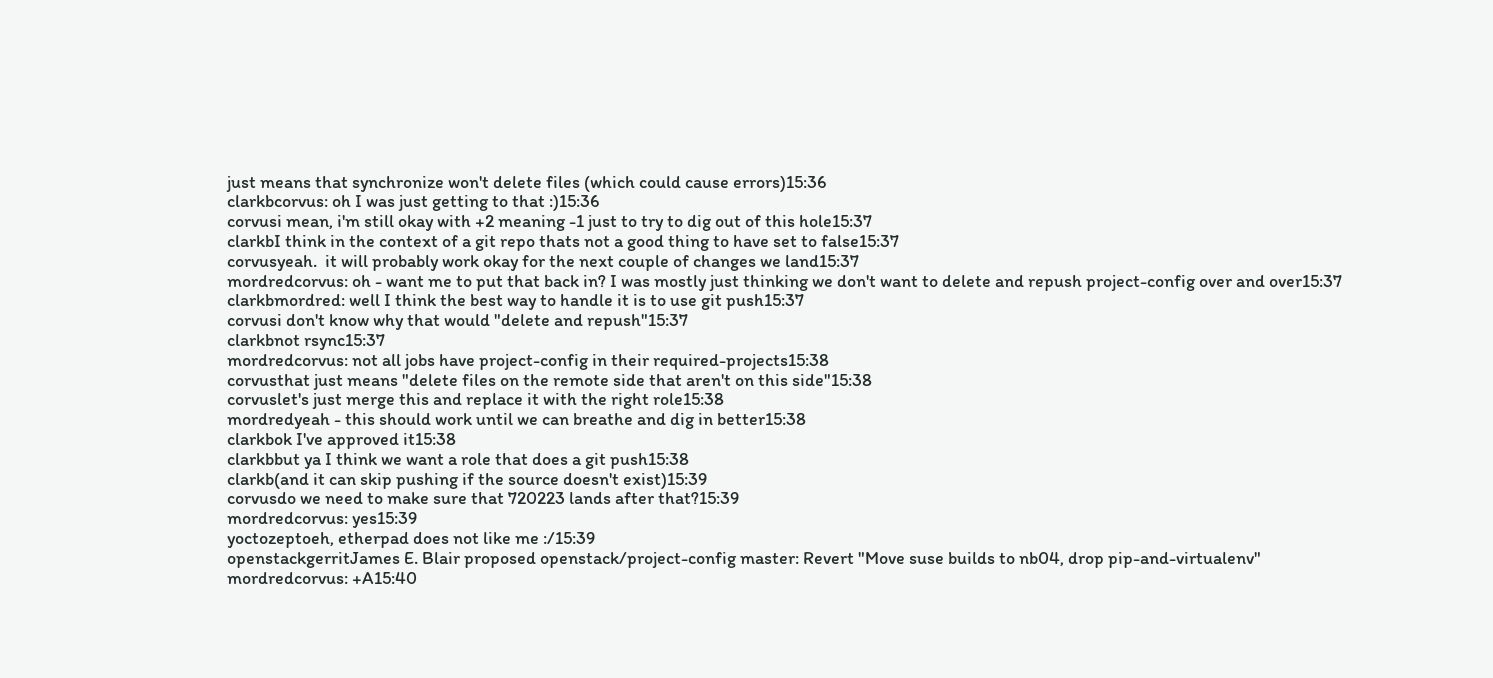just means that synchronize won't delete files (which could cause errors)15:36
clarkbcorvus: oh I was just getting to that :)15:36
corvusi mean, i'm still okay with +2 meaning -1 just to try to dig out of this hole15:37
clarkbI think in the context of a git repo thats not a good thing to have set to false15:37
corvusyeah.  it will probably work okay for the next couple of changes we land15:37
mordredcorvus: oh - want me to put that back in? I was mostly just thinking we don't want to delete and repush project-config over and over15:37
clarkbmordred: well I think the best way to handle it is to use git push15:37
corvusi don't know why that would "delete and repush"15:37
clarkbnot rsync15:37
mordredcorvus: not all jobs have project-config in their required-projects15:38
corvusthat just means "delete files on the remote side that aren't on this side"15:38
corvuslet's just merge this and replace it with the right role15:38
mordredyeah - this should work until we can breathe and dig in better15:38
clarkbok I've approved it15:38
clarkbbut ya I think we want a role that does a git push15:38
clarkb(and it can skip pushing if the source doesn't exist)15:39
corvusdo we need to make sure that 720223 lands after that?15:39
mordredcorvus: yes15:39
yoctozeptoeh, etherpad does not like me :/15:39
openstackgerritJames E. Blair proposed openstack/project-config master: Revert "Move suse builds to nb04, drop pip-and-virtualenv"
mordredcorvus: +A15:40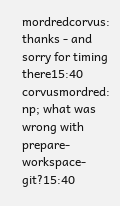mordredcorvus: thanks - and sorry for timing there15:40
corvusmordred: np; what was wrong with prepare-workspace-git?15:40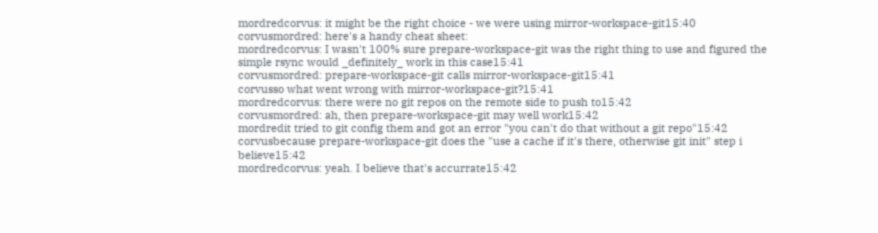mordredcorvus: it might be the right choice - we were using mirror-workspace-git15:40
corvusmordred: here's a handy cheat sheet:
mordredcorvus: I wasn't 100% sure prepare-workspace-git was the right thing to use and figured the simple rsync would _definitely_ work in this case15:41
corvusmordred: prepare-workspace-git calls mirror-workspace-git15:41
corvusso what went wrong with mirror-workspace-git?15:41
mordredcorvus: there were no git repos on the remote side to push to15:42
corvusmordred: ah, then prepare-workspace-git may well work15:42
mordredit tried to git config them and got an error "you can't do that without a git repo"15:42
corvusbecause prepare-workspace-git does the "use a cache if it's there, otherwise git init" step i believe15:42
mordredcorvus: yeah. I believe that's accurrate15:42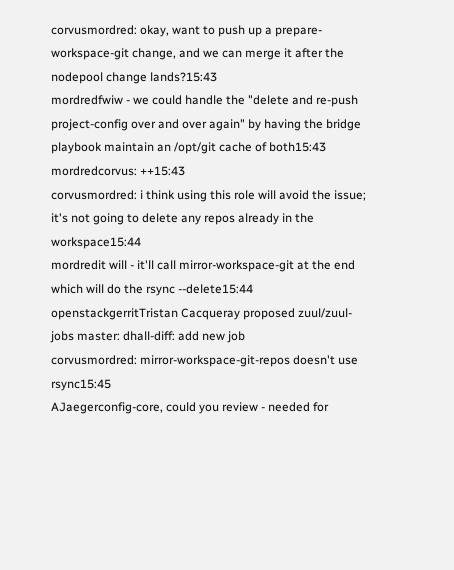corvusmordred: okay, want to push up a prepare-workspace-git change, and we can merge it after the nodepool change lands?15:43
mordredfwiw - we could handle the "delete and re-push project-config over and over again" by having the bridge playbook maintain an /opt/git cache of both15:43
mordredcorvus: ++15:43
corvusmordred: i think using this role will avoid the issue; it's not going to delete any repos already in the workspace15:44
mordredit will - it'll call mirror-workspace-git at the end which will do the rsync --delete15:44
openstackgerritTristan Cacqueray proposed zuul/zuul-jobs master: dhall-diff: add new job
corvusmordred: mirror-workspace-git-repos doesn't use rsync15:45
AJaegerconfig-core, could you review - needed for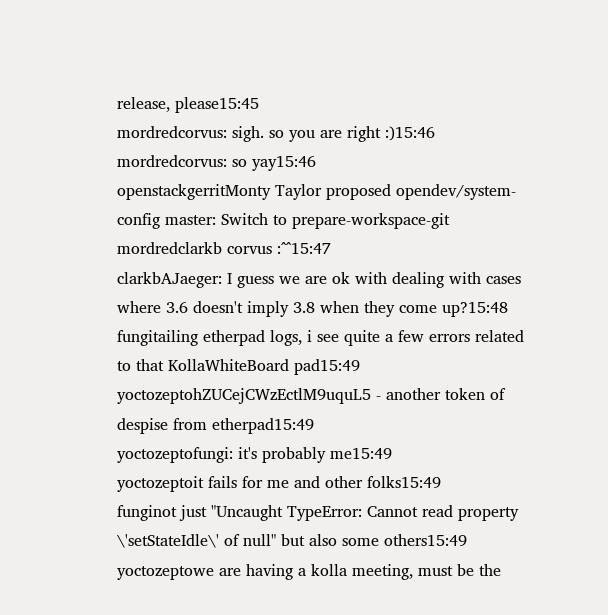release, please15:45
mordredcorvus: sigh. so you are right :)15:46
mordredcorvus: so yay15:46
openstackgerritMonty Taylor proposed opendev/system-config master: Switch to prepare-workspace-git
mordredclarkb corvus :^^15:47
clarkbAJaeger: I guess we are ok with dealing with cases where 3.6 doesn't imply 3.8 when they come up?15:48
fungitailing etherpad logs, i see quite a few errors related to that KollaWhiteBoard pad15:49
yoctozeptohZUCejCWzEctlM9uquL5 - another token of despise from etherpad15:49
yoctozeptofungi: it's probably me15:49
yoctozeptoit fails for me and other folks15:49
funginot just "Uncaught TypeError: Cannot read property \'setStateIdle\' of null" but also some others15:49
yoctozeptowe are having a kolla meeting, must be the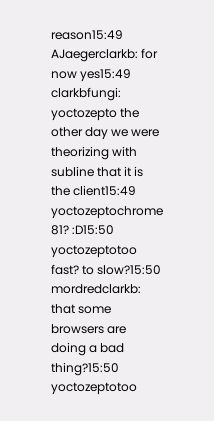reason15:49
AJaegerclarkb: for now yes15:49
clarkbfungi: yoctozepto the other day we were theorizing with subline that it is the client15:49
yoctozeptochrome 81? :D15:50
yoctozeptotoo fast? to slow?15:50
mordredclarkb: that some browsers are doing a bad thing?15:50
yoctozeptotoo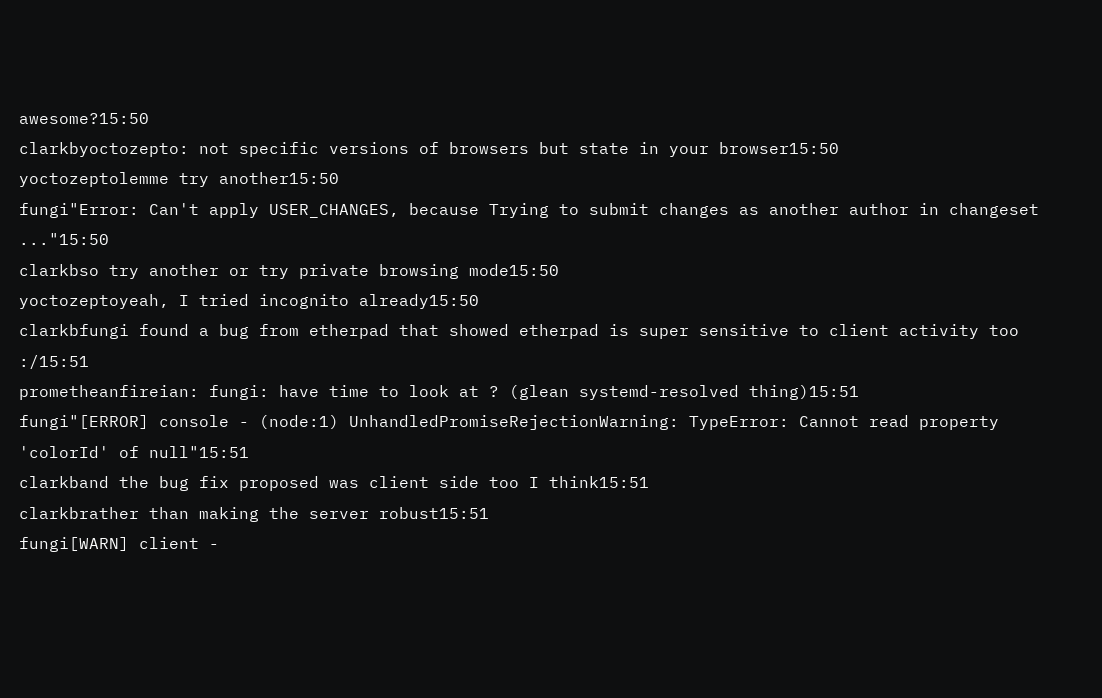awesome?15:50
clarkbyoctozepto: not specific versions of browsers but state in your browser15:50
yoctozeptolemme try another15:50
fungi"Error: Can't apply USER_CHANGES, because Trying to submit changes as another author in changeset ..."15:50
clarkbso try another or try private browsing mode15:50
yoctozeptoyeah, I tried incognito already15:50
clarkbfungi found a bug from etherpad that showed etherpad is super sensitive to client activity too :/15:51
prometheanfireian: fungi: have time to look at ? (glean systemd-resolved thing)15:51
fungi"[ERROR] console - (node:1) UnhandledPromiseRejectionWarning: TypeError: Cannot read property 'colorId' of null"15:51
clarkband the bug fix proposed was client side too I think15:51
clarkbrather than making the server robust15:51
fungi[WARN] client -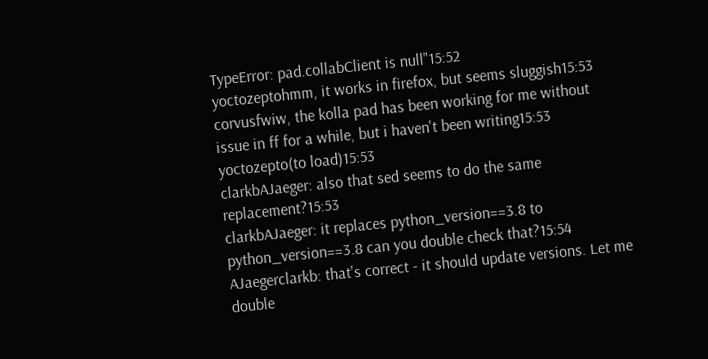TypeError: pad.collabClient is null"15:52
yoctozeptohmm, it works in firefox, but seems sluggish15:53
corvusfwiw, the kolla pad has been working for me without issue in ff for a while, but i haven't been writing15:53
yoctozepto(to load)15:53
clarkbAJaeger: also that sed seems to do the same replacement?15:53
clarkbAJaeger: it replaces python_version==3.8 to python_version==3.8 can you double check that?15:54
AJaegerclarkb: that's correct - it should update versions. Let me double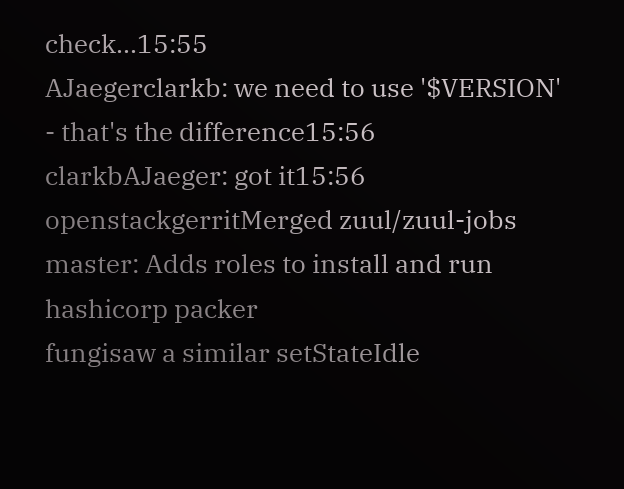check...15:55
AJaegerclarkb: we need to use '$VERSION' - that's the difference15:56
clarkbAJaeger: got it15:56
openstackgerritMerged zuul/zuul-jobs master: Adds roles to install and run hashicorp packer
fungisaw a similar setStateIdle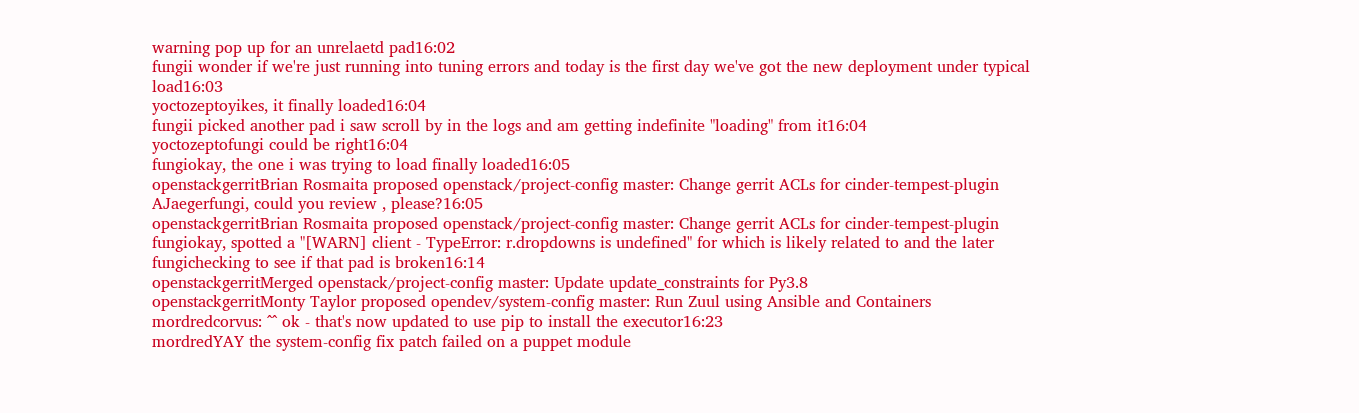warning pop up for an unrelaetd pad16:02
fungii wonder if we're just running into tuning errors and today is the first day we've got the new deployment under typical load16:03
yoctozeptoyikes, it finally loaded16:04
fungii picked another pad i saw scroll by in the logs and am getting indefinite "loading" from it16:04
yoctozeptofungi could be right16:04
fungiokay, the one i was trying to load finally loaded16:05
openstackgerritBrian Rosmaita proposed openstack/project-config master: Change gerrit ACLs for cinder-tempest-plugin
AJaegerfungi, could you review , please?16:05
openstackgerritBrian Rosmaita proposed openstack/project-config master: Change gerrit ACLs for cinder-tempest-plugin
fungiokay, spotted a "[WARN] client - TypeError: r.dropdowns is undefined" for which is likely related to and the later
fungichecking to see if that pad is broken16:14
openstackgerritMerged openstack/project-config master: Update update_constraints for Py3.8
openstackgerritMonty Taylor proposed opendev/system-config master: Run Zuul using Ansible and Containers
mordredcorvus: ^^ ok - that's now updated to use pip to install the executor16:23
mordredYAY the system-config fix patch failed on a puppet module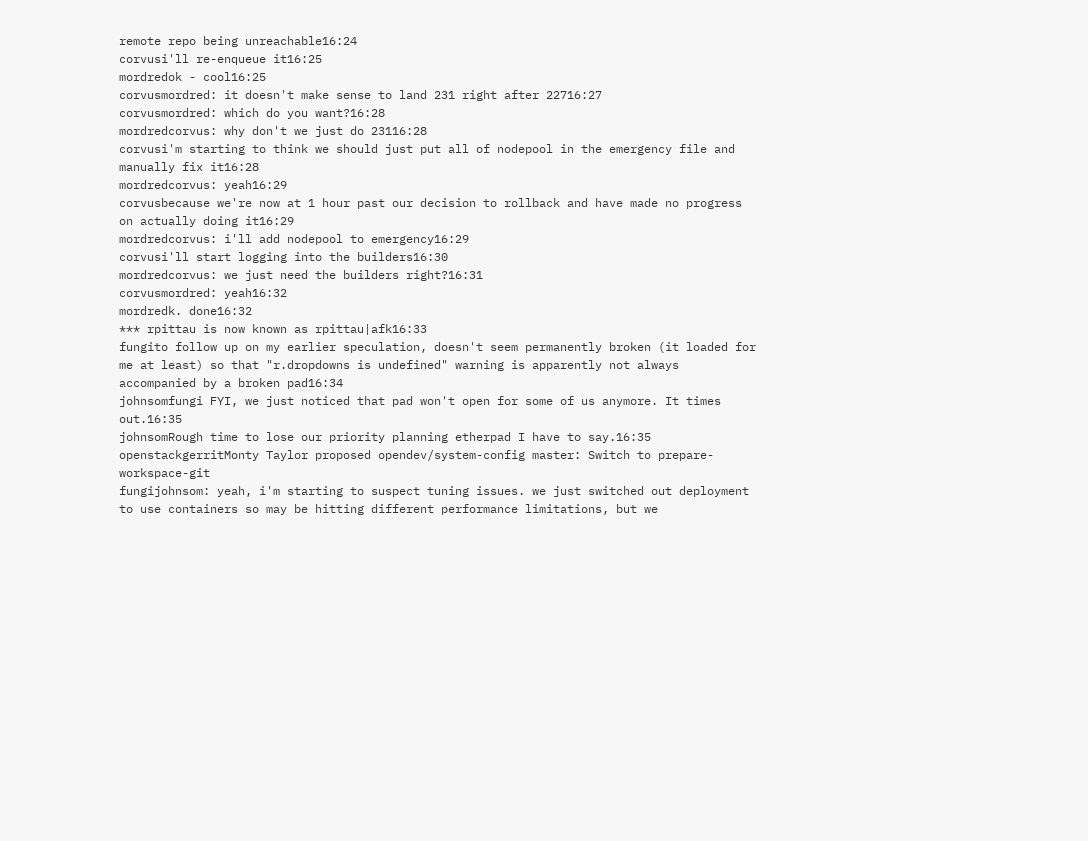remote repo being unreachable16:24
corvusi'll re-enqueue it16:25
mordredok - cool16:25
corvusmordred: it doesn't make sense to land 231 right after 22716:27
corvusmordred: which do you want?16:28
mordredcorvus: why don't we just do 23116:28
corvusi'm starting to think we should just put all of nodepool in the emergency file and manually fix it16:28
mordredcorvus: yeah16:29
corvusbecause we're now at 1 hour past our decision to rollback and have made no progress on actually doing it16:29
mordredcorvus: i'll add nodepool to emergency16:29
corvusi'll start logging into the builders16:30
mordredcorvus: we just need the builders right?16:31
corvusmordred: yeah16:32
mordredk. done16:32
*** rpittau is now known as rpittau|afk16:33
fungito follow up on my earlier speculation, doesn't seem permanently broken (it loaded for me at least) so that "r.dropdowns is undefined" warning is apparently not always accompanied by a broken pad16:34
johnsomfungi FYI, we just noticed that pad won't open for some of us anymore. It times out.16:35
johnsomRough time to lose our priority planning etherpad I have to say.16:35
openstackgerritMonty Taylor proposed opendev/system-config master: Switch to prepare-workspace-git
fungijohnsom: yeah, i'm starting to suspect tuning issues. we just switched out deployment to use containers so may be hitting different performance limitations, but we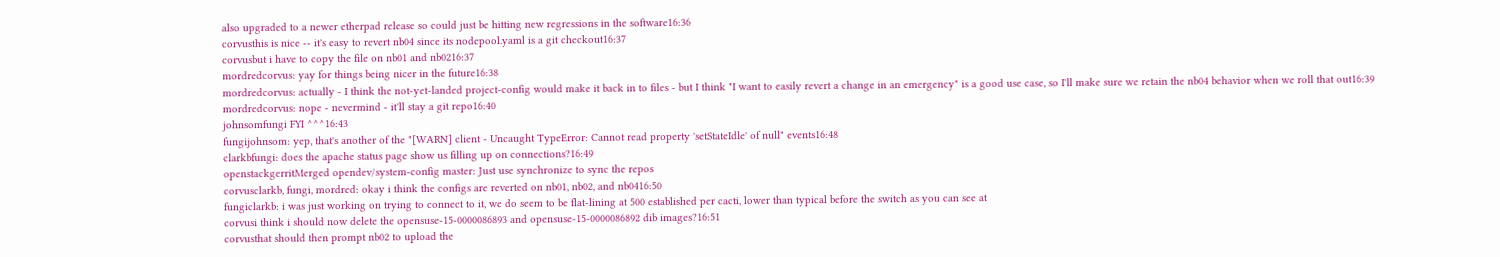also upgraded to a newer etherpad release so could just be hitting new regressions in the software16:36
corvusthis is nice -- it's easy to revert nb04 since its nodepool.yaml is a git checkout16:37
corvusbut i have to copy the file on nb01 and nb0216:37
mordredcorvus: yay for things being nicer in the future16:38
mordredcorvus: actually - I think the not-yet-landed project-config would make it back in to files - but I think "I want to easily revert a change in an emergency" is a good use case, so I'll make sure we retain the nb04 behavior when we roll that out16:39
mordredcorvus: nope - nevermind - it'll stay a git repo16:40
johnsomfungi FYI ^^^16:43
fungijohnsom: yep, that's another of the "[WARN] client - Uncaught TypeError: Cannot read property 'setStateIdle' of null" events16:48
clarkbfungi: does the apache status page show us filling up on connections?16:49
openstackgerritMerged opendev/system-config master: Just use synchronize to sync the repos
corvusclarkb, fungi, mordred: okay i think the configs are reverted on nb01, nb02, and nb0416:50
fungiclarkb: i was just working on trying to connect to it, we do seem to be flat-lining at 500 established per cacti, lower than typical before the switch as you can see at
corvusi think i should now delete the opensuse-15-0000086893 and opensuse-15-0000086892 dib images?16:51
corvusthat should then prompt nb02 to upload the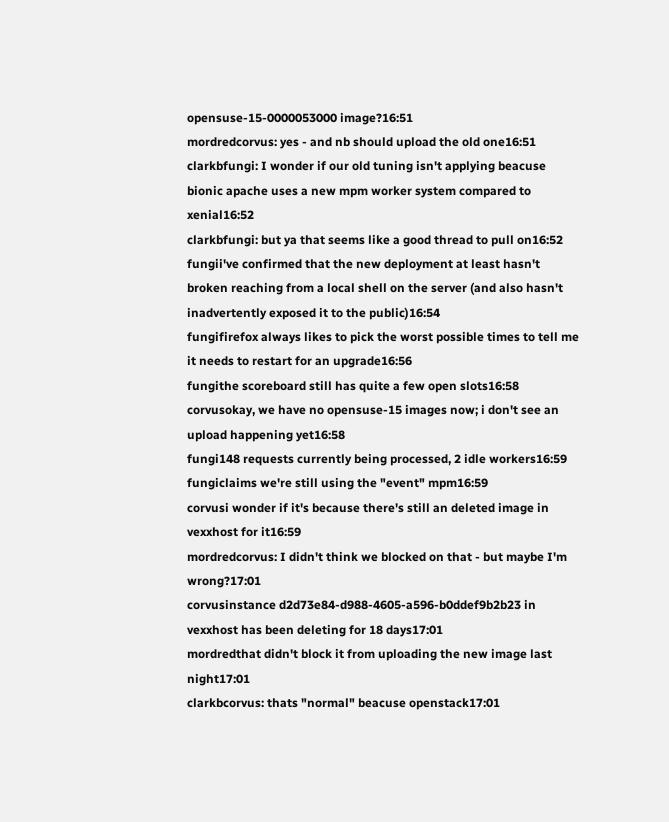opensuse-15-0000053000 image?16:51
mordredcorvus: yes - and nb should upload the old one16:51
clarkbfungi: I wonder if our old tuning isn't applying beacuse bionic apache uses a new mpm worker system compared to xenial16:52
clarkbfungi: but ya that seems like a good thread to pull on16:52
fungii've confirmed that the new deployment at least hasn't broken reaching from a local shell on the server (and also hasn't inadvertently exposed it to the public)16:54
fungifirefox always likes to pick the worst possible times to tell me it needs to restart for an upgrade16:56
fungithe scoreboard still has quite a few open slots16:58
corvusokay, we have no opensuse-15 images now; i don't see an upload happening yet16:58
fungi148 requests currently being processed, 2 idle workers16:59
fungiclaims we're still using the "event" mpm16:59
corvusi wonder if it's because there's still an deleted image in vexxhost for it16:59
mordredcorvus: I didn't think we blocked on that - but maybe I'm wrong?17:01
corvusinstance d2d73e84-d988-4605-a596-b0ddef9b2b23 in vexxhost has been deleting for 18 days17:01
mordredthat didn't block it from uploading the new image last night17:01
clarkbcorvus: thats "normal" beacuse openstack17:01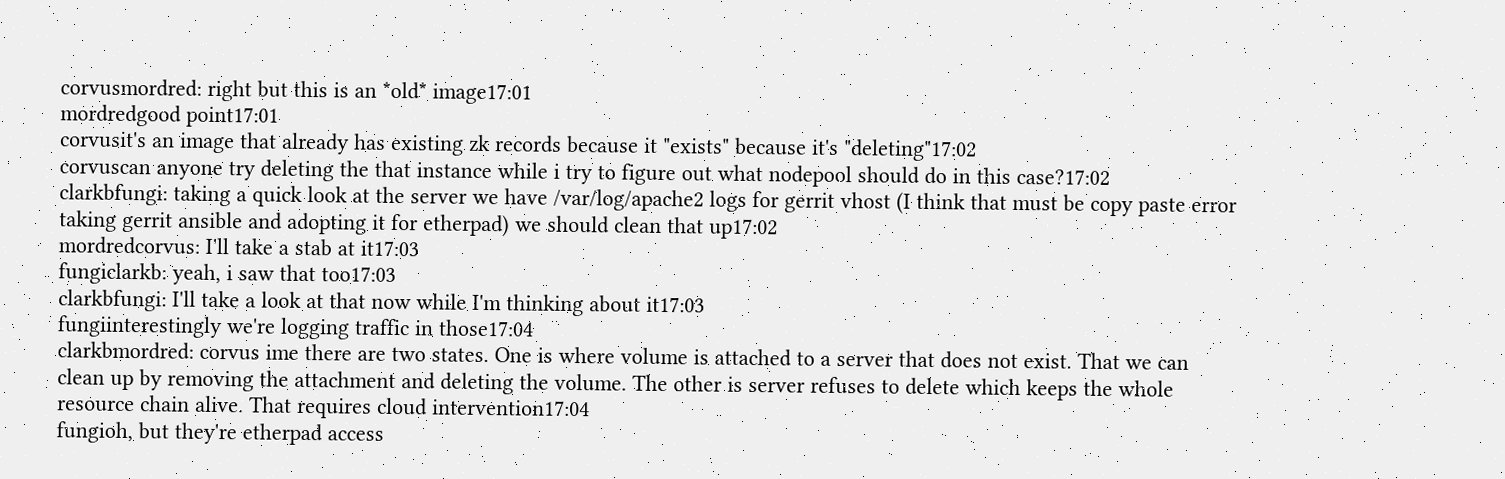corvusmordred: right but this is an *old* image17:01
mordredgood point17:01
corvusit's an image that already has existing zk records because it "exists" because it's "deleting"17:02
corvuscan anyone try deleting the that instance while i try to figure out what nodepool should do in this case?17:02
clarkbfungi: taking a quick look at the server we have /var/log/apache2 logs for gerrit vhost (I think that must be copy paste error taking gerrit ansible and adopting it for etherpad) we should clean that up17:02
mordredcorvus: I'll take a stab at it17:03
fungiclarkb: yeah, i saw that too17:03
clarkbfungi: I'll take a look at that now while I'm thinking about it17:03
fungiinterestingly we're logging traffic in those17:04
clarkbmordred: corvus ime there are two states. One is where volume is attached to a server that does not exist. That we can clean up by removing the attachment and deleting the volume. The other is server refuses to delete which keeps the whole resource chain alive. That requires cloud intervention17:04
fungioh, but they're etherpad access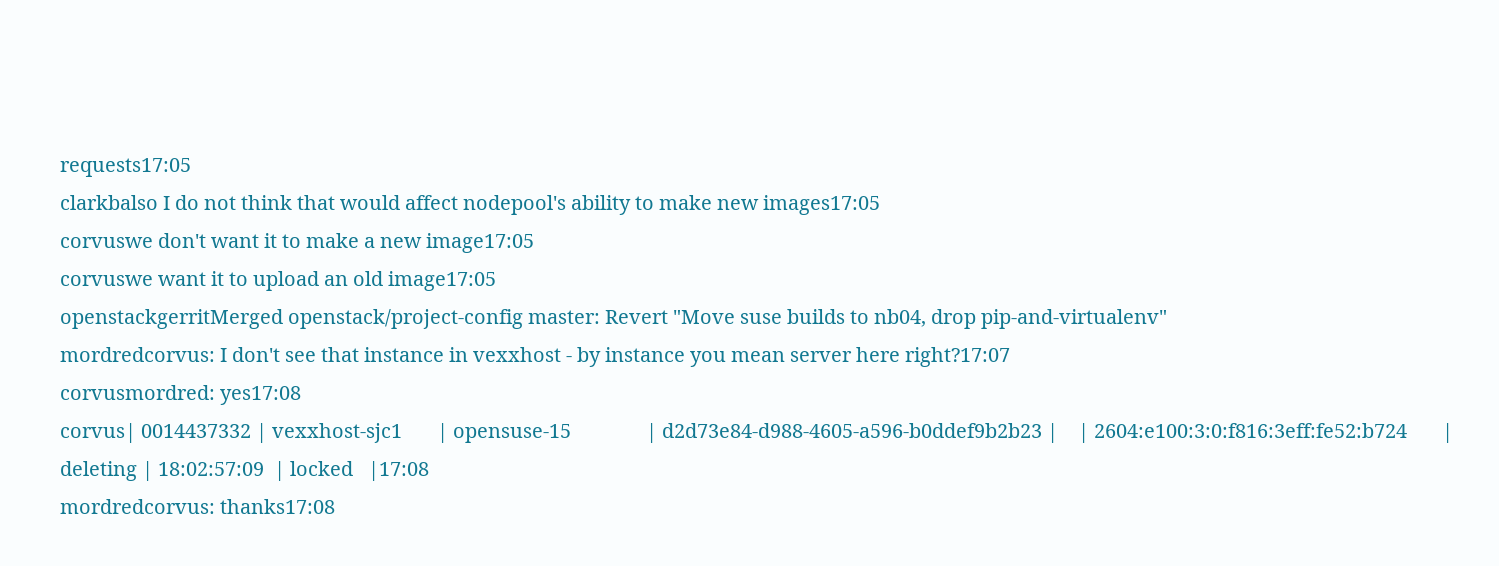requests17:05
clarkbalso I do not think that would affect nodepool's ability to make new images17:05
corvuswe don't want it to make a new image17:05
corvuswe want it to upload an old image17:05
openstackgerritMerged openstack/project-config master: Revert "Move suse builds to nb04, drop pip-and-virtualenv"
mordredcorvus: I don't see that instance in vexxhost - by instance you mean server here right?17:07
corvusmordred: yes17:08
corvus| 0014437332 | vexxhost-sjc1       | opensuse-15               | d2d73e84-d988-4605-a596-b0ddef9b2b23 |    | 2604:e100:3:0:f816:3eff:fe52:b724       | deleting | 18:02:57:09  | locked   |17:08
mordredcorvus: thanks17:08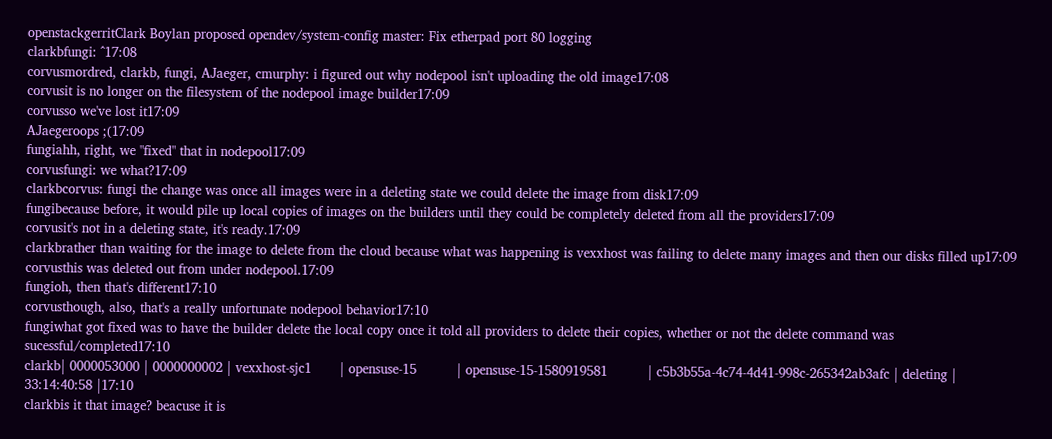openstackgerritClark Boylan proposed opendev/system-config master: Fix etherpad port 80 logging
clarkbfungi: ^17:08
corvusmordred, clarkb, fungi, AJaeger, cmurphy: i figured out why nodepool isn't uploading the old image17:08
corvusit is no longer on the filesystem of the nodepool image builder17:09
corvusso we've lost it17:09
AJaegeroops ;(17:09
fungiahh, right, we "fixed" that in nodepool17:09
corvusfungi: we what?17:09
clarkbcorvus: fungi the change was once all images were in a deleting state we could delete the image from disk17:09
fungibecause before, it would pile up local copies of images on the builders until they could be completely deleted from all the providers17:09
corvusit's not in a deleting state, it's ready.17:09
clarkbrather than waiting for the image to delete from the cloud because what was happening is vexxhost was failing to delete many images and then our disks filled up17:09
corvusthis was deleted out from under nodepool.17:09
fungioh, then that's different17:10
corvusthough, also, that's a really unfortunate nodepool behavior17:10
fungiwhat got fixed was to have the builder delete the local copy once it told all providers to delete their copies, whether or not the delete command was sucessful/completed17:10
clarkb| 0000053000 | 0000000002 | vexxhost-sjc1       | opensuse-15          | opensuse-15-1580919581          | c5b3b55a-4c74-4d41-998c-265342ab3afc | deleting | 33:14:40:58 |17:10
clarkbis it that image? beacuse it is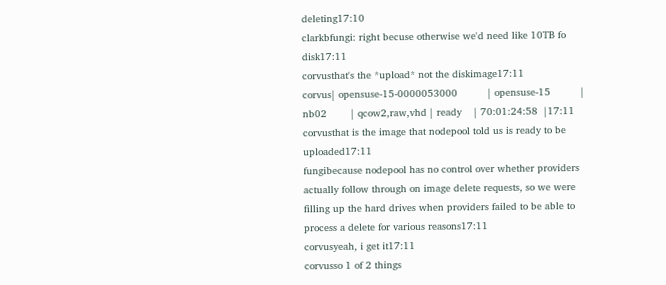deleting17:10
clarkbfungi: right becuse otherwise we'd need like 10TB fo disk17:11
corvusthat's the *upload* not the diskimage17:11
corvus| opensuse-15-0000053000          | opensuse-15          | nb02        | qcow2,raw,vhd | ready    | 70:01:24:58  |17:11
corvusthat is the image that nodepool told us is ready to be uploaded17:11
fungibecause nodepool has no control over whether providers actually follow through on image delete requests, so we were filling up the hard drives when providers failed to be able to process a delete for various reasons17:11
corvusyeah, i get it17:11
corvusso 1 of 2 things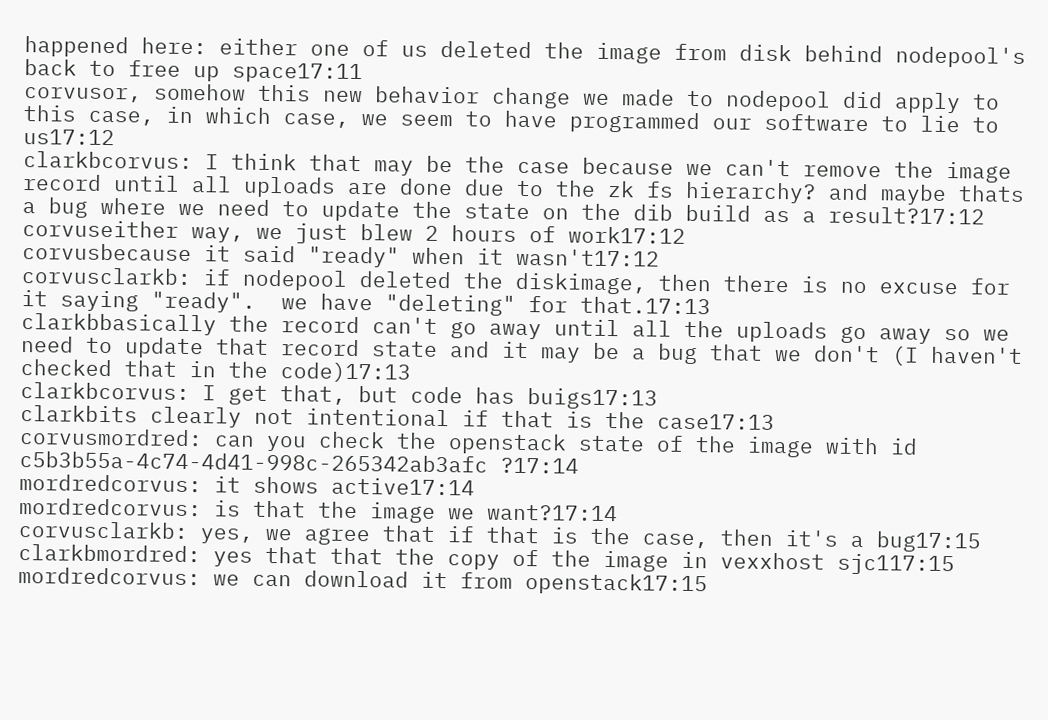happened here: either one of us deleted the image from disk behind nodepool's back to free up space17:11
corvusor, somehow this new behavior change we made to nodepool did apply to this case, in which case, we seem to have programmed our software to lie to us17:12
clarkbcorvus: I think that may be the case because we can't remove the image record until all uploads are done due to the zk fs hierarchy? and maybe thats a bug where we need to update the state on the dib build as a result?17:12
corvuseither way, we just blew 2 hours of work17:12
corvusbecause it said "ready" when it wasn't17:12
corvusclarkb: if nodepool deleted the diskimage, then there is no excuse for it saying "ready".  we have "deleting" for that.17:13
clarkbbasically the record can't go away until all the uploads go away so we need to update that record state and it may be a bug that we don't (I haven't checked that in the code)17:13
clarkbcorvus: I get that, but code has buigs17:13
clarkbits clearly not intentional if that is the case17:13
corvusmordred: can you check the openstack state of the image with id c5b3b55a-4c74-4d41-998c-265342ab3afc ?17:14
mordredcorvus: it shows active17:14
mordredcorvus: is that the image we want?17:14
corvusclarkb: yes, we agree that if that is the case, then it's a bug17:15
clarkbmordred: yes that that the copy of the image in vexxhost sjc117:15
mordredcorvus: we can download it from openstack17:15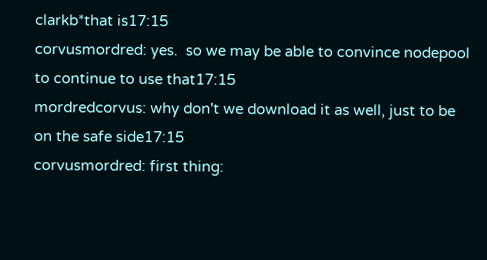clarkb*that is17:15
corvusmordred: yes.  so we may be able to convince nodepool to continue to use that17:15
mordredcorvus: why don't we download it as well, just to be on the safe side17:15
corvusmordred: first thing: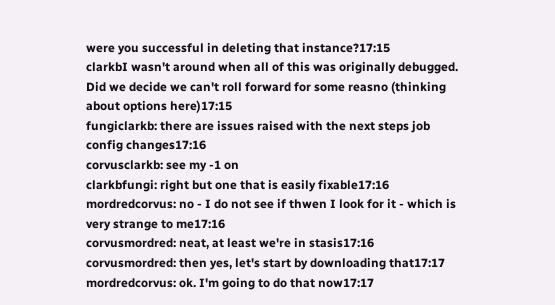were you successful in deleting that instance?17:15
clarkbI wasn't around when all of this was originally debugged. Did we decide we can't roll forward for some reasno (thinking about options here)17:15
fungiclarkb: there are issues raised with the next steps job config changes17:16
corvusclarkb: see my -1 on
clarkbfungi: right but one that is easily fixable17:16
mordredcorvus: no - I do not see if thwen I look for it - which is very strange to me17:16
corvusmordred: neat, at least we're in stasis17:16
corvusmordred: then yes, let's start by downloading that17:17
mordredcorvus: ok. I'm going to do that now17:17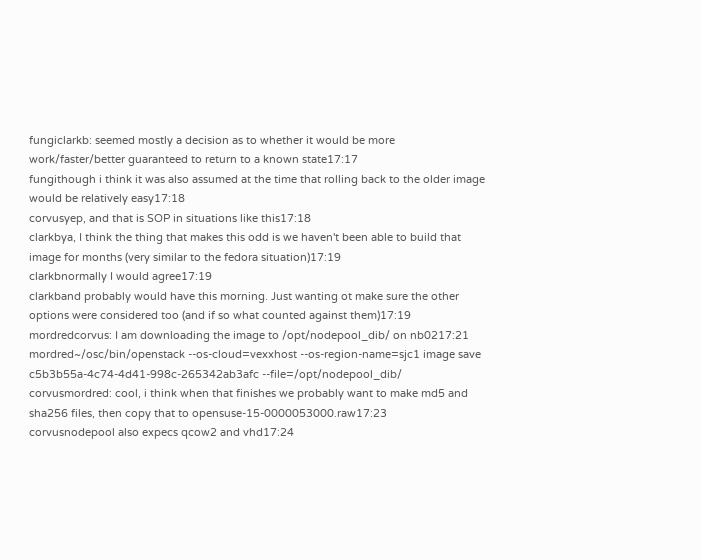fungiclarkb: seemed mostly a decision as to whether it would be more work/faster/better guaranteed to return to a known state17:17
fungithough i think it was also assumed at the time that rolling back to the older image would be relatively easy17:18
corvusyep, and that is SOP in situations like this17:18
clarkbya, I think the thing that makes this odd is we haven't been able to build that image for months (very similar to the fedora situation)17:19
clarkbnormally I would agree17:19
clarkband probably would have this morning. Just wanting ot make sure the other options were considered too (and if so what counted against them)17:19
mordredcorvus: I am downloading the image to /opt/nodepool_dib/ on nb0217:21
mordred~/osc/bin/openstack --os-cloud=vexxhost --os-region-name=sjc1 image save c5b3b55a-4c74-4d41-998c-265342ab3afc --file=/opt/nodepool_dib/
corvusmordred: cool, i think when that finishes we probably want to make md5 and sha256 files, then copy that to opensuse-15-0000053000.raw17:23
corvusnodepool also expecs qcow2 and vhd17:24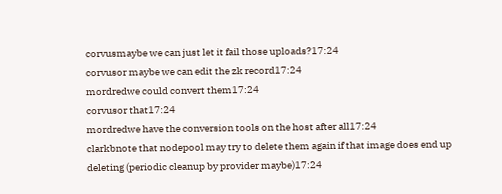corvusmaybe we can just let it fail those uploads?17:24
corvusor maybe we can edit the zk record17:24
mordredwe could convert them17:24
corvusor that17:24
mordredwe have the conversion tools on the host after all17:24
clarkbnote that nodepool may try to delete them again if that image does end up deleting (periodic cleanup by provider maybe)17:24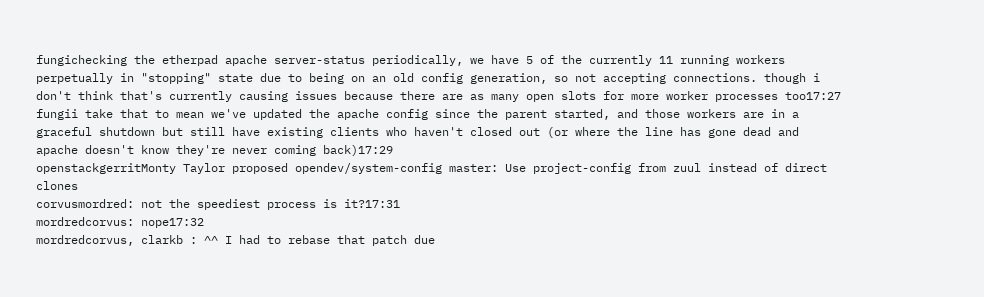fungichecking the etherpad apache server-status periodically, we have 5 of the currently 11 running workers perpetually in "stopping" state due to being on an old config generation, so not accepting connections. though i don't think that's currently causing issues because there are as many open slots for more worker processes too17:27
fungii take that to mean we've updated the apache config since the parent started, and those workers are in a graceful shutdown but still have existing clients who haven't closed out (or where the line has gone dead and apache doesn't know they're never coming back)17:29
openstackgerritMonty Taylor proposed opendev/system-config master: Use project-config from zuul instead of direct clones
corvusmordred: not the speediest process is it?17:31
mordredcorvus: nope17:32
mordredcorvus, clarkb : ^^ I had to rebase that patch due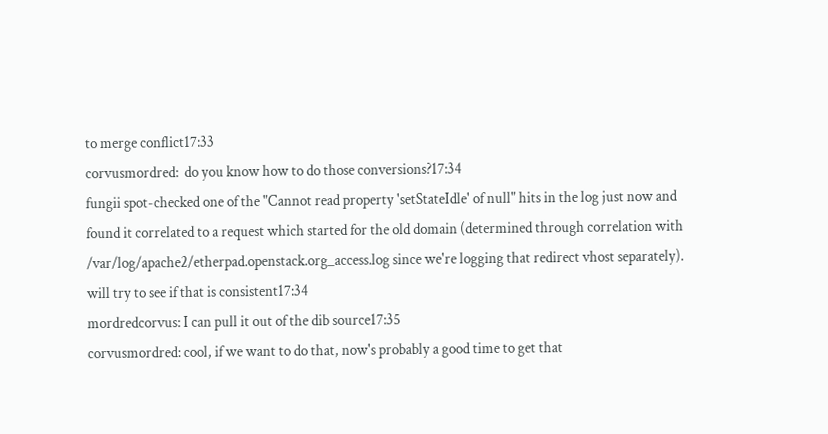to merge conflict17:33
corvusmordred:  do you know how to do those conversions?17:34
fungii spot-checked one of the "Cannot read property 'setStateIdle' of null" hits in the log just now and found it correlated to a request which started for the old domain (determined through correlation with /var/log/apache2/etherpad.openstack.org_access.log since we're logging that redirect vhost separately). will try to see if that is consistent17:34
mordredcorvus: I can pull it out of the dib source17:35
corvusmordred: cool, if we want to do that, now's probably a good time to get that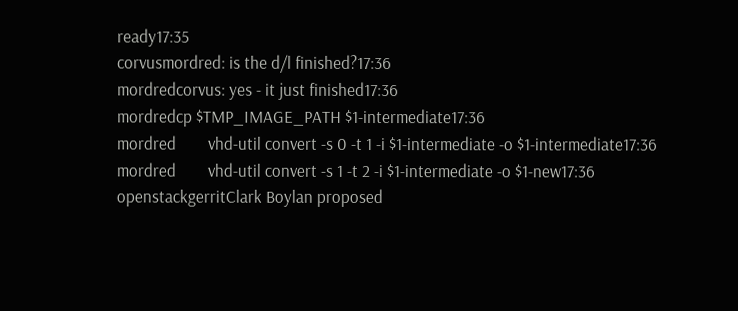ready17:35
corvusmordred: is the d/l finished?17:36
mordredcorvus: yes - it just finished17:36
mordredcp $TMP_IMAGE_PATH $1-intermediate17:36
mordred        vhd-util convert -s 0 -t 1 -i $1-intermediate -o $1-intermediate17:36
mordred        vhd-util convert -s 1 -t 2 -i $1-intermediate -o $1-new17:36
openstackgerritClark Boylan proposed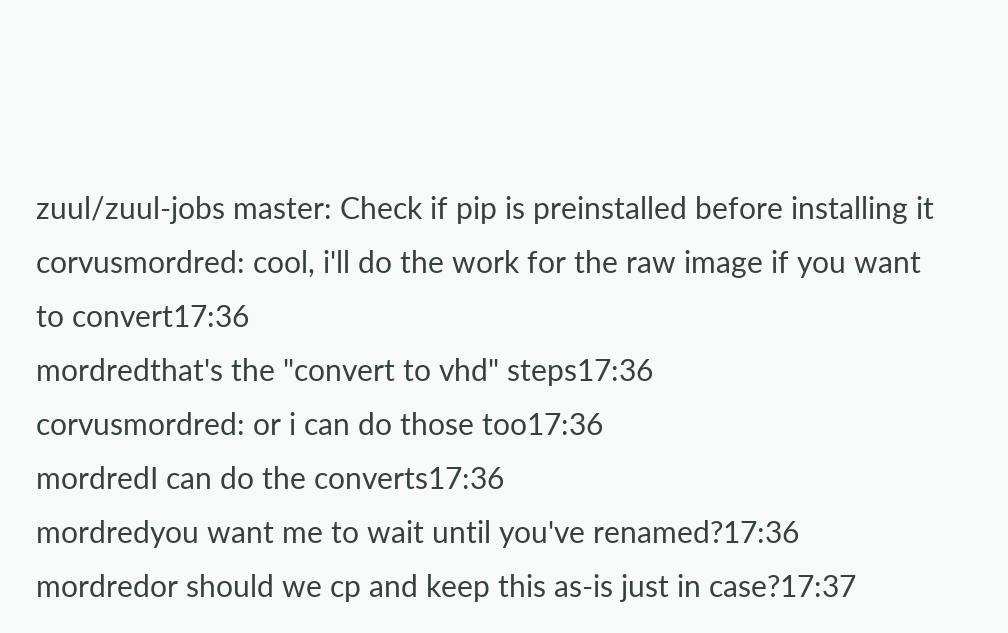zuul/zuul-jobs master: Check if pip is preinstalled before installing it
corvusmordred: cool, i'll do the work for the raw image if you want to convert17:36
mordredthat's the "convert to vhd" steps17:36
corvusmordred: or i can do those too17:36
mordredI can do the converts17:36
mordredyou want me to wait until you've renamed?17:36
mordredor should we cp and keep this as-is just in case?17:37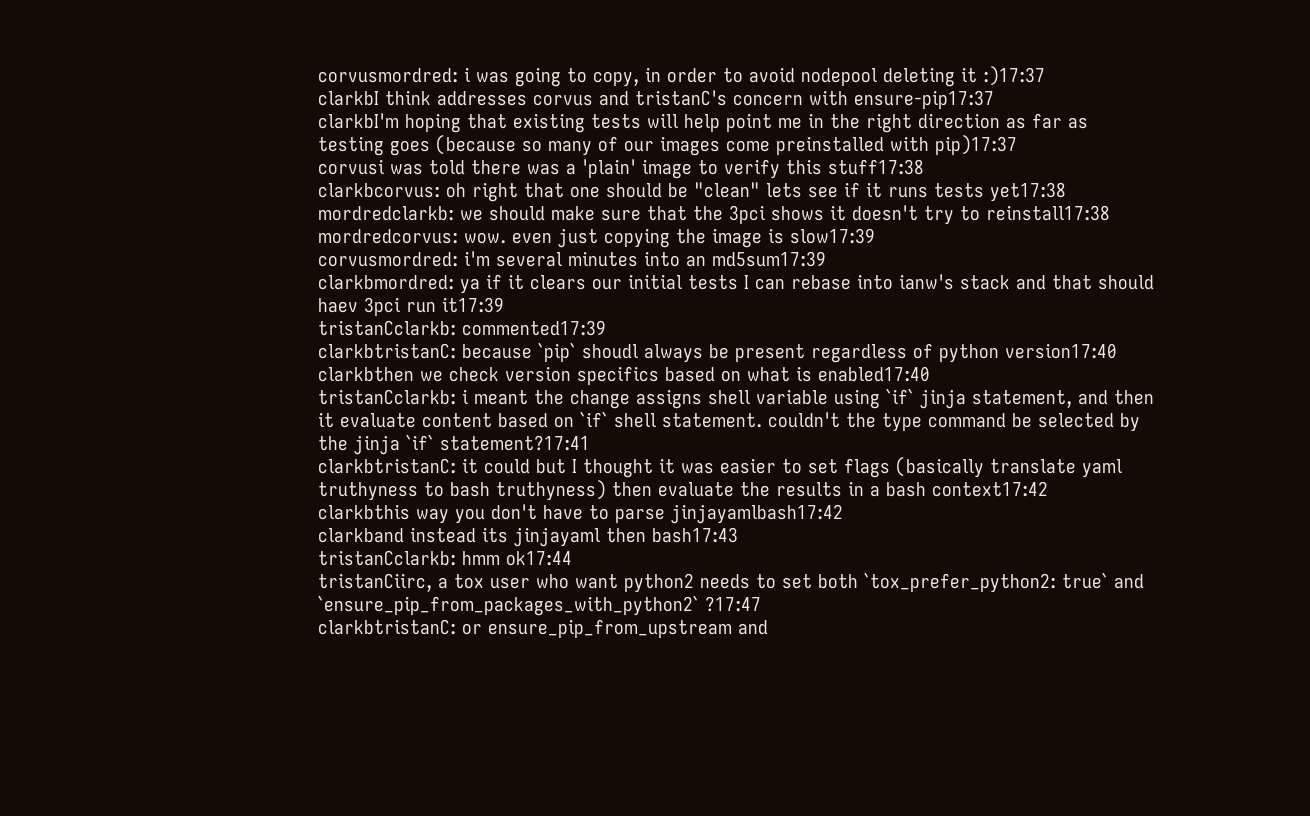corvusmordred: i was going to copy, in order to avoid nodepool deleting it :)17:37
clarkbI think addresses corvus and tristanC's concern with ensure-pip17:37
clarkbI'm hoping that existing tests will help point me in the right direction as far as testing goes (because so many of our images come preinstalled with pip)17:37
corvusi was told there was a 'plain' image to verify this stuff17:38
clarkbcorvus: oh right that one should be "clean" lets see if it runs tests yet17:38
mordredclarkb: we should make sure that the 3pci shows it doesn't try to reinstall17:38
mordredcorvus: wow. even just copying the image is slow17:39
corvusmordred: i'm several minutes into an md5sum17:39
clarkbmordred: ya if it clears our initial tests I can rebase into ianw's stack and that should haev 3pci run it17:39
tristanCclarkb: commented17:39
clarkbtristanC: because `pip` shoudl always be present regardless of python version17:40
clarkbthen we check version specifics based on what is enabled17:40
tristanCclarkb: i meant the change assigns shell variable using `if` jinja statement, and then it evaluate content based on `if` shell statement. couldn't the type command be selected by the jinja `if` statement?17:41
clarkbtristanC: it could but I thought it was easier to set flags (basically translate yaml truthyness to bash truthyness) then evaluate the results in a bash context17:42
clarkbthis way you don't have to parse jinjayamlbash17:42
clarkband instead its jinjayaml then bash17:43
tristanCclarkb: hmm ok17:44
tristanCiirc, a tox user who want python2 needs to set both `tox_prefer_python2: true` and `ensure_pip_from_packages_with_python2` ?17:47
clarkbtristanC: or ensure_pip_from_upstream and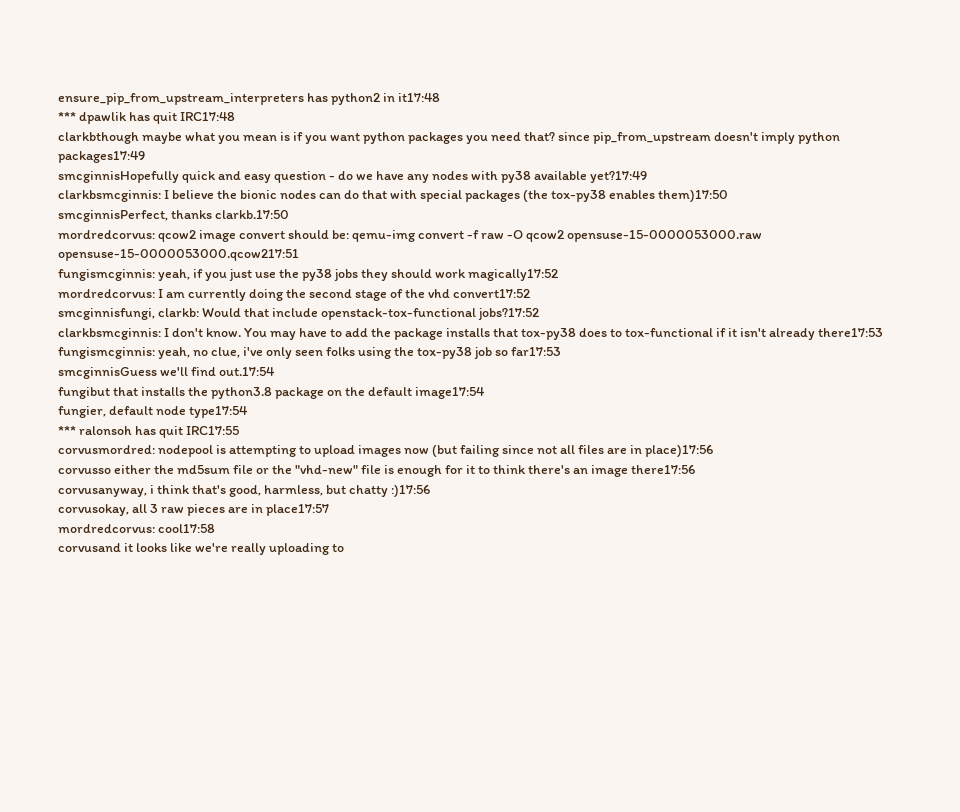ensure_pip_from_upstream_interpreters has python2 in it17:48
*** dpawlik has quit IRC17:48
clarkbthough maybe what you mean is if you want python packages you need that? since pip_from_upstream doesn't imply python packages17:49
smcginnisHopefully quick and easy question - do we have any nodes with py38 available yet?17:49
clarkbsmcginnis: I believe the bionic nodes can do that with special packages (the tox-py38 enables them)17:50
smcginnisPerfect, thanks clarkb.17:50
mordredcorvus: qcow2 image convert should be: qemu-img convert -f raw -O qcow2 opensuse-15-0000053000.raw opensuse-15-0000053000.qcow217:51
fungismcginnis: yeah, if you just use the py38 jobs they should work magically17:52
mordredcorvus: I am currently doing the second stage of the vhd convert17:52
smcginnisfungi, clarkb: Would that include openstack-tox-functional jobs?17:52
clarkbsmcginnis: I don't know. You may have to add the package installs that tox-py38 does to tox-functional if it isn't already there17:53
fungismcginnis: yeah, no clue, i've only seen folks using the tox-py38 job so far17:53
smcginnisGuess we'll find out.17:54
fungibut that installs the python3.8 package on the default image17:54
fungier, default node type17:54
*** ralonsoh has quit IRC17:55
corvusmordred: nodepool is attempting to upload images now (but failing since not all files are in place)17:56
corvusso either the md5sum file or the "vhd-new" file is enough for it to think there's an image there17:56
corvusanyway, i think that's good, harmless, but chatty :)17:56
corvusokay, all 3 raw pieces are in place17:57
mordredcorvus: cool17:58
corvusand it looks like we're really uploading to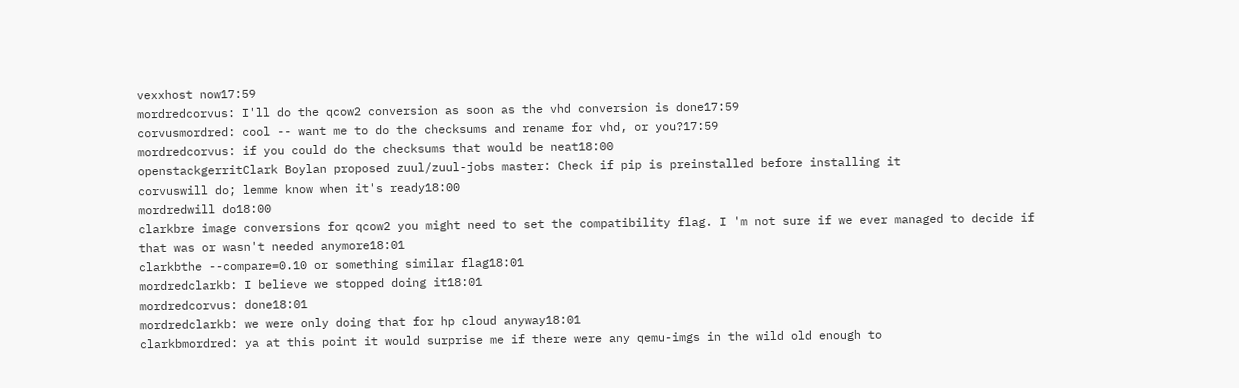vexxhost now17:59
mordredcorvus: I'll do the qcow2 conversion as soon as the vhd conversion is done17:59
corvusmordred: cool -- want me to do the checksums and rename for vhd, or you?17:59
mordredcorvus: if you could do the checksums that would be neat18:00
openstackgerritClark Boylan proposed zuul/zuul-jobs master: Check if pip is preinstalled before installing it
corvuswill do; lemme know when it's ready18:00
mordredwill do18:00
clarkbre image conversions for qcow2 you might need to set the compatibility flag. I 'm not sure if we ever managed to decide if that was or wasn't needed anymore18:01
clarkbthe --compare=0.10 or something similar flag18:01
mordredclarkb: I believe we stopped doing it18:01
mordredcorvus: done18:01
mordredclarkb: we were only doing that for hp cloud anyway18:01
clarkbmordred: ya at this point it would surprise me if there were any qemu-imgs in the wild old enough to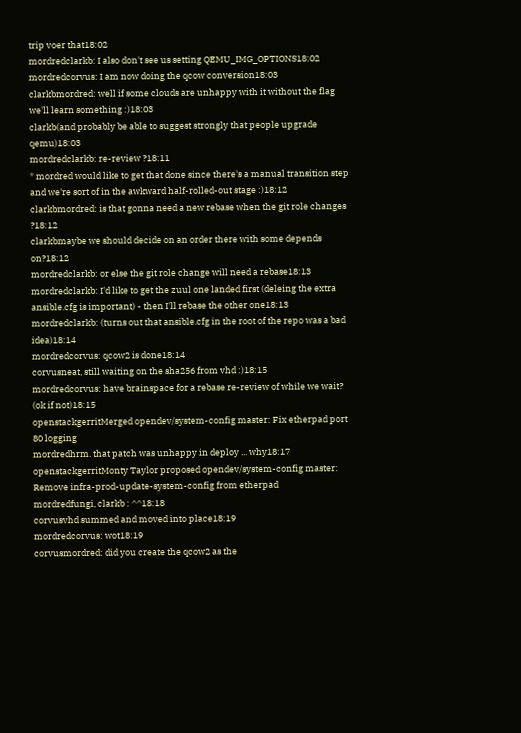trip voer that18:02
mordredclarkb: I also don't see us setting QEMU_IMG_OPTIONS18:02
mordredcorvus: I am now doing the qcow conversion18:03
clarkbmordred: well if some clouds are unhappy with it without the flag we'll learn something :)18:03
clarkb(and probably be able to suggest strongly that people upgrade qemu)18:03
mordredclarkb: re-review ?18:11
* mordred would like to get that done since there's a manual transition step and we're sort of in the awkward half-rolled-out stage :)18:12
clarkbmordred: is that gonna need a new rebase when the git role changes ?18:12
clarkbmaybe we should decide on an order there with some depends on?18:12
mordredclarkb: or else the git role change will need a rebase18:13
mordredclarkb: I'd like to get the zuul one landed first (deleing the extra ansible.cfg is important) - then I'll rebase the other one18:13
mordredclarkb: (turns out that ansible.cfg in the root of the repo was a bad idea)18:14
mordredcorvus: qcow2 is done18:14
corvusneat, still waiting on the sha256 from vhd :)18:15
mordredcorvus: have brainspace for a rebase re-review of while we wait? (ok if not)18:15
openstackgerritMerged opendev/system-config master: Fix etherpad port 80 logging
mordredhrm. that patch was unhappy in deploy ... why18:17
openstackgerritMonty Taylor proposed opendev/system-config master: Remove infra-prod-update-system-config from etherpad
mordredfungi, clarkb : ^^18:18
corvusvhd summed and moved into place18:19
mordredcorvus: wot18:19
corvusmordred: did you create the qcow2 as the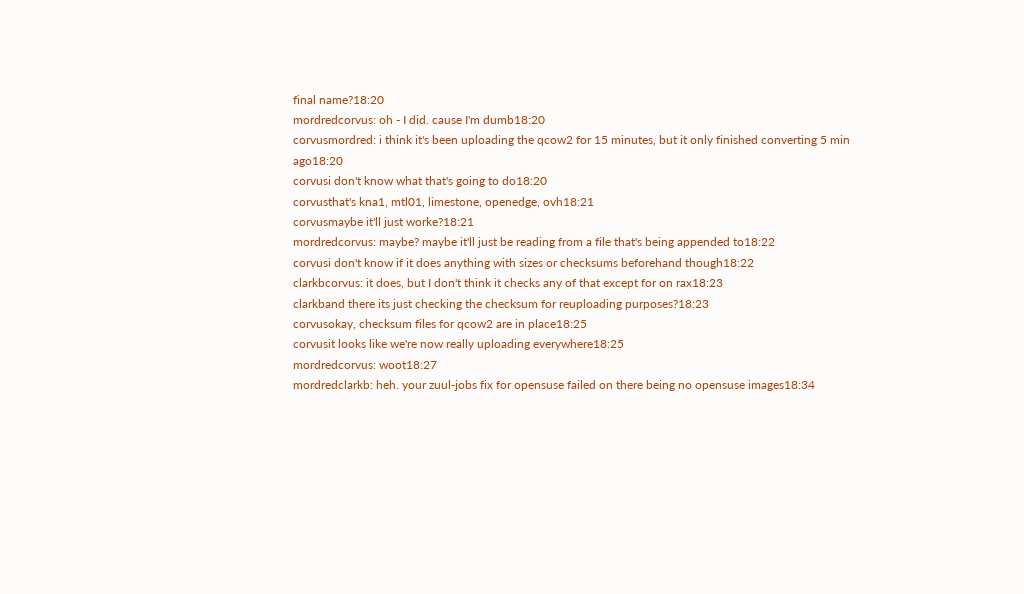final name?18:20
mordredcorvus: oh - I did. cause I'm dumb18:20
corvusmordred: i think it's been uploading the qcow2 for 15 minutes, but it only finished converting 5 min ago18:20
corvusi don't know what that's going to do18:20
corvusthat's kna1, mtl01, limestone, openedge, ovh18:21
corvusmaybe it'll just worke?18:21
mordredcorvus: maybe? maybe it'll just be reading from a file that's being appended to18:22
corvusi don't know if it does anything with sizes or checksums beforehand though18:22
clarkbcorvus: it does, but I don't think it checks any of that except for on rax18:23
clarkband there its just checking the checksum for reuploading purposes?18:23
corvusokay, checksum files for qcow2 are in place18:25
corvusit looks like we're now really uploading everywhere18:25
mordredcorvus: woot18:27
mordredclarkb: heh. your zuul-jobs fix for opensuse failed on there being no opensuse images18:34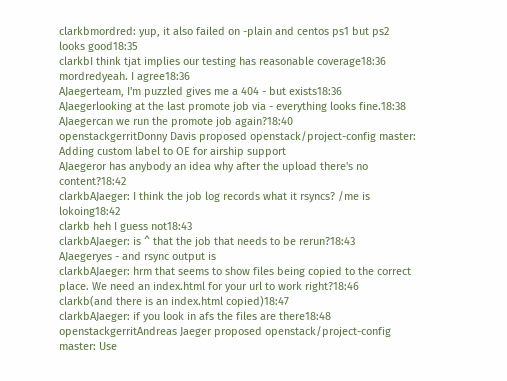clarkbmordred: yup, it also failed on -plain and centos ps1 but ps2 looks good18:35
clarkbI think tjat implies our testing has reasonable coverage18:36
mordredyeah. I agree18:36
AJaegerteam, I'm puzzled gives me a 404 - but exists18:36
AJaegerlooking at the last promote job via - everything looks fine.18:38
AJaegercan we run the promote job again?18:40
openstackgerritDonny Davis proposed openstack/project-config master: Adding custom label to OE for airship support
AJaegeror has anybody an idea why after the upload there's no content?18:42
clarkbAJaeger: I think the job log records what it rsyncs? /me is lokoing18:42
clarkb heh I guess not18:43
clarkbAJaeger: is ^ that the job that needs to be rerun?18:43
AJaegeryes - and rsync output is
clarkbAJaeger: hrm that seems to show files being copied to the correct place. We need an index.html for your url to work right?18:46
clarkb(and there is an index.html copied)18:47
clarkbAJaeger: if you look in afs the files are there18:48
openstackgerritAndreas Jaeger proposed openstack/project-config master: Use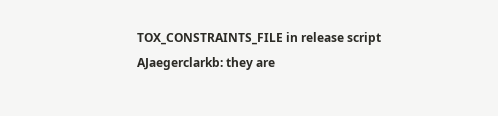TOX_CONSTRAINTS_FILE in release script
AJaegerclarkb: they are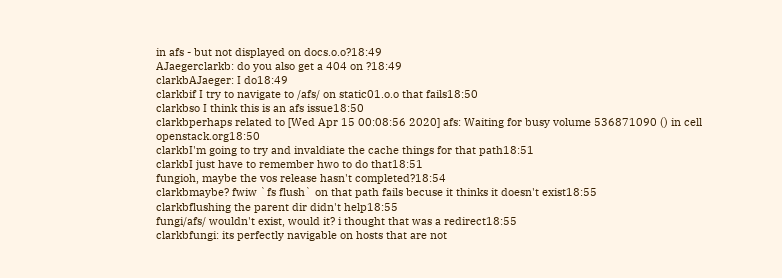in afs - but not displayed on docs.o.o?18:49
AJaegerclarkb: do you also get a 404 on ?18:49
clarkbAJaeger: I do18:49
clarkbif I try to navigate to /afs/ on static01.o.o that fails18:50
clarkbso I think this is an afs issue18:50
clarkbperhaps related to [Wed Apr 15 00:08:56 2020] afs: Waiting for busy volume 536871090 () in cell openstack.org18:50
clarkbI'm going to try and invaldiate the cache things for that path18:51
clarkbI just have to remember hwo to do that18:51
fungioh, maybe the vos release hasn't completed?18:54
clarkbmaybe? fwiw `fs flush` on that path fails becuse it thinks it doesn't exist18:55
clarkbflushing the parent dir didn't help18:55
fungi/afs/ wouldn't exist, would it? i thought that was a redirect18:55
clarkbfungi: its perfectly navigable on hosts that are not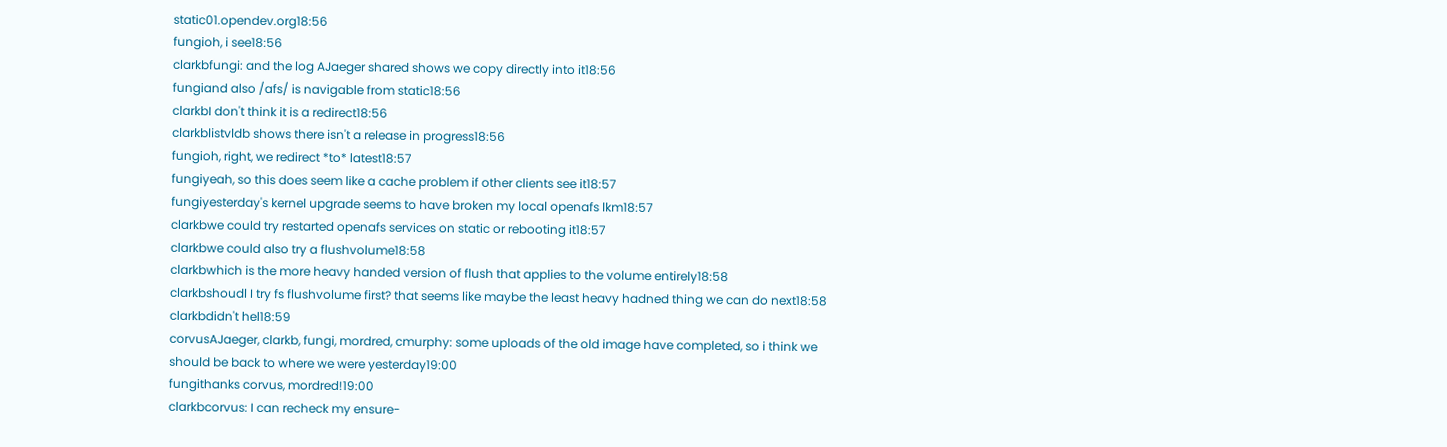static01.opendev.org18:56
fungioh, i see18:56
clarkbfungi: and the log AJaeger shared shows we copy directly into it18:56
fungiand also /afs/ is navigable from static18:56
clarkbI don't think it is a redirect18:56
clarkblistvldb shows there isn't a release in progress18:56
fungioh, right, we redirect *to* latest18:57
fungiyeah, so this does seem like a cache problem if other clients see it18:57
fungiyesterday's kernel upgrade seems to have broken my local openafs lkm18:57
clarkbwe could try restarted openafs services on static or rebooting it18:57
clarkbwe could also try a flushvolume18:58
clarkbwhich is the more heavy handed version of flush that applies to the volume entirely18:58
clarkbshoudl I try fs flushvolume first? that seems like maybe the least heavy hadned thing we can do next18:58
clarkbdidn't hel18:59
corvusAJaeger, clarkb, fungi, mordred, cmurphy: some uploads of the old image have completed, so i think we should be back to where we were yesterday19:00
fungithanks corvus, mordred!19:00
clarkbcorvus: I can recheck my ensure-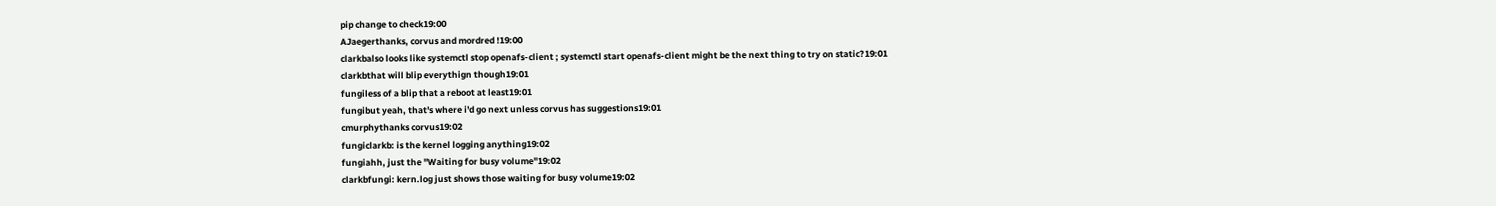pip change to check19:00
AJaegerthanks, corvus and mordred !19:00
clarkbalso looks like systemctl stop openafs-client ; systemctl start openafs-client might be the next thing to try on static?19:01
clarkbthat will blip everythign though19:01
fungiless of a blip that a reboot at least19:01
fungibut yeah, that's where i'd go next unless corvus has suggestions19:01
cmurphythanks corvus19:02
fungiclarkb: is the kernel logging anything19:02
fungiahh, just the "Waiting for busy volume"19:02
clarkbfungi: kern.log just shows those waiting for busy volume19:02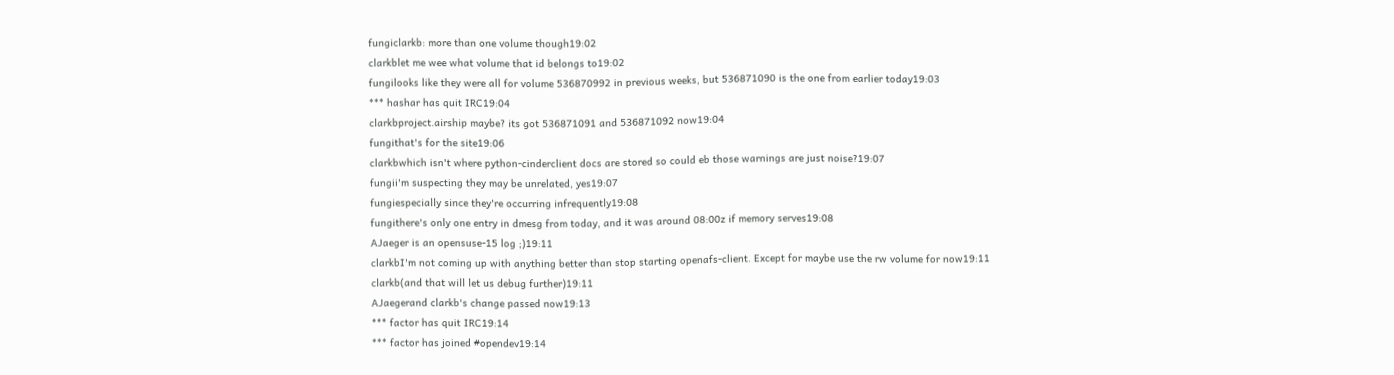fungiclarkb: more than one volume though19:02
clarkblet me wee what volume that id belongs to19:02
fungilooks like they were all for volume 536870992 in previous weeks, but 536871090 is the one from earlier today19:03
*** hashar has quit IRC19:04
clarkbproject.airship maybe? its got 536871091 and 536871092 now19:04
fungithat's for the site19:06
clarkbwhich isn't where python-cinderclient docs are stored so could eb those warnings are just noise?19:07
fungii'm suspecting they may be unrelated, yes19:07
fungiespecially since they're occurring infrequently19:08
fungithere's only one entry in dmesg from today, and it was around 08:00z if memory serves19:08
AJaeger is an opensuse-15 log ;)19:11
clarkbI'm not coming up with anything better than stop starting openafs-client. Except for maybe use the rw volume for now19:11
clarkb(and that will let us debug further)19:11
AJaegerand clarkb's change passed now19:13
*** factor has quit IRC19:14
*** factor has joined #opendev19:14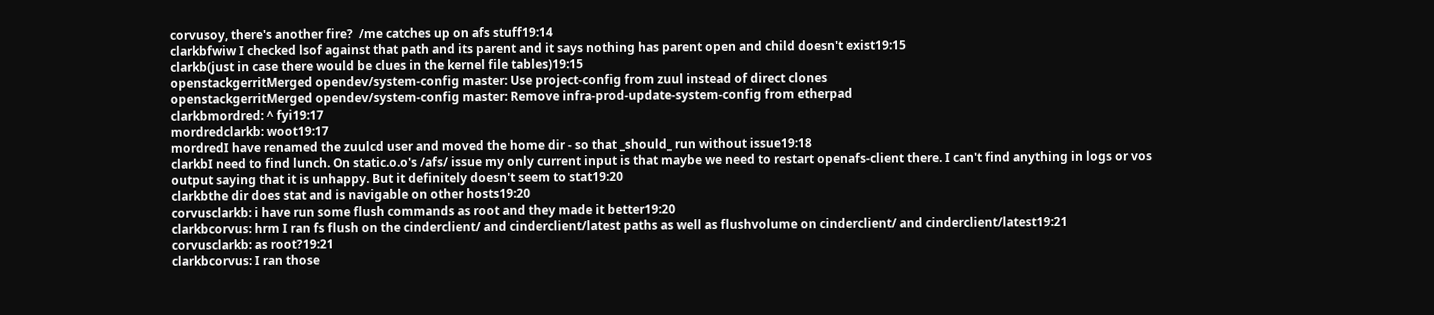corvusoy, there's another fire?  /me catches up on afs stuff19:14
clarkbfwiw I checked lsof against that path and its parent and it says nothing has parent open and child doesn't exist19:15
clarkb(just in case there would be clues in the kernel file tables)19:15
openstackgerritMerged opendev/system-config master: Use project-config from zuul instead of direct clones
openstackgerritMerged opendev/system-config master: Remove infra-prod-update-system-config from etherpad
clarkbmordred: ^ fyi19:17
mordredclarkb: woot19:17
mordredI have renamed the zuulcd user and moved the home dir - so that _should_ run without issue19:18
clarkbI need to find lunch. On static.o.o's /afs/ issue my only current input is that maybe we need to restart openafs-client there. I can't find anything in logs or vos output saying that it is unhappy. But it definitely doesn't seem to stat19:20
clarkbthe dir does stat and is navigable on other hosts19:20
corvusclarkb: i have run some flush commands as root and they made it better19:20
clarkbcorvus: hrm I ran fs flush on the cinderclient/ and cinderclient/latest paths as well as flushvolume on cinderclient/ and cinderclient/latest19:21
corvusclarkb: as root?19:21
clarkbcorvus: I ran those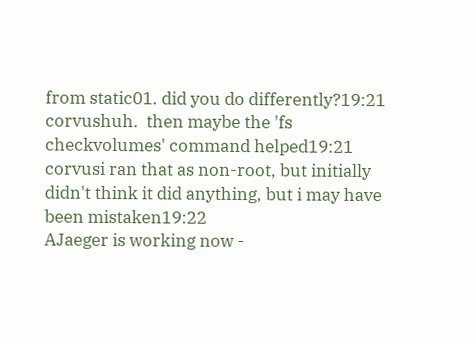from static01. did you do differently?19:21
corvushuh.  then maybe the 'fs checkvolumes' command helped19:21
corvusi ran that as non-root, but initially didn't think it did anything, but i may have been mistaken19:22
AJaeger is working now -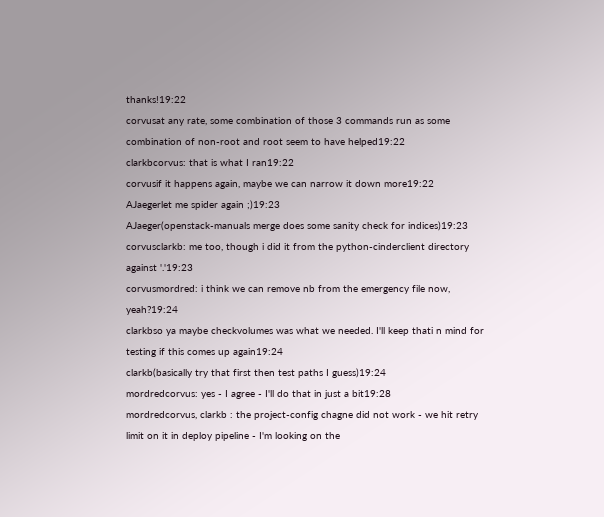thanks!19:22
corvusat any rate, some combination of those 3 commands run as some combination of non-root and root seem to have helped19:22
clarkbcorvus: that is what I ran19:22
corvusif it happens again, maybe we can narrow it down more19:22
AJaegerlet me spider again ;)19:23
AJaeger(openstack-manuals merge does some sanity check for indices)19:23
corvusclarkb: me too, though i did it from the python-cinderclient directory against '.'19:23
corvusmordred: i think we can remove nb from the emergency file now, yeah?19:24
clarkbso ya maybe checkvolumes was what we needed. I'll keep thati n mind for testing if this comes up again19:24
clarkb(basically try that first then test paths I guess)19:24
mordredcorvus: yes - I agree - I'll do that in just a bit19:28
mordredcorvus, clarkb : the project-config chagne did not work - we hit retry limit on it in deploy pipeline - I'm looking on the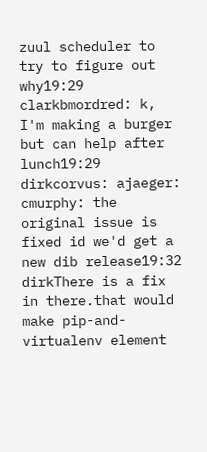zuul scheduler to try to figure out why19:29
clarkbmordred: k, I'm making a burger but can help after lunch19:29
dirkcorvus: ajaeger: cmurphy: the original issue is fixed id we'd get a new dib release19:32
dirkThere is a fix in there.that would make pip-and-virtualenv element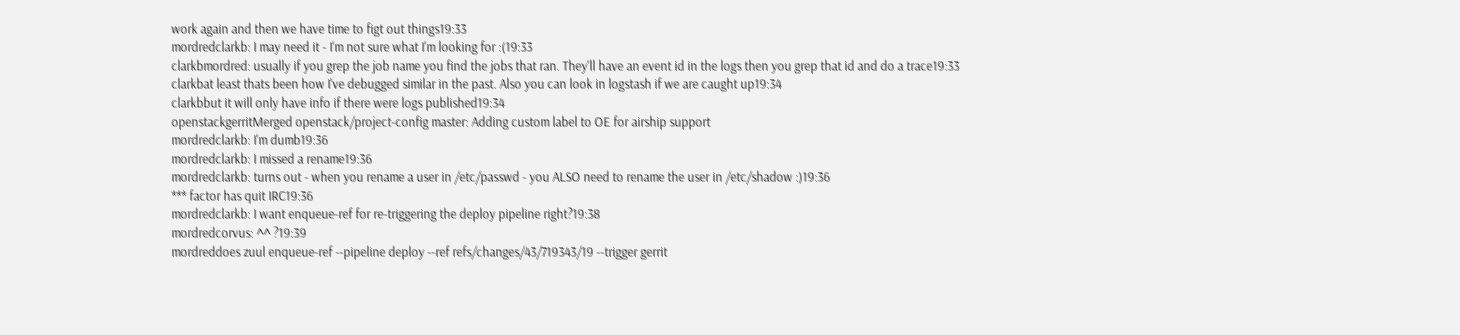work again and then we have time to figt out things19:33
mordredclarkb: I may need it - I'm not sure what I'm looking for :(19:33
clarkbmordred: usually if you grep the job name you find the jobs that ran. They'll have an event id in the logs then you grep that id and do a trace19:33
clarkbat least thats been how I've debugged similar in the past. Also you can look in logstash if we are caught up19:34
clarkbbut it will only have info if there were logs published19:34
openstackgerritMerged openstack/project-config master: Adding custom label to OE for airship support
mordredclarkb: I'm dumb19:36
mordredclarkb: I missed a rename19:36
mordredclarkb: turns out - when you rename a user in /etc/passwd - you ALSO need to rename the user in /etc/shadow :)19:36
*** factor has quit IRC19:36
mordredclarkb: I want enqueue-ref for re-triggering the deploy pipeline right?19:38
mordredcorvus: ^^ ?19:39
mordreddoes zuul enqueue-ref --pipeline deploy --ref refs/changes/43/719343/19 --trigger gerrit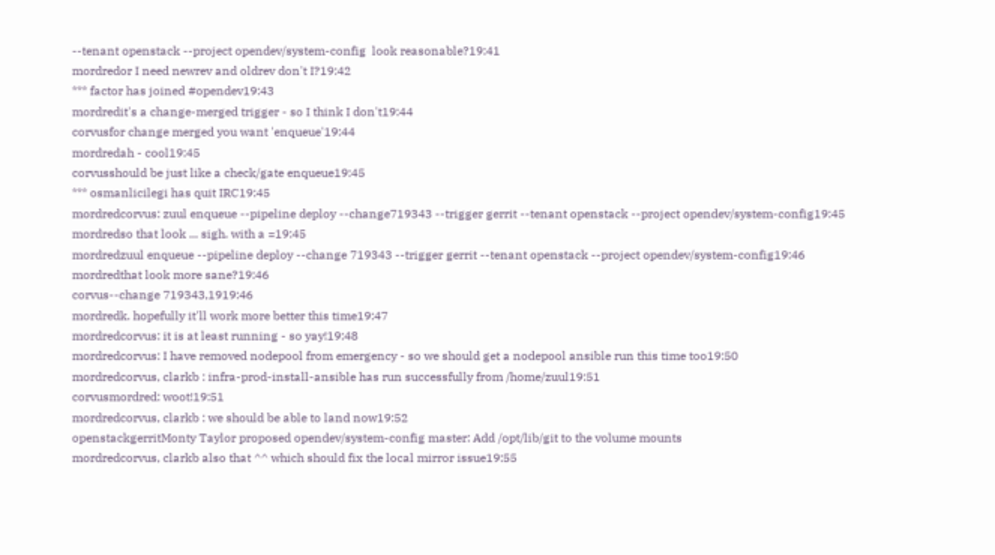--tenant openstack --project opendev/system-config  look reasonable?19:41
mordredor I need newrev and oldrev don't I?19:42
*** factor has joined #opendev19:43
mordredit's a change-merged trigger - so I think I don't19:44
corvusfor change merged you want 'enqueue'19:44
mordredah - cool19:45
corvusshould be just like a check/gate enqueue19:45
*** osmanlicilegi has quit IRC19:45
mordredcorvus: zuul enqueue --pipeline deploy --change719343 --trigger gerrit --tenant openstack --project opendev/system-config19:45
mordredso that look ... sigh. with a =19:45
mordredzuul enqueue --pipeline deploy --change 719343 --trigger gerrit --tenant openstack --project opendev/system-config19:46
mordredthat look more sane?19:46
corvus--change 719343,1919:46
mordredk. hopefully it'll work more better this time19:47
mordredcorvus: it is at least running - so yay!19:48
mordredcorvus: I have removed nodepool from emergency - so we should get a nodepool ansible run this time too19:50
mordredcorvus, clarkb : infra-prod-install-ansible has run successfully from /home/zuul19:51
corvusmordred: woot!19:51
mordredcorvus, clarkb : we should be able to land now19:52
openstackgerritMonty Taylor proposed opendev/system-config master: Add /opt/lib/git to the volume mounts
mordredcorvus, clarkb also that ^^ which should fix the local mirror issue19:55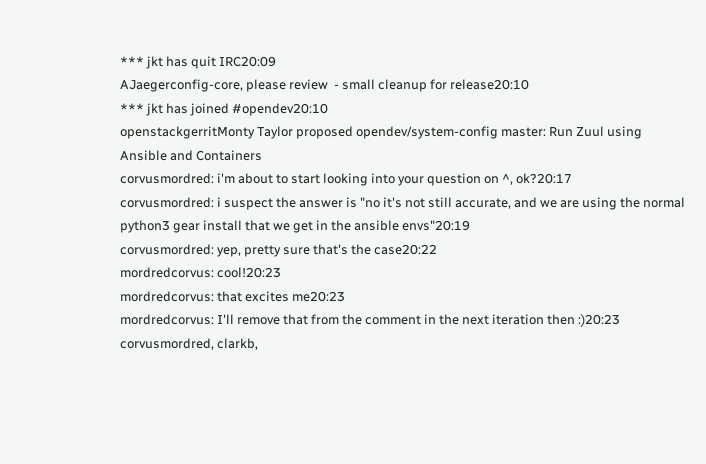*** jkt has quit IRC20:09
AJaegerconfig-core, please review  - small cleanup for release20:10
*** jkt has joined #opendev20:10
openstackgerritMonty Taylor proposed opendev/system-config master: Run Zuul using Ansible and Containers
corvusmordred: i'm about to start looking into your question on ^, ok?20:17
corvusmordred: i suspect the answer is "no it's not still accurate, and we are using the normal python3 gear install that we get in the ansible envs"20:19
corvusmordred: yep, pretty sure that's the case20:22
mordredcorvus: cool!20:23
mordredcorvus: that excites me20:23
mordredcorvus: I'll remove that from the comment in the next iteration then :)20:23
corvusmordred, clarkb,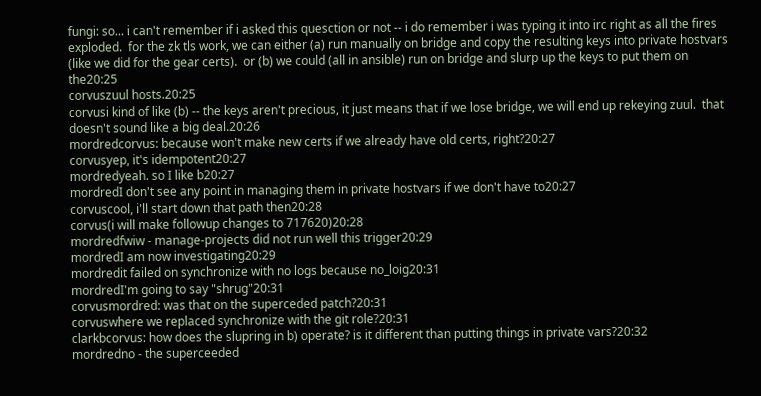fungi: so... i can't remember if i asked this quesction or not -- i do remember i was typing it into irc right as all the fires exploded.  for the zk tls work, we can either (a) run manually on bridge and copy the resulting keys into private hostvars (like we did for the gear certs).  or (b) we could (all in ansible) run on bridge and slurp up the keys to put them on the20:25
corvuszuul hosts.20:25
corvusi kind of like (b) -- the keys aren't precious, it just means that if we lose bridge, we will end up rekeying zuul.  that doesn't sound like a big deal.20:26
mordredcorvus: because won't make new certs if we already have old certs, right?20:27
corvusyep, it's idempotent20:27
mordredyeah. so I like b20:27
mordredI don't see any point in managing them in private hostvars if we don't have to20:27
corvuscool, i'll start down that path then20:28
corvus(i will make followup changes to 717620)20:28
mordredfwiw - manage-projects did not run well this trigger20:29
mordredI am now investigating20:29
mordredit failed on synchronize with no logs because no_loig20:31
mordredI'm going to say "shrug"20:31
corvusmordred: was that on the superceded patch?20:31
corvuswhere we replaced synchronize with the git role?20:31
clarkbcorvus: how does the slupring in b) operate? is it different than putting things in private vars?20:32
mordredno - the superceeded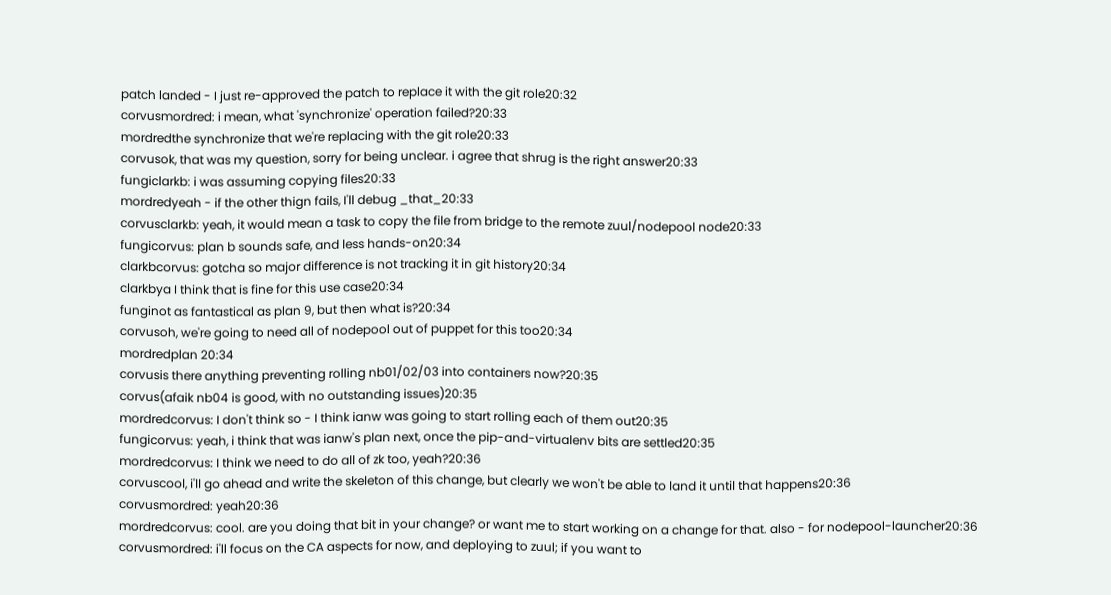patch landed - I just re-approved the patch to replace it with the git role20:32
corvusmordred: i mean, what 'synchronize' operation failed?20:33
mordredthe synchronize that we're replacing with the git role20:33
corvusok, that was my question, sorry for being unclear. i agree that shrug is the right answer20:33
fungiclarkb: i was assuming copying files20:33
mordredyeah - if the other thign fails, I'll debug _that_20:33
corvusclarkb: yeah, it would mean a task to copy the file from bridge to the remote zuul/nodepool node20:33
fungicorvus: plan b sounds safe, and less hands-on20:34
clarkbcorvus: gotcha so major difference is not tracking it in git history20:34
clarkbya I think that is fine for this use case20:34
funginot as fantastical as plan 9, but then what is?20:34
corvusoh, we're going to need all of nodepool out of puppet for this too20:34
mordredplan 20:34
corvusis there anything preventing rolling nb01/02/03 into containers now?20:35
corvus(afaik nb04 is good, with no outstanding issues)20:35
mordredcorvus: I don't think so - I think ianw was going to start rolling each of them out20:35
fungicorvus: yeah, i think that was ianw's plan next, once the pip-and-virtualenv bits are settled20:35
mordredcorvus: I think we need to do all of zk too, yeah?20:36
corvuscool, i'll go ahead and write the skeleton of this change, but clearly we won't be able to land it until that happens20:36
corvusmordred: yeah20:36
mordredcorvus: cool. are you doing that bit in your change? or want me to start working on a change for that. also - for nodepool-launcher20:36
corvusmordred: i'll focus on the CA aspects for now, and deploying to zuul; if you want to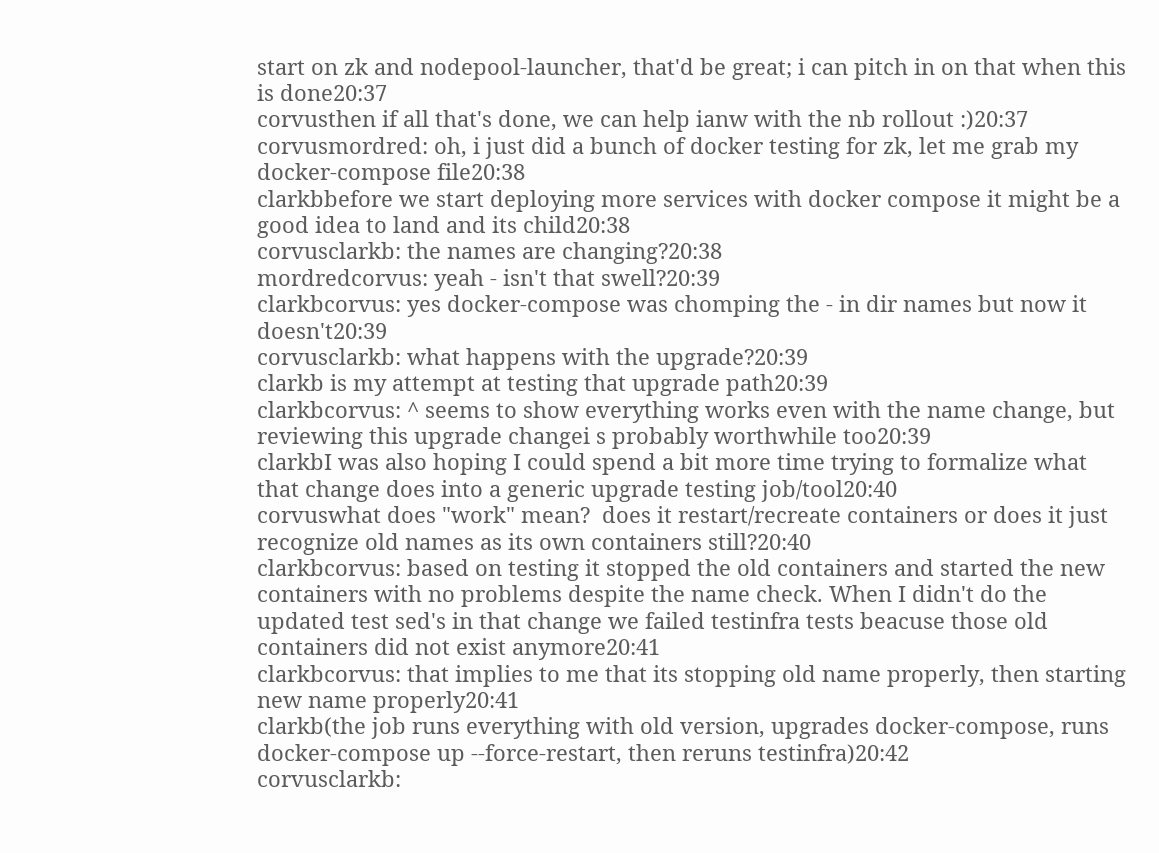start on zk and nodepool-launcher, that'd be great; i can pitch in on that when this is done20:37
corvusthen if all that's done, we can help ianw with the nb rollout :)20:37
corvusmordred: oh, i just did a bunch of docker testing for zk, let me grab my docker-compose file20:38
clarkbbefore we start deploying more services with docker compose it might be a good idea to land and its child20:38
corvusclarkb: the names are changing?20:38
mordredcorvus: yeah - isn't that swell?20:39
clarkbcorvus: yes docker-compose was chomping the - in dir names but now it doesn't20:39
corvusclarkb: what happens with the upgrade?20:39
clarkb is my attempt at testing that upgrade path20:39
clarkbcorvus: ^ seems to show everything works even with the name change, but reviewing this upgrade changei s probably worthwhile too20:39
clarkbI was also hoping I could spend a bit more time trying to formalize what that change does into a generic upgrade testing job/tool20:40
corvuswhat does "work" mean?  does it restart/recreate containers or does it just recognize old names as its own containers still?20:40
clarkbcorvus: based on testing it stopped the old containers and started the new containers with no problems despite the name check. When I didn't do the updated test sed's in that change we failed testinfra tests beacuse those old containers did not exist anymore20:41
clarkbcorvus: that implies to me that its stopping old name properly, then starting new name properly20:41
clarkb(the job runs everything with old version, upgrades docker-compose, runs docker-compose up --force-restart, then reruns testinfra)20:42
corvusclarkb: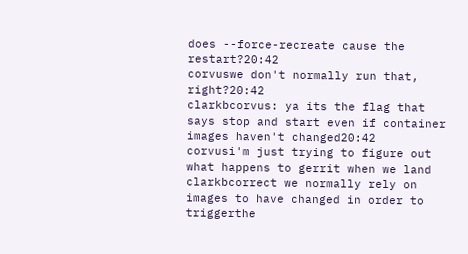does --force-recreate cause the restart?20:42
corvuswe don't normally run that, right?20:42
clarkbcorvus: ya its the flag that says stop and start even if container images haven't changed20:42
corvusi'm just trying to figure out what happens to gerrit when we land
clarkbcorrect we normally rely on images to have changed in order to triggerthe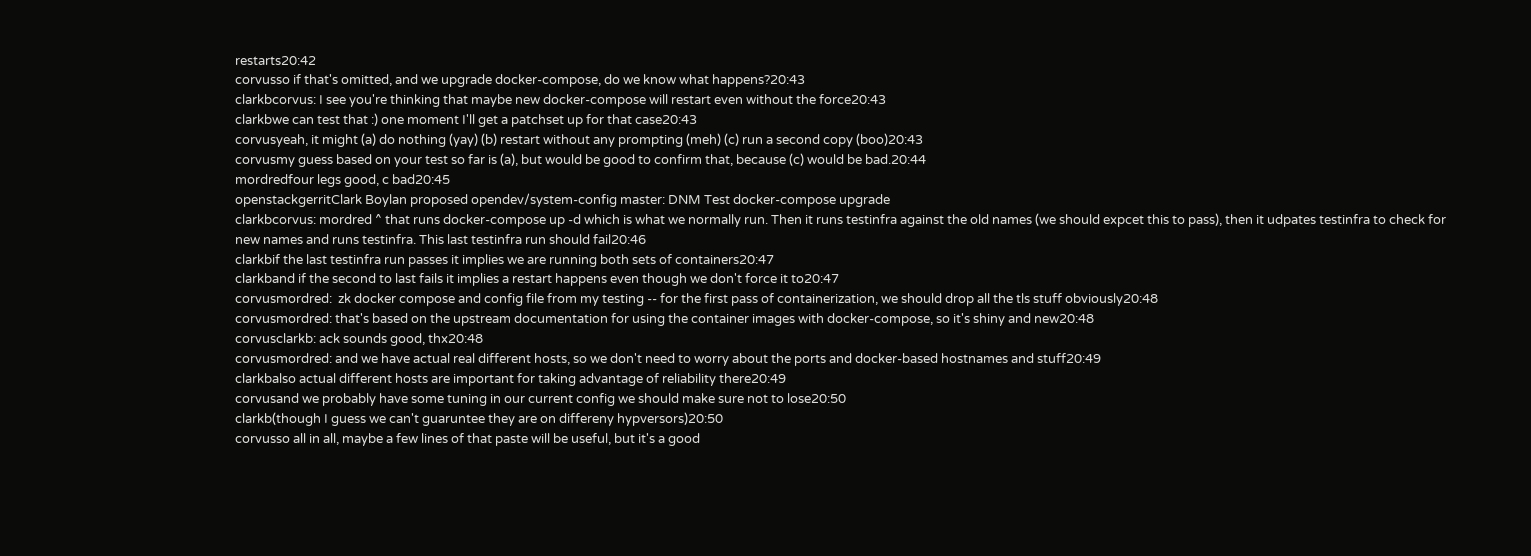restarts20:42
corvusso if that's omitted, and we upgrade docker-compose, do we know what happens?20:43
clarkbcorvus: I see you're thinking that maybe new docker-compose will restart even without the force20:43
clarkbwe can test that :) one moment I'll get a patchset up for that case20:43
corvusyeah, it might (a) do nothing (yay) (b) restart without any prompting (meh) (c) run a second copy (boo)20:43
corvusmy guess based on your test so far is (a), but would be good to confirm that, because (c) would be bad.20:44
mordredfour legs good, c bad20:45
openstackgerritClark Boylan proposed opendev/system-config master: DNM Test docker-compose upgrade
clarkbcorvus: mordred ^ that runs docker-compose up -d which is what we normally run. Then it runs testinfra against the old names (we should expcet this to pass), then it udpates testinfra to check for new names and runs testinfra. This last testinfra run should fail20:46
clarkbif the last testinfra run passes it implies we are running both sets of containers20:47
clarkband if the second to last fails it implies a restart happens even though we don't force it to20:47
corvusmordred:  zk docker compose and config file from my testing -- for the first pass of containerization, we should drop all the tls stuff obviously20:48
corvusmordred: that's based on the upstream documentation for using the container images with docker-compose, so it's shiny and new20:48
corvusclarkb: ack sounds good, thx20:48
corvusmordred: and we have actual real different hosts, so we don't need to worry about the ports and docker-based hostnames and stuff20:49
clarkbalso actual different hosts are important for taking advantage of reliability there20:49
corvusand we probably have some tuning in our current config we should make sure not to lose20:50
clarkb(though I guess we can't guaruntee they are on differeny hypversors)20:50
corvusso all in all, maybe a few lines of that paste will be useful, but it's a good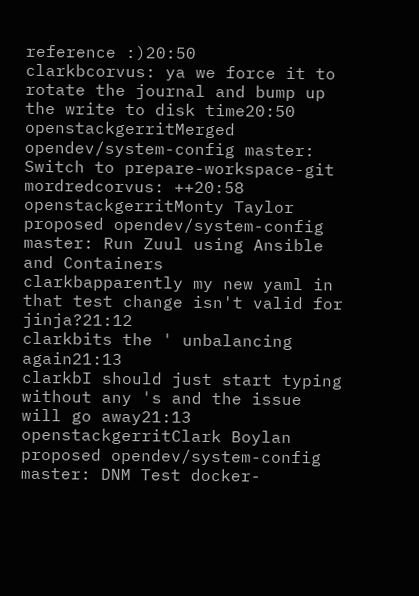reference :)20:50
clarkbcorvus: ya we force it to rotate the journal and bump up the write to disk time20:50
openstackgerritMerged opendev/system-config master: Switch to prepare-workspace-git
mordredcorvus: ++20:58
openstackgerritMonty Taylor proposed opendev/system-config master: Run Zuul using Ansible and Containers
clarkbapparently my new yaml in that test change isn't valid for jinja?21:12
clarkbits the ' unbalancing again21:13
clarkbI should just start typing without any 's and the issue will go away21:13
openstackgerritClark Boylan proposed opendev/system-config master: DNM Test docker-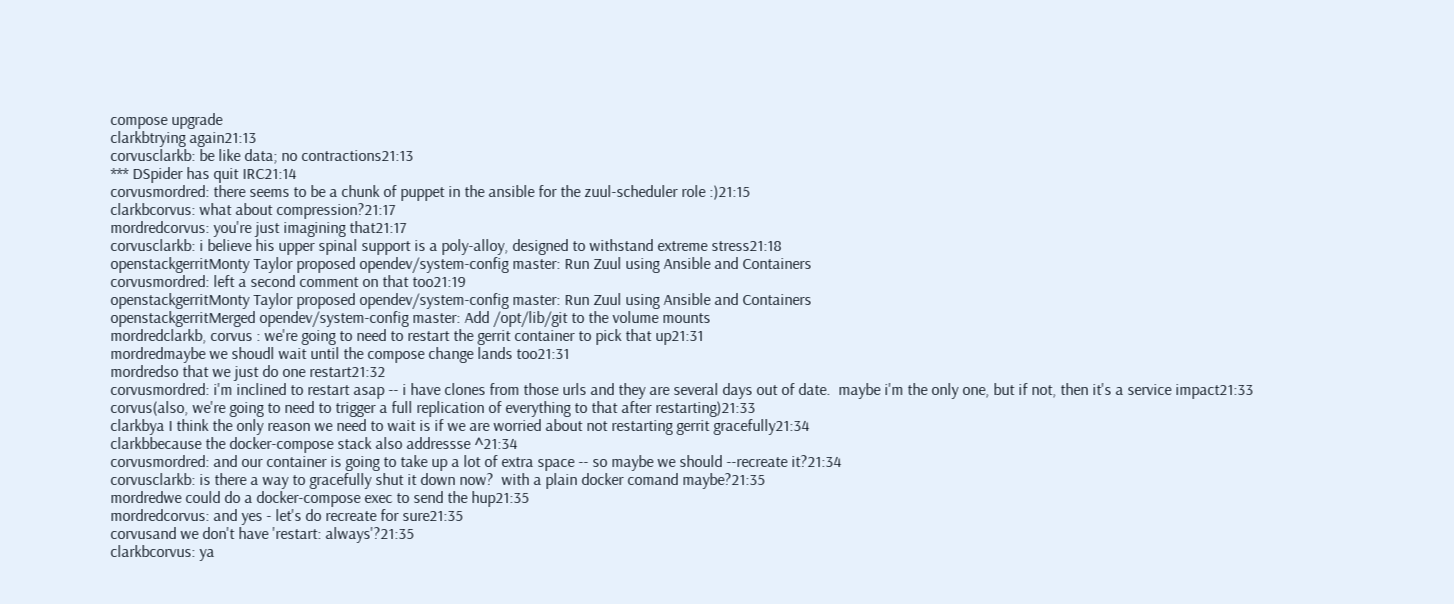compose upgrade
clarkbtrying again21:13
corvusclarkb: be like data; no contractions21:13
*** DSpider has quit IRC21:14
corvusmordred: there seems to be a chunk of puppet in the ansible for the zuul-scheduler role :)21:15
clarkbcorvus: what about compression?21:17
mordredcorvus: you're just imagining that21:17
corvusclarkb: i believe his upper spinal support is a poly-alloy, designed to withstand extreme stress21:18
openstackgerritMonty Taylor proposed opendev/system-config master: Run Zuul using Ansible and Containers
corvusmordred: left a second comment on that too21:19
openstackgerritMonty Taylor proposed opendev/system-config master: Run Zuul using Ansible and Containers
openstackgerritMerged opendev/system-config master: Add /opt/lib/git to the volume mounts
mordredclarkb, corvus : we're going to need to restart the gerrit container to pick that up21:31
mordredmaybe we shoudl wait until the compose change lands too21:31
mordredso that we just do one restart21:32
corvusmordred: i'm inclined to restart asap -- i have clones from those urls and they are several days out of date.  maybe i'm the only one, but if not, then it's a service impact21:33
corvus(also, we're going to need to trigger a full replication of everything to that after restarting)21:33
clarkbya I think the only reason we need to wait is if we are worried about not restarting gerrit gracefully21:34
clarkbbecause the docker-compose stack also addressse ^21:34
corvusmordred: and our container is going to take up a lot of extra space -- so maybe we should --recreate it?21:34
corvusclarkb: is there a way to gracefully shut it down now?  with a plain docker comand maybe?21:35
mordredwe could do a docker-compose exec to send the hup21:35
mordredcorvus: and yes - let's do recreate for sure21:35
corvusand we don't have 'restart: always'?21:35
clarkbcorvus: ya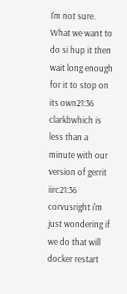I'm not sure. What we want to do si hup it then wait long enough for it to stop on its own21:36
clarkbwhich is less than a minute with our version of gerrit iirc21:36
corvusright i'm just wondering if we do that will docker restart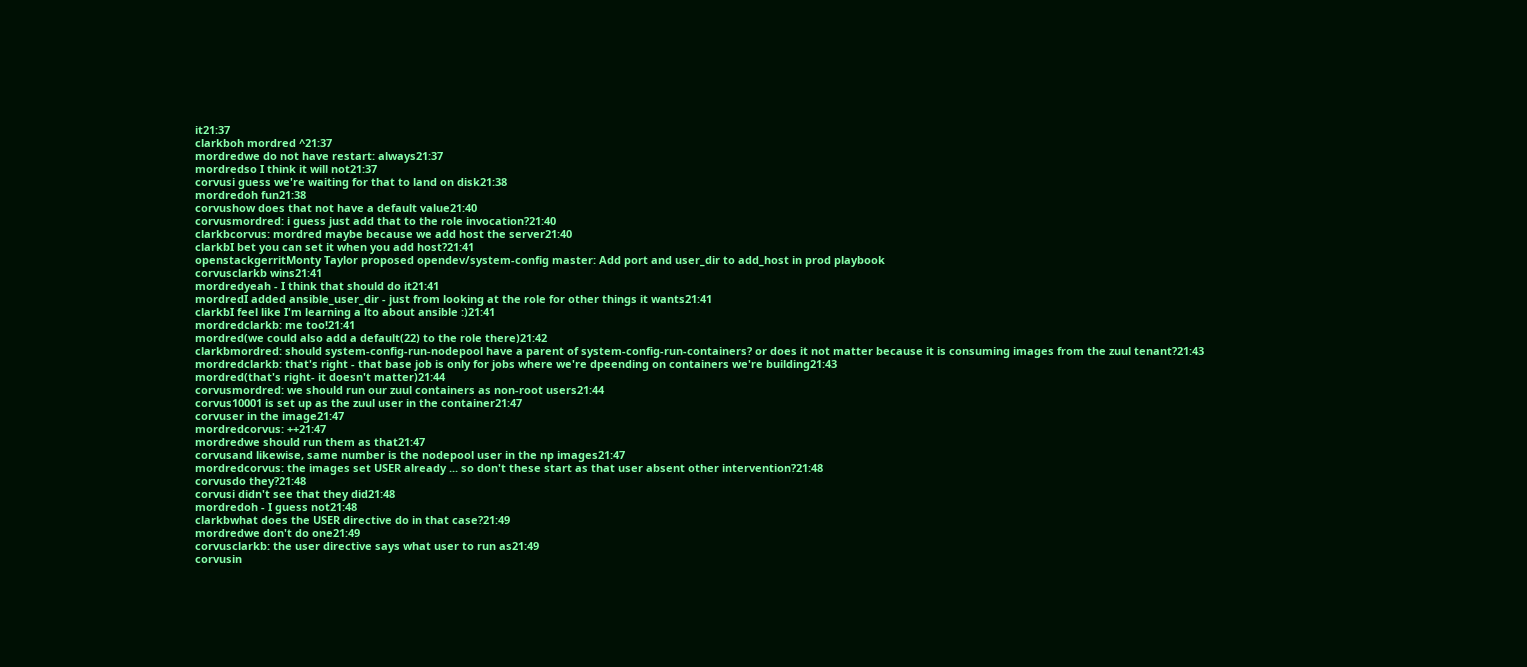it21:37
clarkboh mordred ^21:37
mordredwe do not have restart: always21:37
mordredso I think it will not21:37
corvusi guess we're waiting for that to land on disk21:38
mordredoh fun21:38
corvushow does that not have a default value21:40
corvusmordred: i guess just add that to the role invocation?21:40
clarkbcorvus: mordred maybe because we add host the server21:40
clarkbI bet you can set it when you add host?21:41
openstackgerritMonty Taylor proposed opendev/system-config master: Add port and user_dir to add_host in prod playbook
corvusclarkb wins21:41
mordredyeah - I think that should do it21:41
mordredI added ansible_user_dir - just from looking at the role for other things it wants21:41
clarkbI feel like I'm learning a lto about ansible :)21:41
mordredclarkb: me too!21:41
mordred(we could also add a default(22) to the role there)21:42
clarkbmordred: should system-config-run-nodepool have a parent of system-config-run-containers? or does it not matter because it is consuming images from the zuul tenant?21:43
mordredclarkb: that's right - that base job is only for jobs where we're dpeending on containers we're building21:43
mordred(that's right- it doesn't matter)21:44
corvusmordred: we should run our zuul containers as non-root users21:44
corvus10001 is set up as the zuul user in the container21:47
corvuser in the image21:47
mordredcorvus: ++21:47
mordredwe should run them as that21:47
corvusand likewise, same number is the nodepool user in the np images21:47
mordredcorvus: the images set USER already ... so don't these start as that user absent other intervention?21:48
corvusdo they?21:48
corvusi didn't see that they did21:48
mordredoh - I guess not21:48
clarkbwhat does the USER directive do in that case?21:49
mordredwe don't do one21:49
corvusclarkb: the user directive says what user to run as21:49
corvusin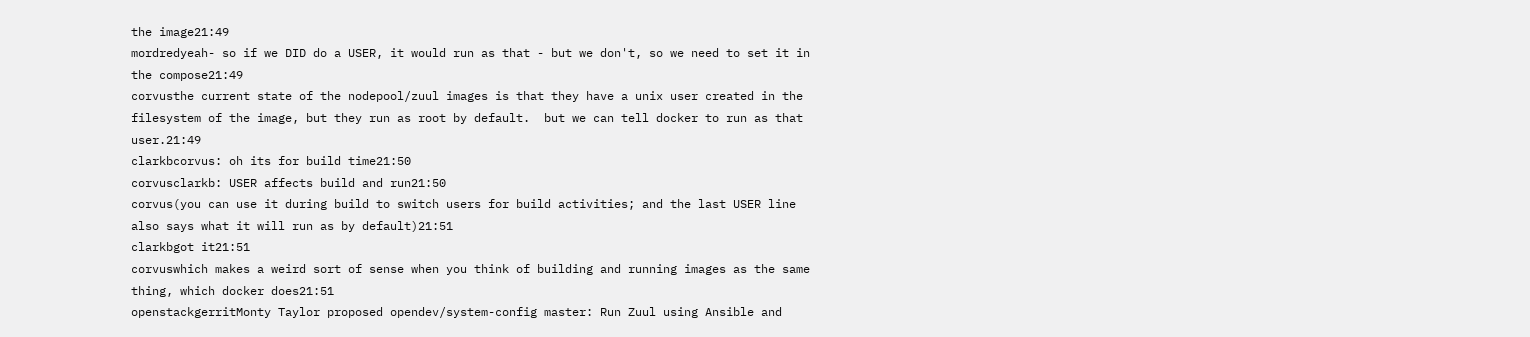the image21:49
mordredyeah- so if we DID do a USER, it would run as that - but we don't, so we need to set it in the compose21:49
corvusthe current state of the nodepool/zuul images is that they have a unix user created in the filesystem of the image, but they run as root by default.  but we can tell docker to run as that user.21:49
clarkbcorvus: oh its for build time21:50
corvusclarkb: USER affects build and run21:50
corvus(you can use it during build to switch users for build activities; and the last USER line also says what it will run as by default)21:51
clarkbgot it21:51
corvuswhich makes a weird sort of sense when you think of building and running images as the same thing, which docker does21:51
openstackgerritMonty Taylor proposed opendev/system-config master: Run Zuul using Ansible and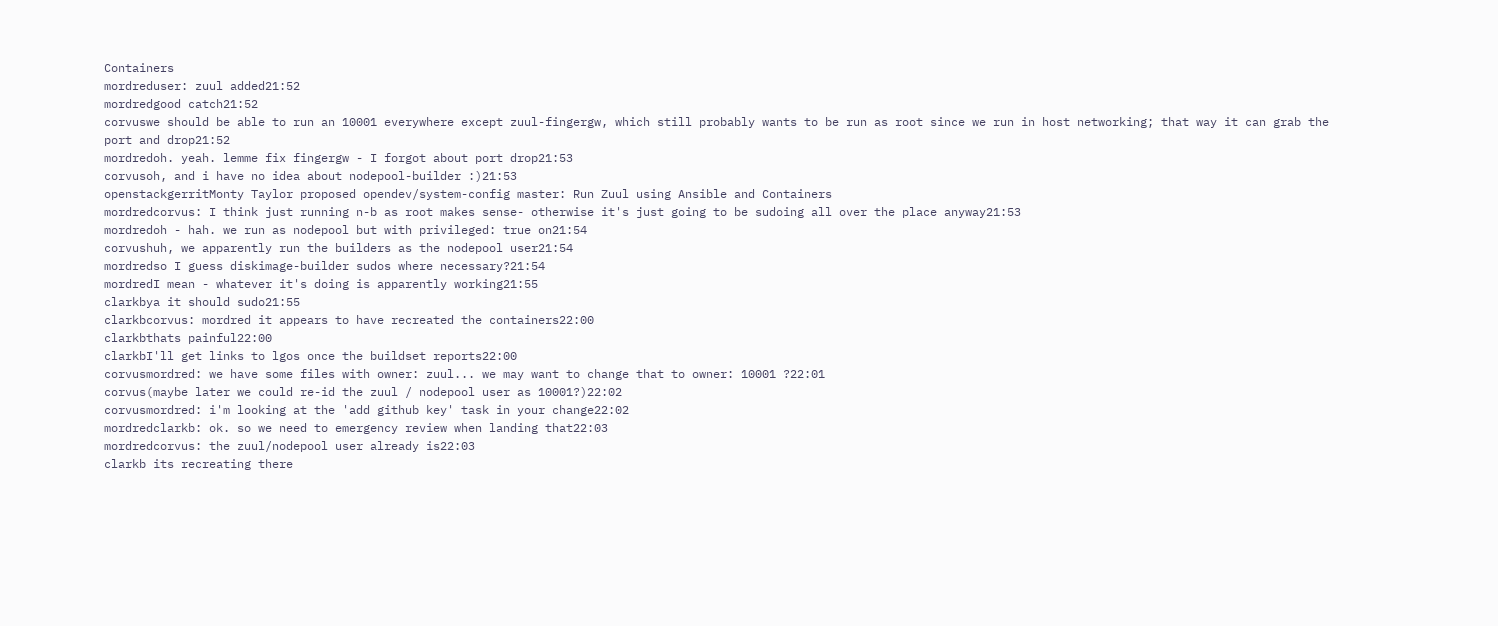Containers
mordreduser: zuul added21:52
mordredgood catch21:52
corvuswe should be able to run an 10001 everywhere except zuul-fingergw, which still probably wants to be run as root since we run in host networking; that way it can grab the port and drop21:52
mordredoh. yeah. lemme fix fingergw - I forgot about port drop21:53
corvusoh, and i have no idea about nodepool-builder :)21:53
openstackgerritMonty Taylor proposed opendev/system-config master: Run Zuul using Ansible and Containers
mordredcorvus: I think just running n-b as root makes sense- otherwise it's just going to be sudoing all over the place anyway21:53
mordredoh - hah. we run as nodepool but with privileged: true on21:54
corvushuh, we apparently run the builders as the nodepool user21:54
mordredso I guess diskimage-builder sudos where necessary?21:54
mordredI mean - whatever it's doing is apparently working21:55
clarkbya it should sudo21:55
clarkbcorvus: mordred it appears to have recreated the containers22:00
clarkbthats painful22:00
clarkbI'll get links to lgos once the buildset reports22:00
corvusmordred: we have some files with owner: zuul... we may want to change that to owner: 10001 ?22:01
corvus(maybe later we could re-id the zuul / nodepool user as 10001?)22:02
corvusmordred: i'm looking at the 'add github key' task in your change22:02
mordredclarkb: ok. so we need to emergency review when landing that22:03
mordredcorvus: the zuul/nodepool user already is22:03
clarkb its recreating there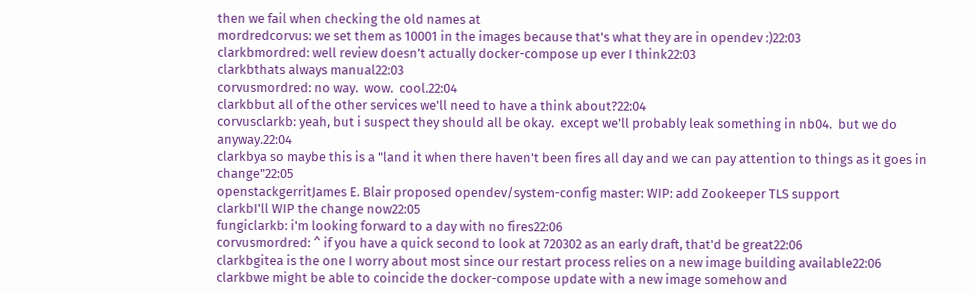then we fail when checking the old names at
mordredcorvus: we set them as 10001 in the images because that's what they are in opendev :)22:03
clarkbmordred: well review doesn't actually docker-compose up ever I think22:03
clarkbthats always manual22:03
corvusmordred: no way.  wow.  cool.22:04
clarkbbut all of the other services we'll need to have a think about?22:04
corvusclarkb: yeah, but i suspect they should all be okay.  except we'll probably leak something in nb04.  but we do anyway.22:04
clarkbya so maybe this is a "land it when there haven't been fires all day and we can pay attention to things as it goes in change"22:05
openstackgerritJames E. Blair proposed opendev/system-config master: WIP: add Zookeeper TLS support
clarkbI'll WIP the change now22:05
fungiclarkb: i'm looking forward to a day with no fires22:06
corvusmordred: ^ if you have a quick second to look at 720302 as an early draft, that'd be great22:06
clarkbgitea is the one I worry about most since our restart process relies on a new image building available22:06
clarkbwe might be able to coincide the docker-compose update with a new image somehow and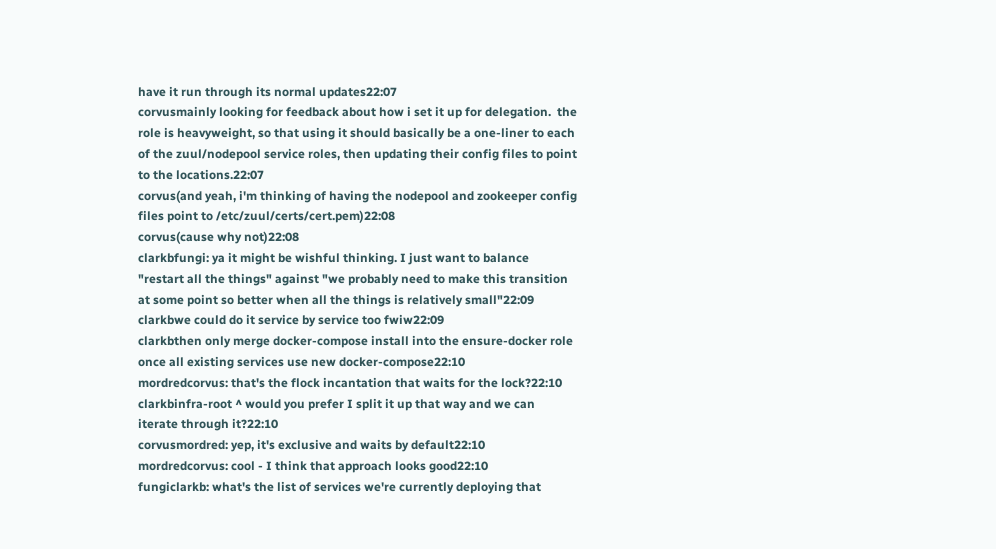have it run through its normal updates22:07
corvusmainly looking for feedback about how i set it up for delegation.  the role is heavyweight, so that using it should basically be a one-liner to each of the zuul/nodepool service roles, then updating their config files to point to the locations.22:07
corvus(and yeah, i'm thinking of having the nodepool and zookeeper config files point to /etc/zuul/certs/cert.pem)22:08
corvus(cause why not)22:08
clarkbfungi: ya it might be wishful thinking. I just want to balance "restart all the things" against "we probably need to make this transition at some point so better when all the things is relatively small"22:09
clarkbwe could do it service by service too fwiw22:09
clarkbthen only merge docker-compose install into the ensure-docker role once all existing services use new docker-compose22:10
mordredcorvus: that's the flock incantation that waits for the lock?22:10
clarkbinfra-root ^ would you prefer I split it up that way and we can iterate through it?22:10
corvusmordred: yep, it's exclusive and waits by default22:10
mordredcorvus: cool - I think that approach looks good22:10
fungiclarkb: what's the list of services we're currently deploying that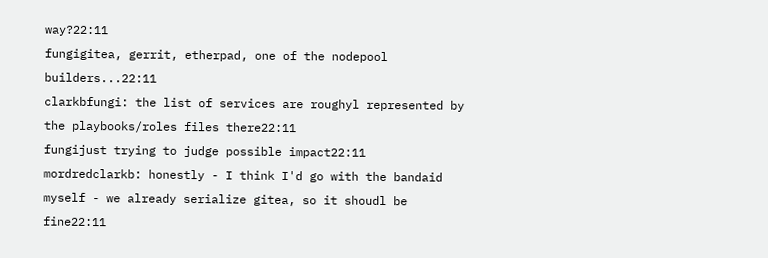way?22:11
fungigitea, gerrit, etherpad, one of the nodepool builders...22:11
clarkbfungi: the list of services are roughyl represented by the playbooks/roles files there22:11
fungijust trying to judge possible impact22:11
mordredclarkb: honestly - I think I'd go with the bandaid myself - we already serialize gitea, so it shoudl be fine22:11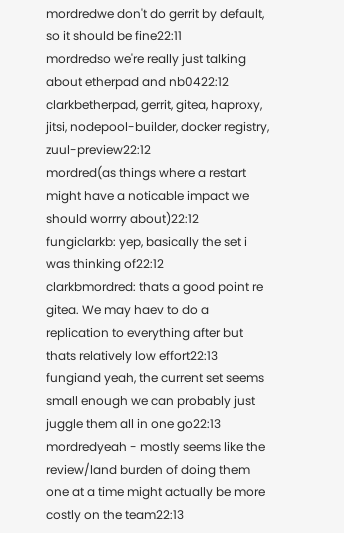mordredwe don't do gerrit by default, so it should be fine22:11
mordredso we're really just talking about etherpad and nb0422:12
clarkbetherpad, gerrit, gitea, haproxy, jitsi, nodepool-builder, docker registry, zuul-preview22:12
mordred(as things where a restart might have a noticable impact we should worrry about)22:12
fungiclarkb: yep, basically the set i was thinking of22:12
clarkbmordred: thats a good point re gitea. We may haev to do a replication to everything after but thats relatively low effort22:13
fungiand yeah, the current set seems small enough we can probably just juggle them all in one go22:13
mordredyeah - mostly seems like the review/land burden of doing them one at a time might actually be more costly on the team22:13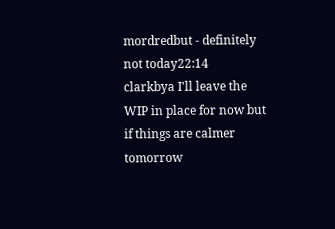mordredbut - definitely not today22:14
clarkbya I'll leave the WIP in place for now but if things are calmer tomorrow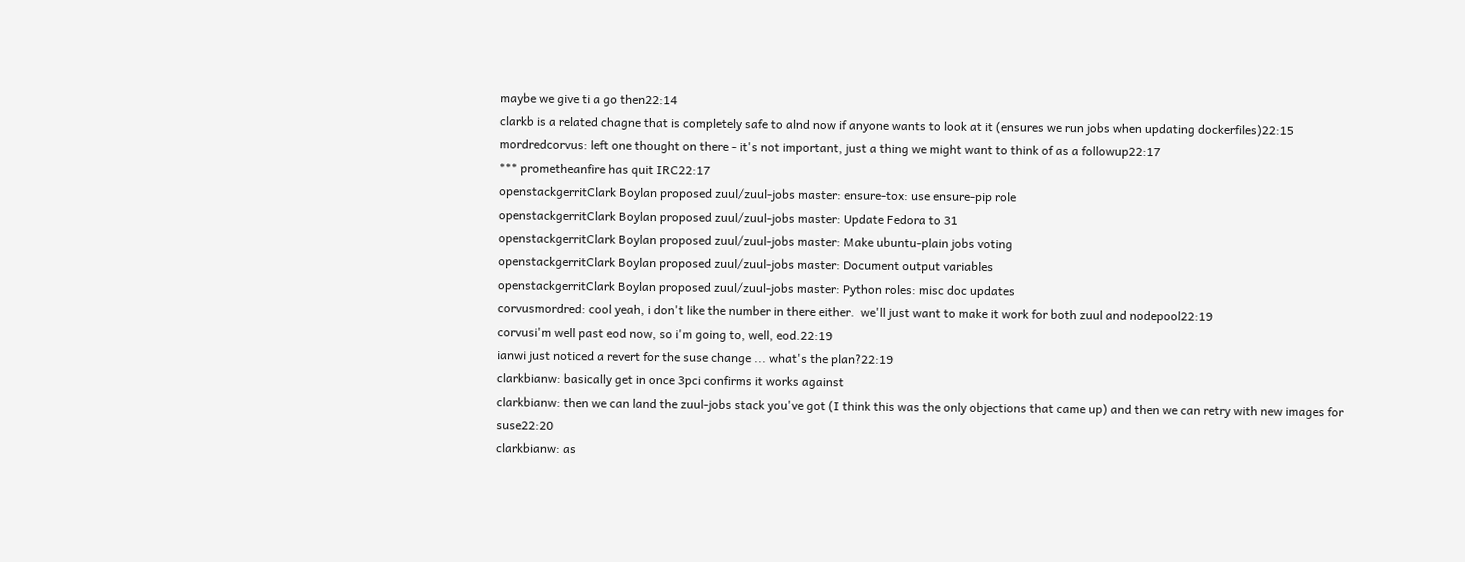maybe we give ti a go then22:14
clarkb is a related chagne that is completely safe to alnd now if anyone wants to look at it (ensures we run jobs when updating dockerfiles)22:15
mordredcorvus: left one thought on there - it's not important, just a thing we might want to think of as a followup22:17
*** prometheanfire has quit IRC22:17
openstackgerritClark Boylan proposed zuul/zuul-jobs master: ensure-tox: use ensure-pip role
openstackgerritClark Boylan proposed zuul/zuul-jobs master: Update Fedora to 31
openstackgerritClark Boylan proposed zuul/zuul-jobs master: Make ubuntu-plain jobs voting
openstackgerritClark Boylan proposed zuul/zuul-jobs master: Document output variables
openstackgerritClark Boylan proposed zuul/zuul-jobs master: Python roles: misc doc updates
corvusmordred: cool yeah, i don't like the number in there either.  we'll just want to make it work for both zuul and nodepool22:19
corvusi'm well past eod now, so i'm going to, well, eod.22:19
ianwi just noticed a revert for the suse change ... what's the plan?22:19
clarkbianw: basically get in once 3pci confirms it works against
clarkbianw: then we can land the zuul-jobs stack you've got (I think this was the only objections that came up) and then we can retry with new images for suse22:20
clarkbianw: as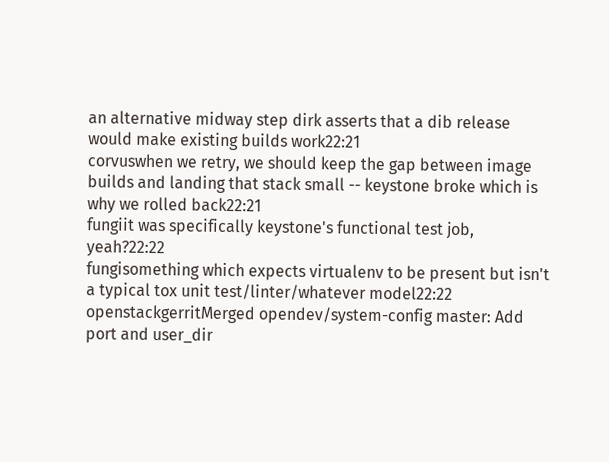an alternative midway step dirk asserts that a dib release would make existing builds work22:21
corvuswhen we retry, we should keep the gap between image builds and landing that stack small -- keystone broke which is why we rolled back22:21
fungiit was specifically keystone's functional test job, yeah?22:22
fungisomething which expects virtualenv to be present but isn't a typical tox unit test/linter/whatever model22:22
openstackgerritMerged opendev/system-config master: Add port and user_dir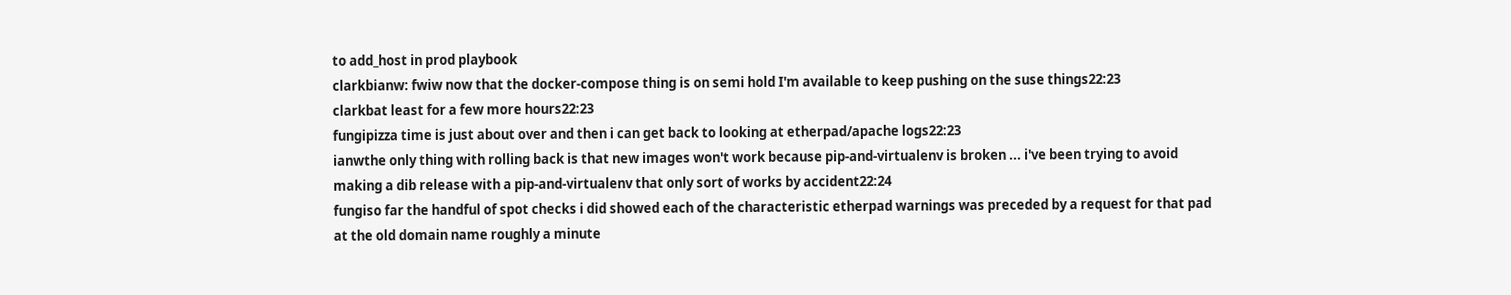to add_host in prod playbook
clarkbianw: fwiw now that the docker-compose thing is on semi hold I'm available to keep pushing on the suse things22:23
clarkbat least for a few more hours22:23
fungipizza time is just about over and then i can get back to looking at etherpad/apache logs22:23
ianwthe only thing with rolling back is that new images won't work because pip-and-virtualenv is broken ... i've been trying to avoid making a dib release with a pip-and-virtualenv that only sort of works by accident22:24
fungiso far the handful of spot checks i did showed each of the characteristic etherpad warnings was preceded by a request for that pad at the old domain name roughly a minute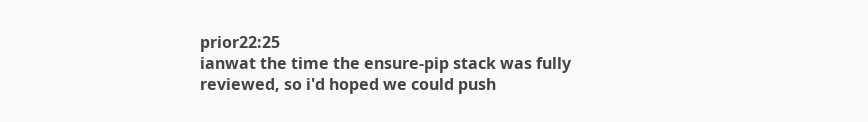prior22:25
ianwat the time the ensure-pip stack was fully reviewed, so i'd hoped we could push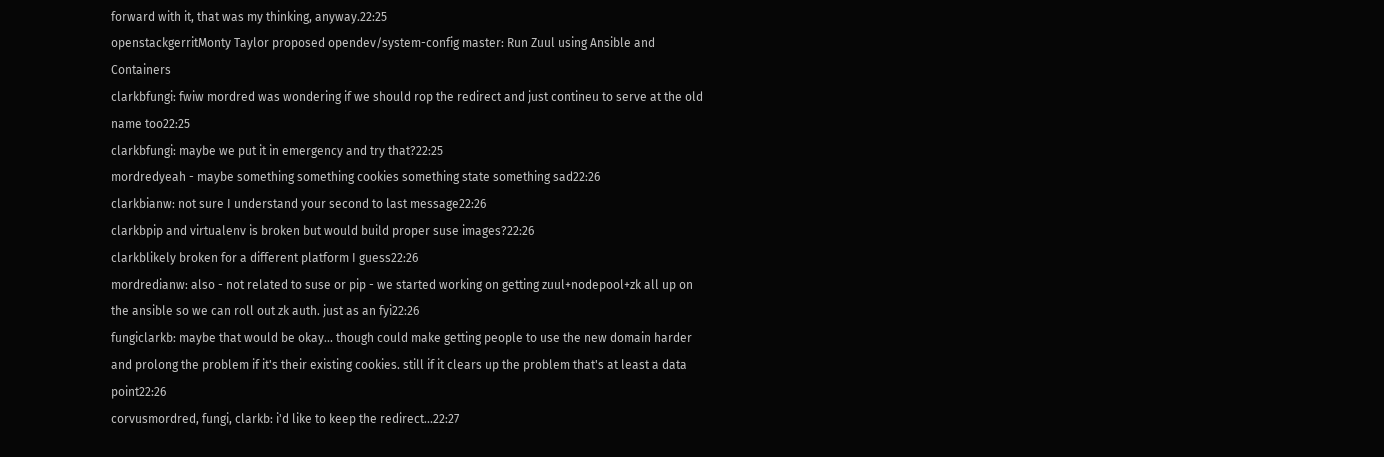forward with it, that was my thinking, anyway.22:25
openstackgerritMonty Taylor proposed opendev/system-config master: Run Zuul using Ansible and Containers
clarkbfungi: fwiw mordred was wondering if we should rop the redirect and just contineu to serve at the old name too22:25
clarkbfungi: maybe we put it in emergency and try that?22:25
mordredyeah - maybe something something cookies something state something sad22:26
clarkbianw: not sure I understand your second to last message22:26
clarkbpip and virtualenv is broken but would build proper suse images?22:26
clarkblikely broken for a different platform I guess22:26
mordredianw: also - not related to suse or pip - we started working on getting zuul+nodepool+zk all up on the ansible so we can roll out zk auth. just as an fyi22:26
fungiclarkb: maybe that would be okay... though could make getting people to use the new domain harder and prolong the problem if it's their existing cookies. still if it clears up the problem that's at least a data point22:26
corvusmordred, fungi, clarkb: i'd like to keep the redirect...22:27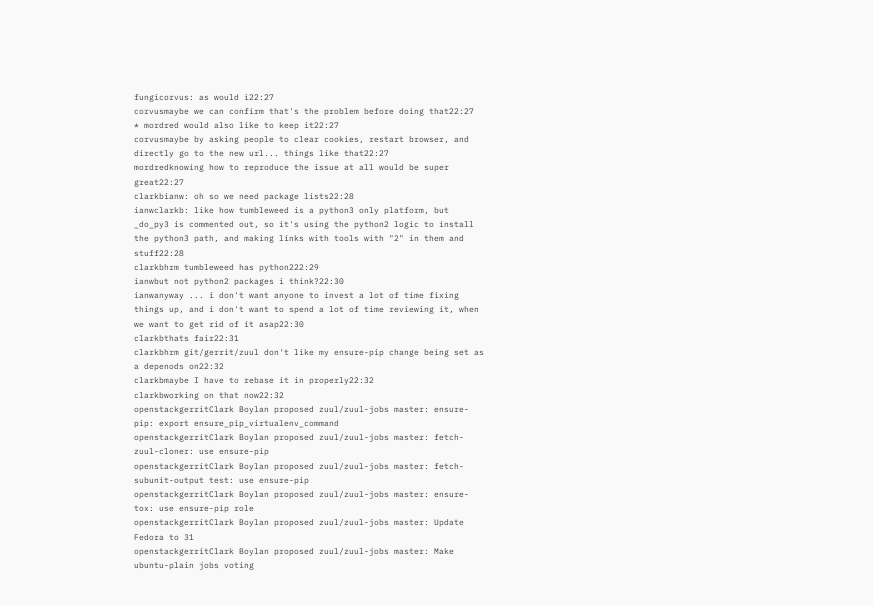fungicorvus: as would i22:27
corvusmaybe we can confirm that's the problem before doing that22:27
* mordred would also like to keep it22:27
corvusmaybe by asking people to clear cookies, restart browser, and directly go to the new url... things like that22:27
mordredknowing how to reproduce the issue at all would be super great22:27
clarkbianw: oh so we need package lists22:28
ianwclarkb: like how tumbleweed is a python3 only platform, but _do_py3 is commented out, so it's using the python2 logic to install the python3 path, and making links with tools with "2" in them and stuff22:28
clarkbhrm tumbleweed has python222:29
ianwbut not python2 packages i think?22:30
ianwanyway ... i don't want anyone to invest a lot of time fixing things up, and i don't want to spend a lot of time reviewing it, when we want to get rid of it asap22:30
clarkbthats fair22:31
clarkbhrm git/gerrit/zuul don't like my ensure-pip change being set as a depenods on22:32
clarkbmaybe I have to rebase it in properly22:32
clarkbworking on that now22:32
openstackgerritClark Boylan proposed zuul/zuul-jobs master: ensure-pip: export ensure_pip_virtualenv_command
openstackgerritClark Boylan proposed zuul/zuul-jobs master: fetch-zuul-cloner: use ensure-pip
openstackgerritClark Boylan proposed zuul/zuul-jobs master: fetch-subunit-output test: use ensure-pip
openstackgerritClark Boylan proposed zuul/zuul-jobs master: ensure-tox: use ensure-pip role
openstackgerritClark Boylan proposed zuul/zuul-jobs master: Update Fedora to 31
openstackgerritClark Boylan proposed zuul/zuul-jobs master: Make ubuntu-plain jobs voting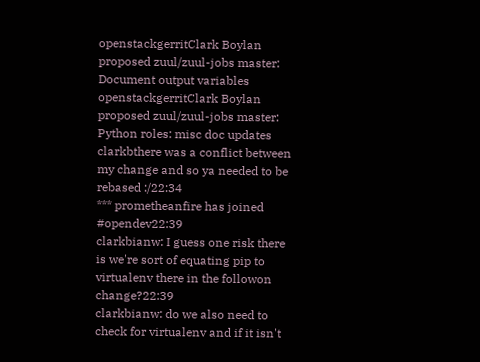openstackgerritClark Boylan proposed zuul/zuul-jobs master: Document output variables
openstackgerritClark Boylan proposed zuul/zuul-jobs master: Python roles: misc doc updates
clarkbthere was a conflict between my change and so ya needed to be rebased :/22:34
*** prometheanfire has joined #opendev22:39
clarkbianw: I guess one risk there is we're sort of equating pip to virtualenv there in the followon change?22:39
clarkbianw: do we also need to check for virtualenv and if it isn't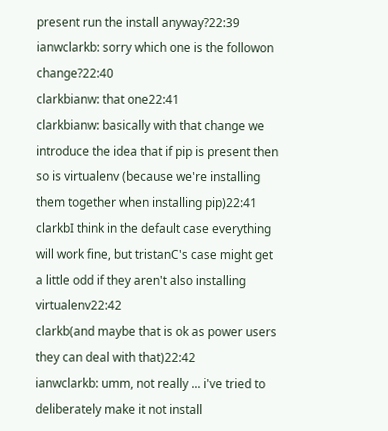present run the install anyway?22:39
ianwclarkb: sorry which one is the followon change?22:40
clarkbianw: that one22:41
clarkbianw: basically with that change we introduce the idea that if pip is present then so is virtualenv (because we're installing them together when installing pip)22:41
clarkbI think in the default case everything will work fine, but tristanC's case might get a little odd if they aren't also installing virtualenv22:42
clarkb(and maybe that is ok as power users they can deal with that)22:42
ianwclarkb: umm, not really ... i've tried to deliberately make it not install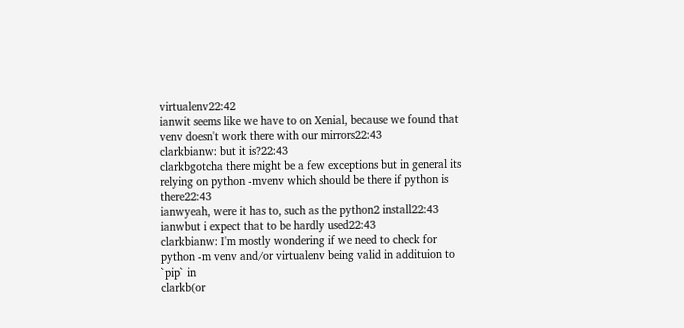virtualenv22:42
ianwit seems like we have to on Xenial, because we found that venv doesn't work there with our mirrors22:43
clarkbianw: but it is?22:43
clarkbgotcha there might be a few exceptions but in general its relying on python -mvenv which should be there if python is there22:43
ianwyeah, were it has to, such as the python2 install22:43
ianwbut i expect that to be hardly used22:43
clarkbianw: I'm mostly wondering if we need to check for python -m venv and/or virtualenv being valid in addituion to `pip` in
clarkb(or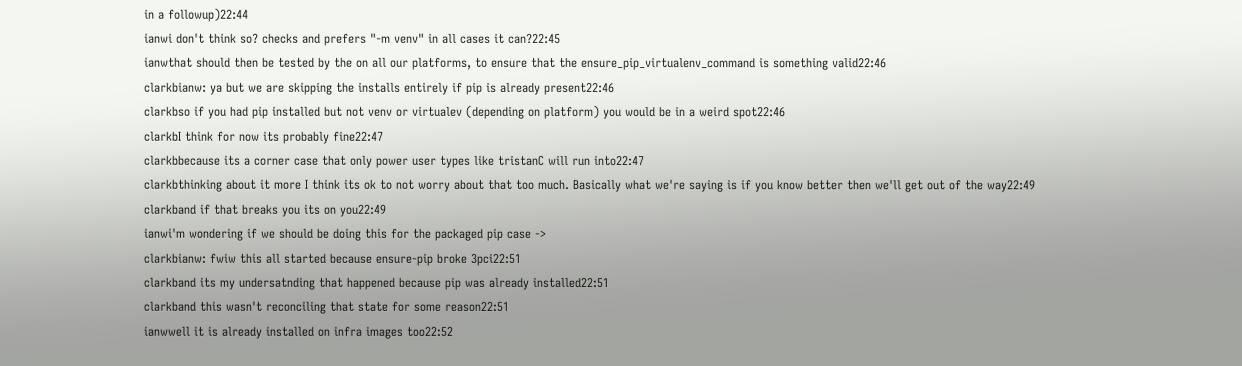in a followup)22:44
ianwi don't think so? checks and prefers "-m venv" in all cases it can?22:45
ianwthat should then be tested by the on all our platforms, to ensure that the ensure_pip_virtualenv_command is something valid22:46
clarkbianw: ya but we are skipping the installs entirely if pip is already present22:46
clarkbso if you had pip installed but not venv or virtualev (depending on platform) you would be in a weird spot22:46
clarkbI think for now its probably fine22:47
clarkbbecause its a corner case that only power user types like tristanC will run into22:47
clarkbthinking about it more I think its ok to not worry about that too much. Basically what we're saying is if you know better then we'll get out of the way22:49
clarkband if that breaks you its on you22:49
ianwi'm wondering if we should be doing this for the packaged pip case ->
clarkbianw: fwiw this all started because ensure-pip broke 3pci22:51
clarkband its my undersatnding that happened because pip was already installed22:51
clarkband this wasn't reconciling that state for some reason22:51
ianwwell it is already installed on infra images too22:52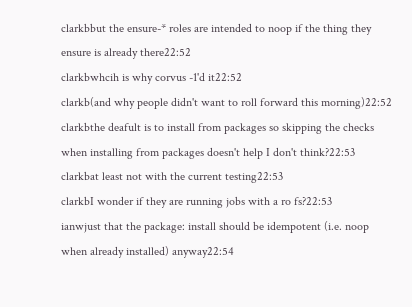clarkbbut the ensure-* roles are intended to noop if the thing they ensure is already there22:52
clarkbwhcih is why corvus -1'd it22:52
clarkb(and why people didn't want to roll forward this morning)22:52
clarkbthe deafult is to install from packages so skipping the checks when installing from packages doesn't help I don't think?22:53
clarkbat least not with the current testing22:53
clarkbI wonder if they are running jobs with a ro fs?22:53
ianwjust that the package: install should be idempotent (i.e. noop when already installed) anyway22:54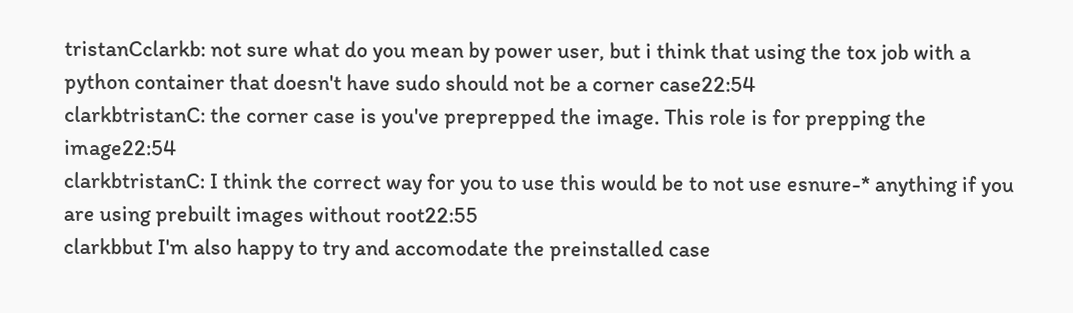tristanCclarkb: not sure what do you mean by power user, but i think that using the tox job with a python container that doesn't have sudo should not be a corner case22:54
clarkbtristanC: the corner case is you've preprepped the image. This role is for prepping the image22:54
clarkbtristanC: I think the correct way for you to use this would be to not use esnure-* anything if you are using prebuilt images without root22:55
clarkbbut I'm also happy to try and accomodate the preinstalled case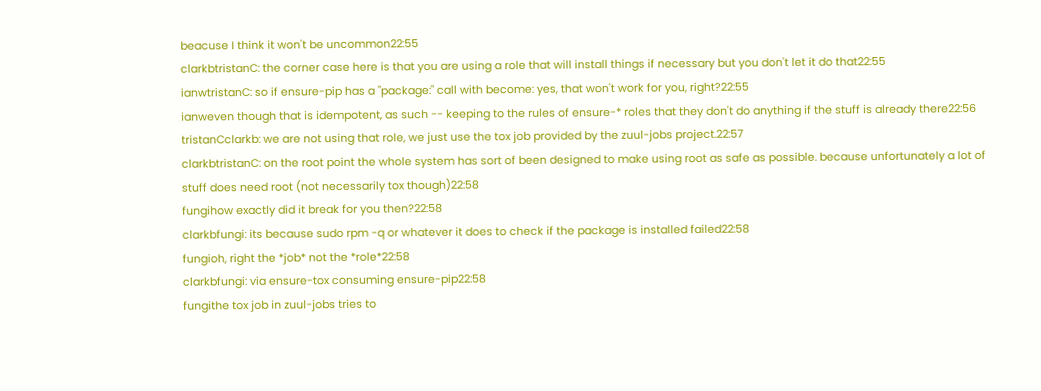beacuse I think it won't be uncommon22:55
clarkbtristanC: the corner case here is that you are using a role that will install things if necessary but you don't let it do that22:55
ianwtristanC: so if ensure-pip has a "package:" call with become: yes, that won't work for you, right?22:55
ianweven though that is idempotent, as such -- keeping to the rules of ensure-* roles that they don't do anything if the stuff is already there22:56
tristanCclarkb: we are not using that role, we just use the tox job provided by the zuul-jobs project.22:57
clarkbtristanC: on the root point the whole system has sort of been designed to make using root as safe as possible. because unfortunately a lot of stuff does need root (not necessarily tox though)22:58
fungihow exactly did it break for you then?22:58
clarkbfungi: its because sudo rpm -q or whatever it does to check if the package is installed failed22:58
fungioh, right the *job* not the *role*22:58
clarkbfungi: via ensure-tox consuming ensure-pip22:58
fungithe tox job in zuul-jobs tries to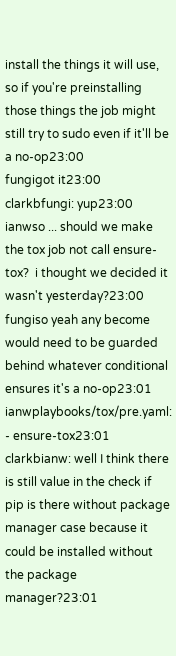install the things it will use, so if you're preinstalling those things the job might still try to sudo even if it'll be a no-op23:00
fungigot it23:00
clarkbfungi: yup23:00
ianwso ... should we make the tox job not call ensure-tox?  i thought we decided it wasn't yesterday?23:00
fungiso yeah any become would need to be guarded behind whatever conditional ensures it's a no-op23:01
ianwplaybooks/tox/pre.yaml:    - ensure-tox23:01
clarkbianw: well I think there is still value in the check if pip is there without package manager case because it could be installed without the package manager?23:01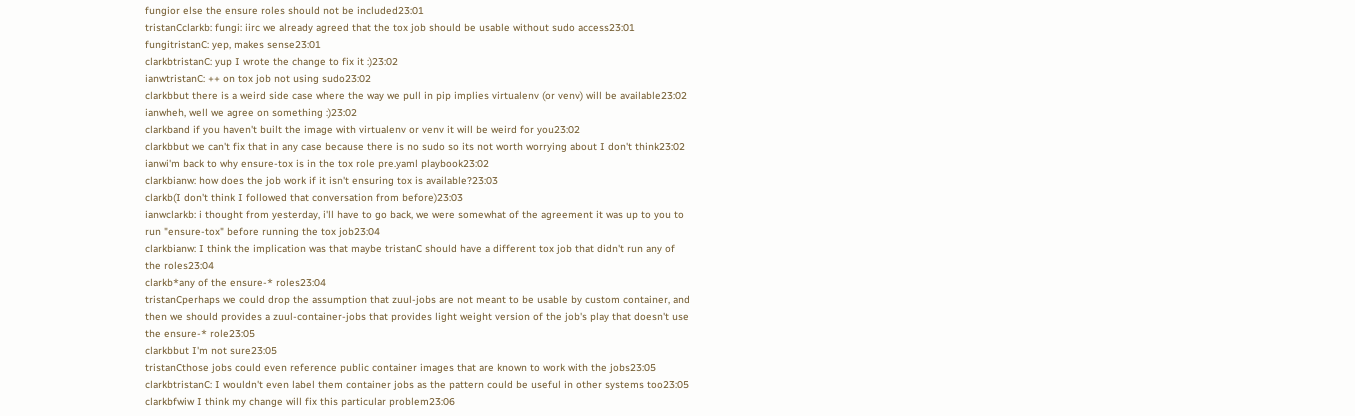fungior else the ensure roles should not be included23:01
tristanCclarkb: fungi: iirc we already agreed that the tox job should be usable without sudo access23:01
fungitristanC: yep, makes sense23:01
clarkbtristanC: yup I wrote the change to fix it :)23:02
ianwtristanC: ++ on tox job not using sudo23:02
clarkbbut there is a weird side case where the way we pull in pip implies virtualenv (or venv) will be available23:02
ianwheh, well we agree on something :)23:02
clarkband if you haven't built the image with virtualenv or venv it will be weird for you23:02
clarkbbut we can't fix that in any case because there is no sudo so its not worth worrying about I don't think23:02
ianwi'm back to why ensure-tox is in the tox role pre.yaml playbook23:02
clarkbianw: how does the job work if it isn't ensuring tox is available?23:03
clarkb(I don't think I followed that conversation from before)23:03
ianwclarkb: i thought from yesterday, i'll have to go back, we were somewhat of the agreement it was up to you to run "ensure-tox" before running the tox job23:04
clarkbianw: I think the implication was that maybe tristanC should have a different tox job that didn't run any of the roles23:04
clarkb*any of the ensure-* roles23:04
tristanCperhaps we could drop the assumption that zuul-jobs are not meant to be usable by custom container, and then we should provides a zuul-container-jobs that provides light weight version of the job's play that doesn't use the ensure-* role23:05
clarkbbut I'm not sure23:05
tristanCthose jobs could even reference public container images that are known to work with the jobs23:05
clarkbtristanC: I wouldn't even label them container jobs as the pattern could be useful in other systems too23:05
clarkbfwiw I think my change will fix this particular problem23:06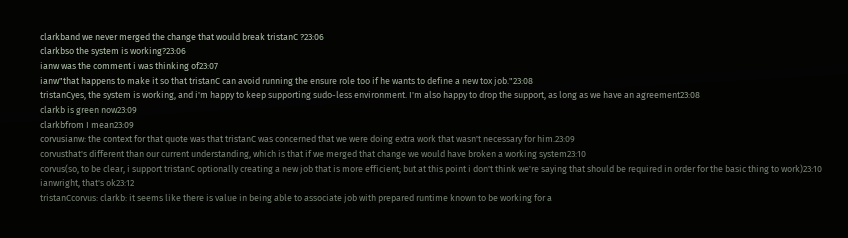clarkband we never merged the change that would break tristanC ?23:06
clarkbso the system is working?23:06
ianw was the comment i was thinking of23:07
ianw"that happens to make it so that tristanC can avoid running the ensure role too if he wants to define a new tox job."23:08
tristanCyes, the system is working, and i'm happy to keep supporting sudo-less environment. I'm also happy to drop the support, as long as we have an agreement23:08
clarkb is green now23:09
clarkbfrom I mean23:09
corvusianw: the context for that quote was that tristanC was concerned that we were doing extra work that wasn't necessary for him.23:09
corvusthat's different than our current understanding, which is that if we merged that change we would have broken a working system23:10
corvus(so, to be clear, i support tristanC optionally creating a new job that is more efficient; but at this point i don't think we're saying that should be required in order for the basic thing to work)23:10
ianwright, that's ok23:12
tristanCcorvus: clarkb: it seems like there is value in being able to associate job with prepared runtime known to be working for a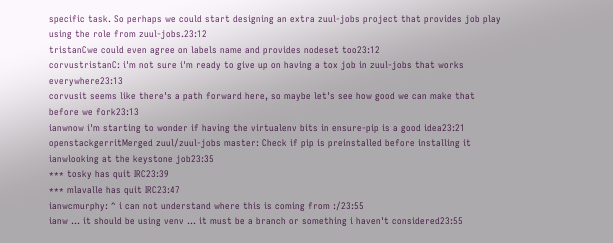specific task. So perhaps we could start designing an extra zuul-jobs project that provides job play using the role from zuul-jobs.23:12
tristanCwe could even agree on labels name and provides nodeset too23:12
corvustristanC: i'm not sure i'm ready to give up on having a tox job in zuul-jobs that works everywhere23:13
corvusit seems like there's a path forward here, so maybe let's see how good we can make that before we fork23:13
ianwnow i'm starting to wonder if having the virtualenv bits in ensure-pip is a good idea23:21
openstackgerritMerged zuul/zuul-jobs master: Check if pip is preinstalled before installing it
ianwlooking at the keystone job23:35
*** tosky has quit IRC23:39
*** mlavalle has quit IRC23:47
ianwcmurphy: ^ i can not understand where this is coming from :/23:55
ianw ... it should be using venv ... it must be a branch or something i haven't considered23:55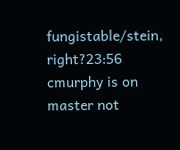fungistable/stein, right?23:56
cmurphy is on master not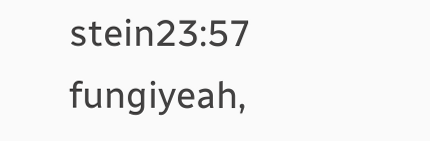stein23:57
fungiyeah,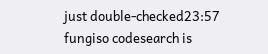just double-checked23:57
fungiso codesearch is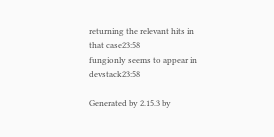returning the relevant hits in that case23:58
fungionly seems to appear in devstack23:58

Generated by 2.15.3 by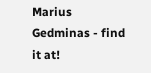Marius Gedminas - find it at!